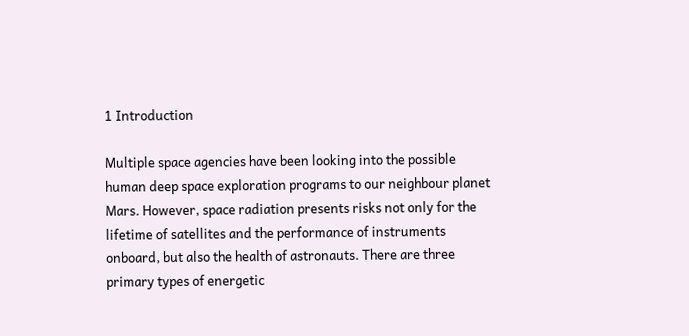1 Introduction

Multiple space agencies have been looking into the possible human deep space exploration programs to our neighbour planet Mars. However, space radiation presents risks not only for the lifetime of satellites and the performance of instruments onboard, but also the health of astronauts. There are three primary types of energetic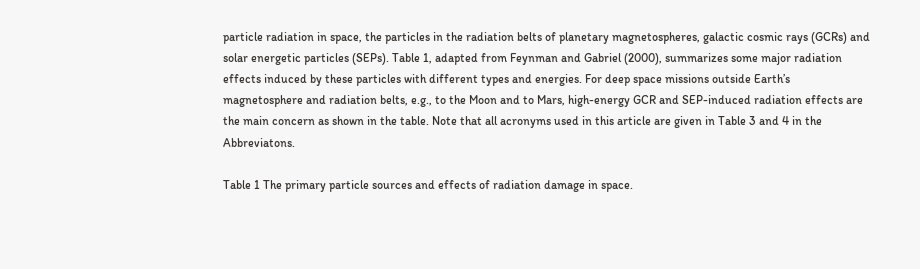particle radiation in space, the particles in the radiation belts of planetary magnetospheres, galactic cosmic rays (GCRs) and solar energetic particles (SEPs). Table 1, adapted from Feynman and Gabriel (2000), summarizes some major radiation effects induced by these particles with different types and energies. For deep space missions outside Earth’s magnetosphere and radiation belts, e.g., to the Moon and to Mars, high-energy GCR and SEP-induced radiation effects are the main concern as shown in the table. Note that all acronyms used in this article are given in Table 3 and 4 in the Abbreviatons.

Table 1 The primary particle sources and effects of radiation damage in space.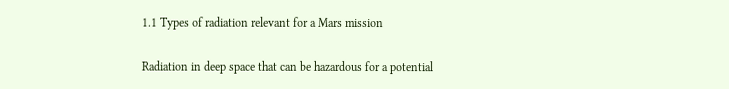1.1 Types of radiation relevant for a Mars mission

Radiation in deep space that can be hazardous for a potential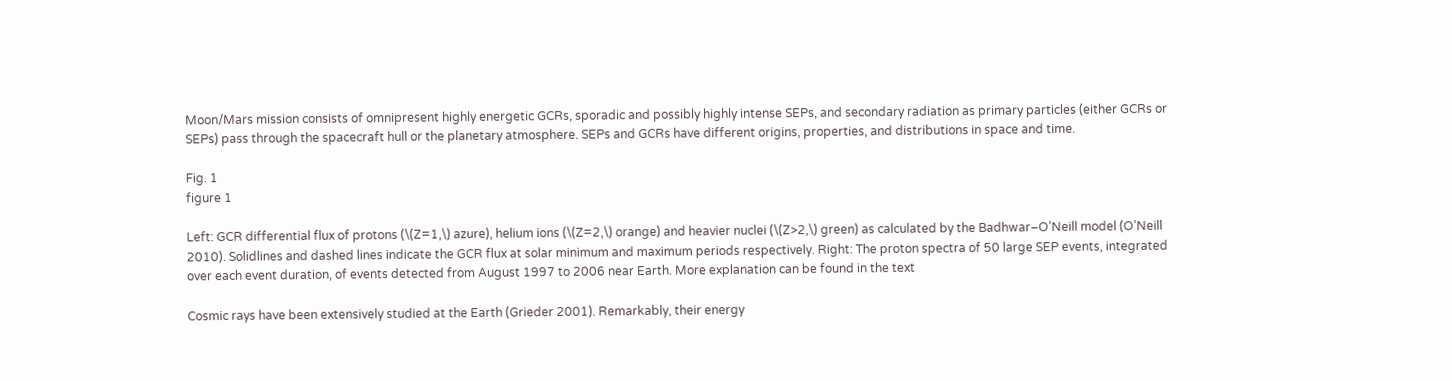Moon/Mars mission consists of omnipresent highly energetic GCRs, sporadic and possibly highly intense SEPs, and secondary radiation as primary particles (either GCRs or SEPs) pass through the spacecraft hull or the planetary atmosphere. SEPs and GCRs have different origins, properties, and distributions in space and time.

Fig. 1
figure 1

Left: GCR differential flux of protons (\(Z=1,\) azure), helium ions (\(Z=2,\) orange) and heavier nuclei (\(Z>2,\) green) as calculated by the Badhwar–O’Neill model (O’Neill 2010). Solidlines and dashed lines indicate the GCR flux at solar minimum and maximum periods respectively. Right: The proton spectra of 50 large SEP events, integrated over each event duration, of events detected from August 1997 to 2006 near Earth. More explanation can be found in the text

Cosmic rays have been extensively studied at the Earth (Grieder 2001). Remarkably, their energy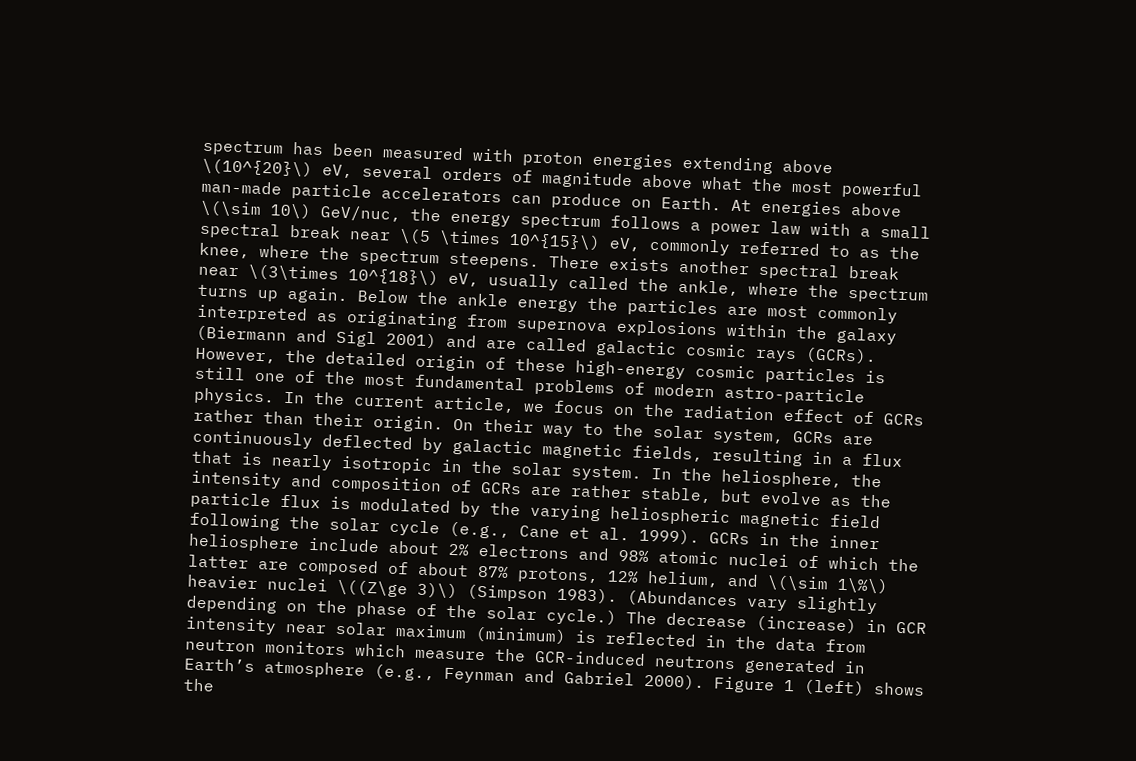spectrum has been measured with proton energies extending above \(10^{20}\) eV, several orders of magnitude above what the most powerful man-made particle accelerators can produce on Earth. At energies above \(\sim 10\) GeV/nuc, the energy spectrum follows a power law with a small spectral break near \(5 \times 10^{15}\) eV, commonly referred to as the knee, where the spectrum steepens. There exists another spectral break near \(3\times 10^{18}\) eV, usually called the ankle, where the spectrum turns up again. Below the ankle energy the particles are most commonly interpreted as originating from supernova explosions within the galaxy (Biermann and Sigl 2001) and are called galactic cosmic rays (GCRs). However, the detailed origin of these high-energy cosmic particles is still one of the most fundamental problems of modern astro-particle physics. In the current article, we focus on the radiation effect of GCRs rather than their origin. On their way to the solar system, GCRs are continuously deflected by galactic magnetic fields, resulting in a flux that is nearly isotropic in the solar system. In the heliosphere, the intensity and composition of GCRs are rather stable, but evolve as the particle flux is modulated by the varying heliospheric magnetic field following the solar cycle (e.g., Cane et al. 1999). GCRs in the inner heliosphere include about 2% electrons and 98% atomic nuclei of which the latter are composed of about 87% protons, 12% helium, and \(\sim 1\%\) heavier nuclei \((Z\ge 3)\) (Simpson 1983). (Abundances vary slightly depending on the phase of the solar cycle.) The decrease (increase) in GCR intensity near solar maximum (minimum) is reflected in the data from neutron monitors which measure the GCR-induced neutrons generated in Earth’s atmosphere (e.g., Feynman and Gabriel 2000). Figure 1 (left) shows the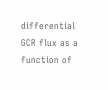differential GCR flux as a function of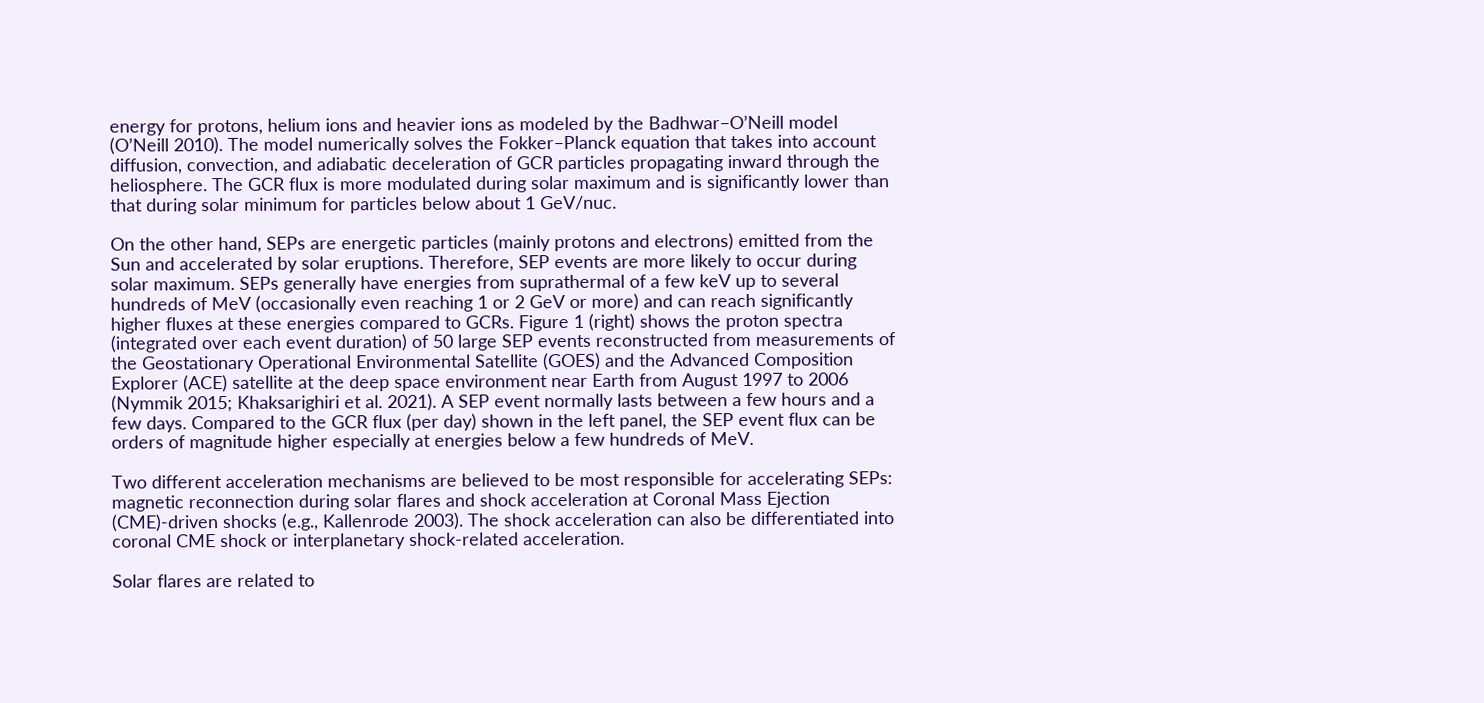energy for protons, helium ions and heavier ions as modeled by the Badhwar–O’Neill model (O’Neill 2010). The model numerically solves the Fokker–Planck equation that takes into account diffusion, convection, and adiabatic deceleration of GCR particles propagating inward through the heliosphere. The GCR flux is more modulated during solar maximum and is significantly lower than that during solar minimum for particles below about 1 GeV/nuc.

On the other hand, SEPs are energetic particles (mainly protons and electrons) emitted from the Sun and accelerated by solar eruptions. Therefore, SEP events are more likely to occur during solar maximum. SEPs generally have energies from suprathermal of a few keV up to several hundreds of MeV (occasionally even reaching 1 or 2 GeV or more) and can reach significantly higher fluxes at these energies compared to GCRs. Figure 1 (right) shows the proton spectra (integrated over each event duration) of 50 large SEP events reconstructed from measurements of the Geostationary Operational Environmental Satellite (GOES) and the Advanced Composition Explorer (ACE) satellite at the deep space environment near Earth from August 1997 to 2006 (Nymmik 2015; Khaksarighiri et al. 2021). A SEP event normally lasts between a few hours and a few days. Compared to the GCR flux (per day) shown in the left panel, the SEP event flux can be orders of magnitude higher especially at energies below a few hundreds of MeV.

Two different acceleration mechanisms are believed to be most responsible for accelerating SEPs: magnetic reconnection during solar flares and shock acceleration at Coronal Mass Ejection (CME)-driven shocks (e.g., Kallenrode 2003). The shock acceleration can also be differentiated into coronal CME shock or interplanetary shock-related acceleration.

Solar flares are related to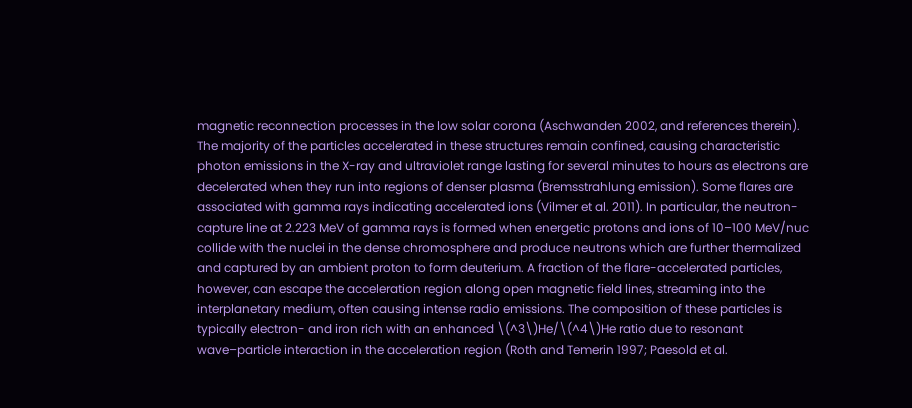magnetic reconnection processes in the low solar corona (Aschwanden 2002, and references therein). The majority of the particles accelerated in these structures remain confined, causing characteristic photon emissions in the X-ray and ultraviolet range lasting for several minutes to hours as electrons are decelerated when they run into regions of denser plasma (Bremsstrahlung emission). Some flares are associated with gamma rays indicating accelerated ions (Vilmer et al. 2011). In particular, the neutron-capture line at 2.223 MeV of gamma rays is formed when energetic protons and ions of 10–100 MeV/nuc collide with the nuclei in the dense chromosphere and produce neutrons which are further thermalized and captured by an ambient proton to form deuterium. A fraction of the flare-accelerated particles, however, can escape the acceleration region along open magnetic field lines, streaming into the interplanetary medium, often causing intense radio emissions. The composition of these particles is typically electron- and iron rich with an enhanced \(^3\)He/\(^4\)He ratio due to resonant wave–particle interaction in the acceleration region (Roth and Temerin 1997; Paesold et al.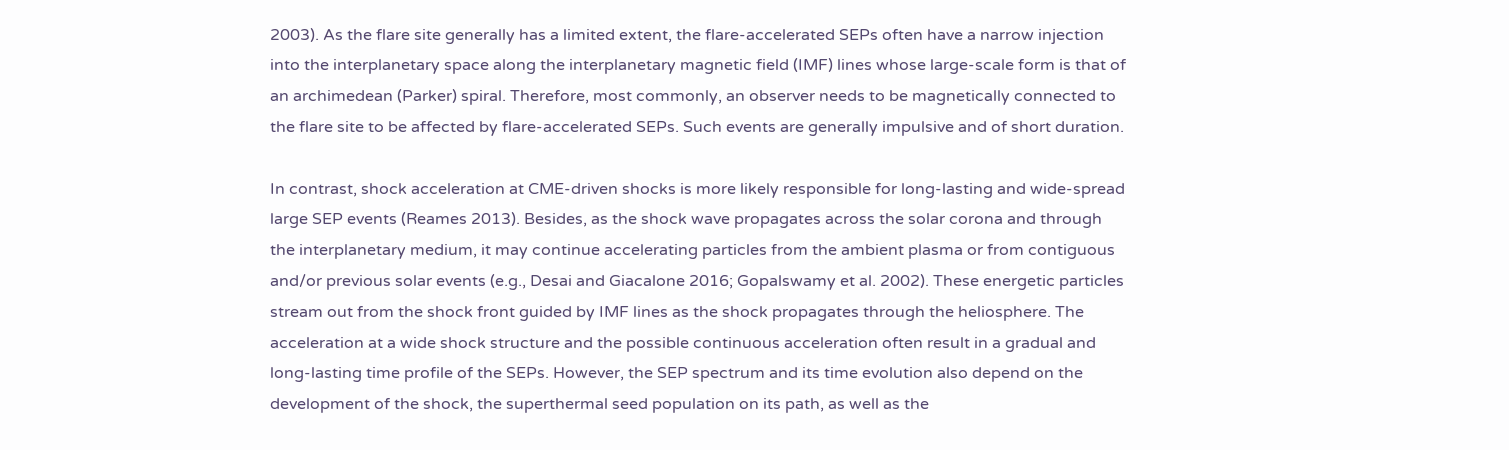2003). As the flare site generally has a limited extent, the flare-accelerated SEPs often have a narrow injection into the interplanetary space along the interplanetary magnetic field (IMF) lines whose large-scale form is that of an archimedean (Parker) spiral. Therefore, most commonly, an observer needs to be magnetically connected to the flare site to be affected by flare-accelerated SEPs. Such events are generally impulsive and of short duration.

In contrast, shock acceleration at CME-driven shocks is more likely responsible for long-lasting and wide-spread large SEP events (Reames 2013). Besides, as the shock wave propagates across the solar corona and through the interplanetary medium, it may continue accelerating particles from the ambient plasma or from contiguous and/or previous solar events (e.g., Desai and Giacalone 2016; Gopalswamy et al. 2002). These energetic particles stream out from the shock front guided by IMF lines as the shock propagates through the heliosphere. The acceleration at a wide shock structure and the possible continuous acceleration often result in a gradual and long-lasting time profile of the SEPs. However, the SEP spectrum and its time evolution also depend on the development of the shock, the superthermal seed population on its path, as well as the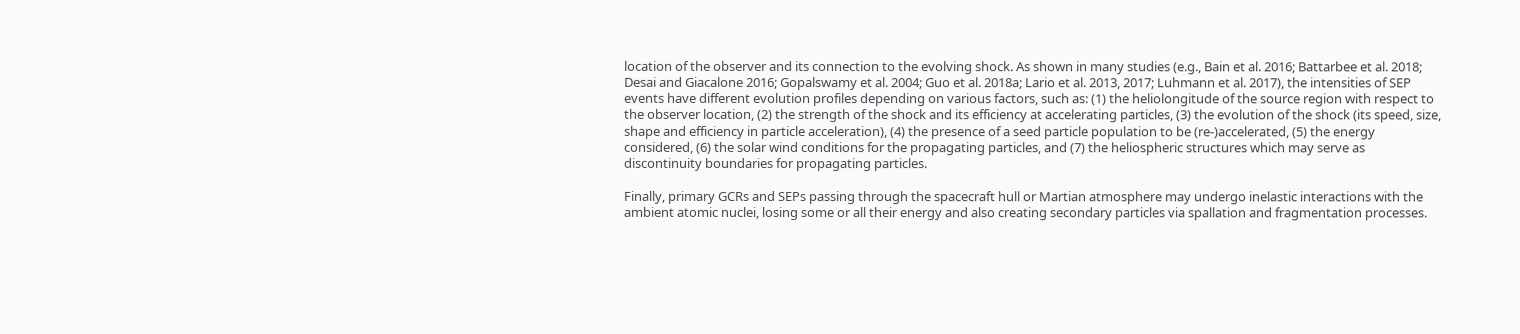location of the observer and its connection to the evolving shock. As shown in many studies (e.g., Bain et al. 2016; Battarbee et al. 2018; Desai and Giacalone 2016; Gopalswamy et al. 2004; Guo et al. 2018a; Lario et al. 2013, 2017; Luhmann et al. 2017), the intensities of SEP events have different evolution profiles depending on various factors, such as: (1) the heliolongitude of the source region with respect to the observer location, (2) the strength of the shock and its efficiency at accelerating particles, (3) the evolution of the shock (its speed, size, shape and efficiency in particle acceleration), (4) the presence of a seed particle population to be (re-)accelerated, (5) the energy considered, (6) the solar wind conditions for the propagating particles, and (7) the heliospheric structures which may serve as discontinuity boundaries for propagating particles.

Finally, primary GCRs and SEPs passing through the spacecraft hull or Martian atmosphere may undergo inelastic interactions with the ambient atomic nuclei, losing some or all their energy and also creating secondary particles via spallation and fragmentation processes.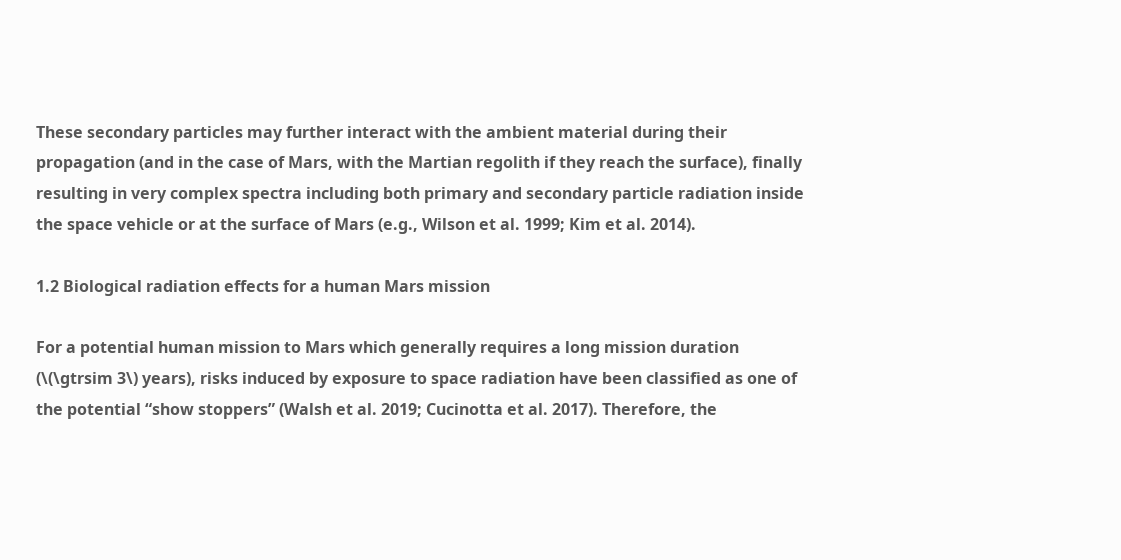These secondary particles may further interact with the ambient material during their propagation (and in the case of Mars, with the Martian regolith if they reach the surface), finally resulting in very complex spectra including both primary and secondary particle radiation inside the space vehicle or at the surface of Mars (e.g., Wilson et al. 1999; Kim et al. 2014).

1.2 Biological radiation effects for a human Mars mission

For a potential human mission to Mars which generally requires a long mission duration (\(\gtrsim 3\) years), risks induced by exposure to space radiation have been classified as one of the potential “show stoppers” (Walsh et al. 2019; Cucinotta et al. 2017). Therefore, the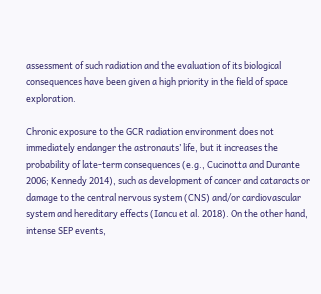assessment of such radiation and the evaluation of its biological consequences have been given a high priority in the field of space exploration.

Chronic exposure to the GCR radiation environment does not immediately endanger the astronauts’ life, but it increases the probability of late-term consequences (e.g., Cucinotta and Durante 2006; Kennedy 2014), such as development of cancer and cataracts or damage to the central nervous system (CNS) and/or cardiovascular system and hereditary effects (Iancu et al. 2018). On the other hand, intense SEP events,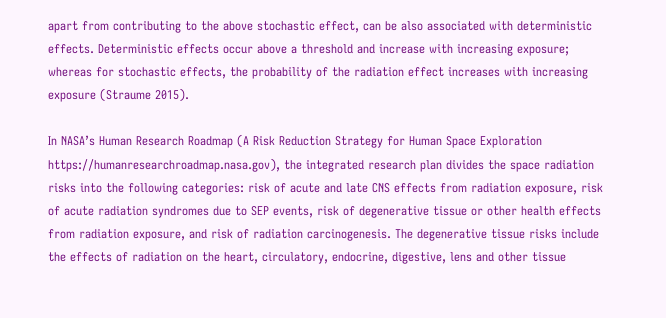apart from contributing to the above stochastic effect, can be also associated with deterministic effects. Deterministic effects occur above a threshold and increase with increasing exposure; whereas for stochastic effects, the probability of the radiation effect increases with increasing exposure (Straume 2015).

In NASA’s Human Research Roadmap (A Risk Reduction Strategy for Human Space Exploration https://humanresearchroadmap.nasa.gov), the integrated research plan divides the space radiation risks into the following categories: risk of acute and late CNS effects from radiation exposure, risk of acute radiation syndromes due to SEP events, risk of degenerative tissue or other health effects from radiation exposure, and risk of radiation carcinogenesis. The degenerative tissue risks include the effects of radiation on the heart, circulatory, endocrine, digestive, lens and other tissue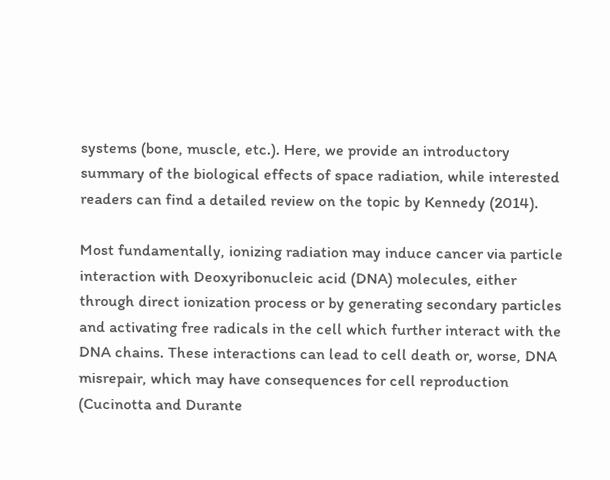systems (bone, muscle, etc.). Here, we provide an introductory summary of the biological effects of space radiation, while interested readers can find a detailed review on the topic by Kennedy (2014).

Most fundamentally, ionizing radiation may induce cancer via particle interaction with Deoxyribonucleic acid (DNA) molecules, either through direct ionization process or by generating secondary particles and activating free radicals in the cell which further interact with the DNA chains. These interactions can lead to cell death or, worse, DNA misrepair, which may have consequences for cell reproduction (Cucinotta and Durante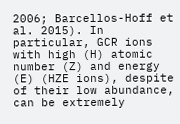2006; Barcellos-Hoff et al. 2015). In particular, GCR ions with high (H) atomic number (Z) and energy (E) (HZE ions), despite of their low abundance, can be extremely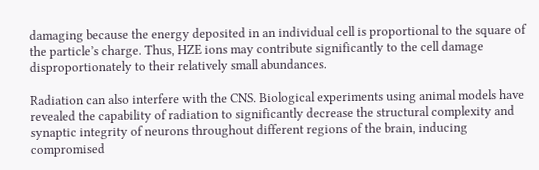damaging because the energy deposited in an individual cell is proportional to the square of the particle’s charge. Thus, HZE ions may contribute significantly to the cell damage disproportionately to their relatively small abundances.

Radiation can also interfere with the CNS. Biological experiments using animal models have revealed the capability of radiation to significantly decrease the structural complexity and synaptic integrity of neurons throughout different regions of the brain, inducing compromised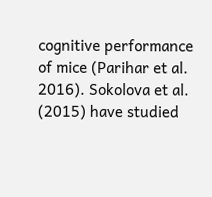cognitive performance of mice (Parihar et al. 2016). Sokolova et al. (2015) have studied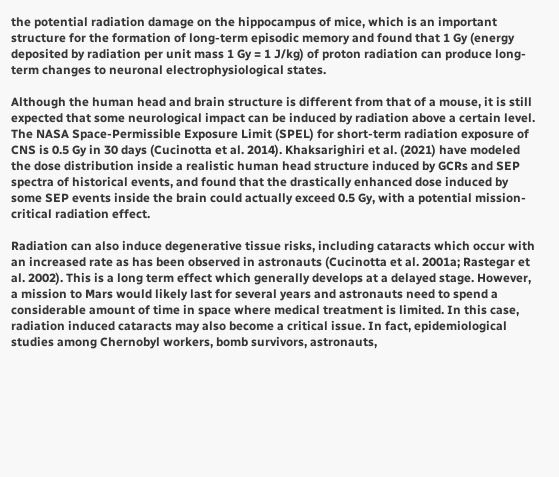the potential radiation damage on the hippocampus of mice, which is an important structure for the formation of long-term episodic memory and found that 1 Gy (energy deposited by radiation per unit mass 1 Gy = 1 J/kg) of proton radiation can produce long-term changes to neuronal electrophysiological states.

Although the human head and brain structure is different from that of a mouse, it is still expected that some neurological impact can be induced by radiation above a certain level. The NASA Space-Permissible Exposure Limit (SPEL) for short-term radiation exposure of CNS is 0.5 Gy in 30 days (Cucinotta et al. 2014). Khaksarighiri et al. (2021) have modeled the dose distribution inside a realistic human head structure induced by GCRs and SEP spectra of historical events, and found that the drastically enhanced dose induced by some SEP events inside the brain could actually exceed 0.5 Gy, with a potential mission-critical radiation effect.

Radiation can also induce degenerative tissue risks, including cataracts which occur with an increased rate as has been observed in astronauts (Cucinotta et al. 2001a; Rastegar et al. 2002). This is a long term effect which generally develops at a delayed stage. However, a mission to Mars would likely last for several years and astronauts need to spend a considerable amount of time in space where medical treatment is limited. In this case, radiation induced cataracts may also become a critical issue. In fact, epidemiological studies among Chernobyl workers, bomb survivors, astronauts,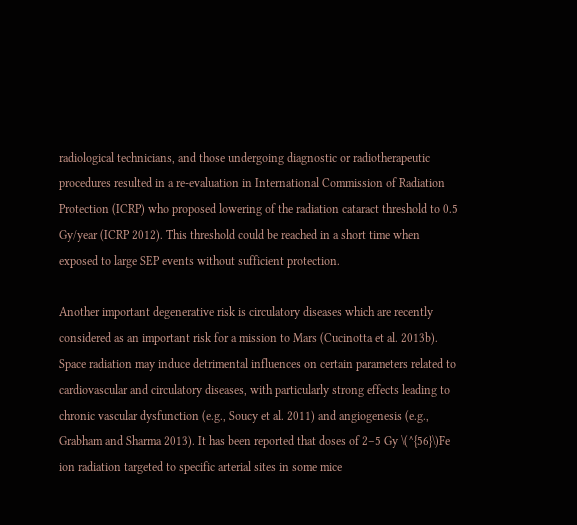radiological technicians, and those undergoing diagnostic or radiotherapeutic procedures resulted in a re-evaluation in International Commission of Radiation Protection (ICRP) who proposed lowering of the radiation cataract threshold to 0.5 Gy/year (ICRP 2012). This threshold could be reached in a short time when exposed to large SEP events without sufficient protection.

Another important degenerative risk is circulatory diseases which are recently considered as an important risk for a mission to Mars (Cucinotta et al. 2013b). Space radiation may induce detrimental influences on certain parameters related to cardiovascular and circulatory diseases, with particularly strong effects leading to chronic vascular dysfunction (e.g., Soucy et al. 2011) and angiogenesis (e.g., Grabham and Sharma 2013). It has been reported that doses of 2–5 Gy \(^{56}\)Fe ion radiation targeted to specific arterial sites in some mice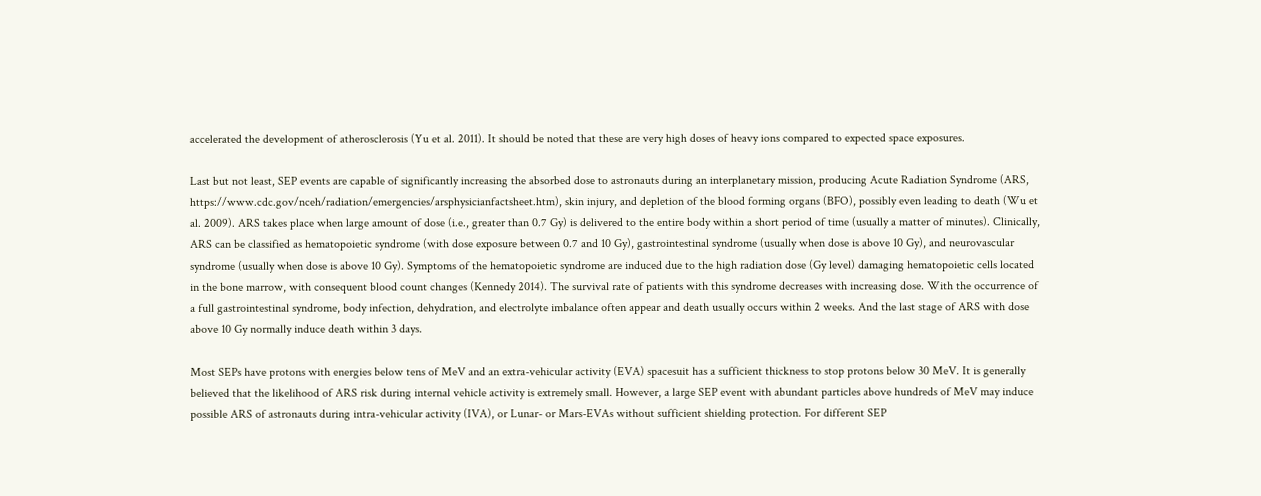accelerated the development of atherosclerosis (Yu et al. 2011). It should be noted that these are very high doses of heavy ions compared to expected space exposures.

Last but not least, SEP events are capable of significantly increasing the absorbed dose to astronauts during an interplanetary mission, producing Acute Radiation Syndrome (ARS, https://www.cdc.gov/nceh/radiation/emergencies/arsphysicianfactsheet.htm), skin injury, and depletion of the blood forming organs (BFO), possibly even leading to death (Wu et al. 2009). ARS takes place when large amount of dose (i.e., greater than 0.7 Gy) is delivered to the entire body within a short period of time (usually a matter of minutes). Clinically, ARS can be classified as hematopoietic syndrome (with dose exposure between 0.7 and 10 Gy), gastrointestinal syndrome (usually when dose is above 10 Gy), and neurovascular syndrome (usually when dose is above 10 Gy). Symptoms of the hematopoietic syndrome are induced due to the high radiation dose (Gy level) damaging hematopoietic cells located in the bone marrow, with consequent blood count changes (Kennedy 2014). The survival rate of patients with this syndrome decreases with increasing dose. With the occurrence of a full gastrointestinal syndrome, body infection, dehydration, and electrolyte imbalance often appear and death usually occurs within 2 weeks. And the last stage of ARS with dose above 10 Gy normally induce death within 3 days.

Most SEPs have protons with energies below tens of MeV and an extra-vehicular activity (EVA) spacesuit has a sufficient thickness to stop protons below 30 MeV. It is generally believed that the likelihood of ARS risk during internal vehicle activity is extremely small. However, a large SEP event with abundant particles above hundreds of MeV may induce possible ARS of astronauts during intra-vehicular activity (IVA), or Lunar- or Mars-EVAs without sufficient shielding protection. For different SEP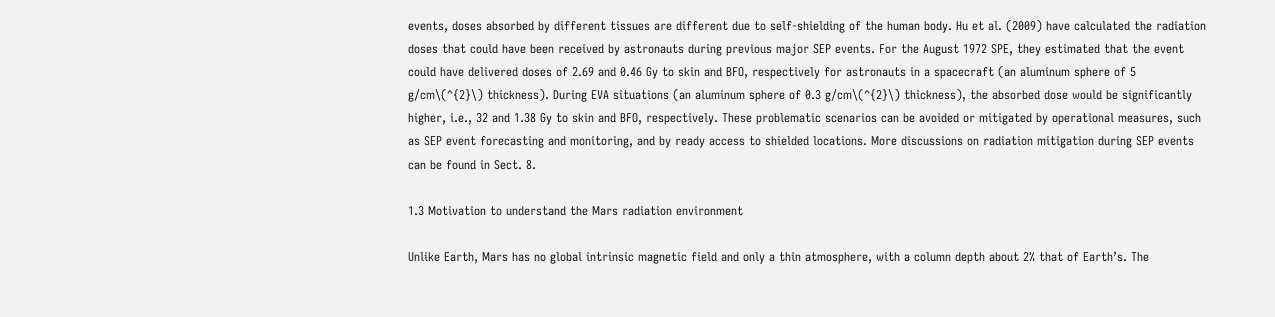events, doses absorbed by different tissues are different due to self-shielding of the human body. Hu et al. (2009) have calculated the radiation doses that could have been received by astronauts during previous major SEP events. For the August 1972 SPE, they estimated that the event could have delivered doses of 2.69 and 0.46 Gy to skin and BFO, respectively for astronauts in a spacecraft (an aluminum sphere of 5 g/cm\(^{2}\) thickness). During EVA situations (an aluminum sphere of 0.3 g/cm\(^{2}\) thickness), the absorbed dose would be significantly higher, i.e., 32 and 1.38 Gy to skin and BFO, respectively. These problematic scenarios can be avoided or mitigated by operational measures, such as SEP event forecasting and monitoring, and by ready access to shielded locations. More discussions on radiation mitigation during SEP events can be found in Sect. 8.

1.3 Motivation to understand the Mars radiation environment

Unlike Earth, Mars has no global intrinsic magnetic field and only a thin atmosphere, with a column depth about 2% that of Earth’s. The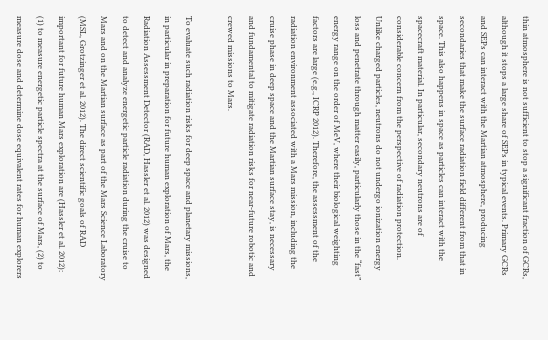thin atmosphere is not sufficient to stop a significant fraction of GCRs, although it stops a large share of SEPs in typical events. Primary GCRs and SEPs can interact with the Martian atmosphere, producing secondaries that make the surface radiation field different from that in space. This also happens in space as particles can interact with the spacecraft material. In particular, secondary neutrons are of considerable concern from the perspective of radiation protection. Unlike charged particles, neutrons do not undergo ionization energy loss and penetrate through matter easily, particularly those in the “fast” energy range on the order of MeV, where their biological weighting factors are large (e.g., ICRP 2012). Therefore, the assessment of the radiation environment associated with a Mars mission, including the cruise phase in deep space and the Martian surface stay, is necessary and fundamental to mitigate radiation risks for near-future robotic and crewed missions to Mars.

To evaluate such radiation risks for deep space and planetary missions, in particular in preparation for future human exploration of Mars, the Radiation Assessment Detector (RAD, Hassler et al. 2012) was designed to detect and analyze energetic particle radiation during the cruise to Mars and on the Martian surface as part of the Mars Science Laboratory (MSL, Grotzinger et al. 2012). The direct scientific goals of RAD important for future human Mars exploration are (Hassler et al. 2012): (1) to measure energetic particle spectra at the surface of Mars, (2) to measure dose and determine dose equivalent rates for human explorers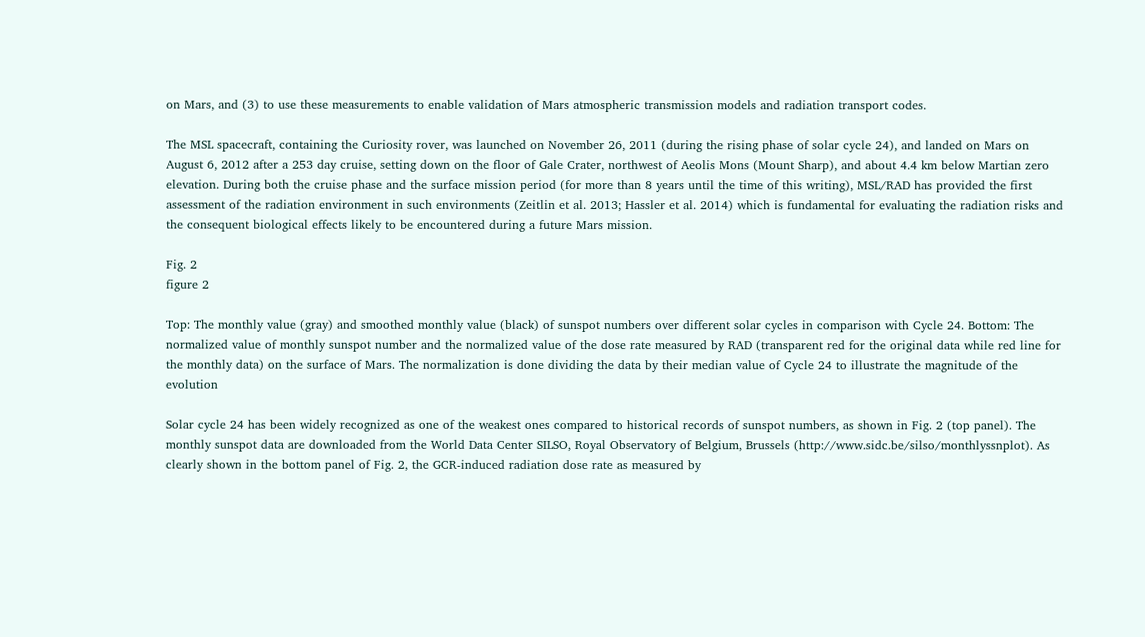on Mars, and (3) to use these measurements to enable validation of Mars atmospheric transmission models and radiation transport codes.

The MSL spacecraft, containing the Curiosity rover, was launched on November 26, 2011 (during the rising phase of solar cycle 24), and landed on Mars on August 6, 2012 after a 253 day cruise, setting down on the floor of Gale Crater, northwest of Aeolis Mons (Mount Sharp), and about 4.4 km below Martian zero elevation. During both the cruise phase and the surface mission period (for more than 8 years until the time of this writing), MSL/RAD has provided the first assessment of the radiation environment in such environments (Zeitlin et al. 2013; Hassler et al. 2014) which is fundamental for evaluating the radiation risks and the consequent biological effects likely to be encountered during a future Mars mission.

Fig. 2
figure 2

Top: The monthly value (gray) and smoothed monthly value (black) of sunspot numbers over different solar cycles in comparison with Cycle 24. Bottom: The normalized value of monthly sunspot number and the normalized value of the dose rate measured by RAD (transparent red for the original data while red line for the monthly data) on the surface of Mars. The normalization is done dividing the data by their median value of Cycle 24 to illustrate the magnitude of the evolution

Solar cycle 24 has been widely recognized as one of the weakest ones compared to historical records of sunspot numbers, as shown in Fig. 2 (top panel). The monthly sunspot data are downloaded from the World Data Center SILSO, Royal Observatory of Belgium, Brussels (http://www.sidc.be/silso/monthlyssnplot). As clearly shown in the bottom panel of Fig. 2, the GCR-induced radiation dose rate as measured by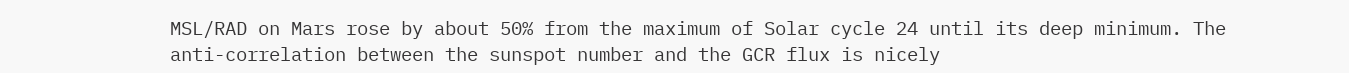MSL/RAD on Mars rose by about 50% from the maximum of Solar cycle 24 until its deep minimum. The anti-correlation between the sunspot number and the GCR flux is nicely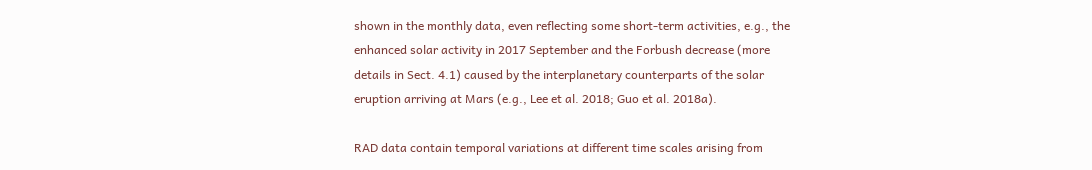shown in the monthly data, even reflecting some short-term activities, e.g., the enhanced solar activity in 2017 September and the Forbush decrease (more details in Sect. 4.1) caused by the interplanetary counterparts of the solar eruption arriving at Mars (e.g., Lee et al. 2018; Guo et al. 2018a).

RAD data contain temporal variations at different time scales arising from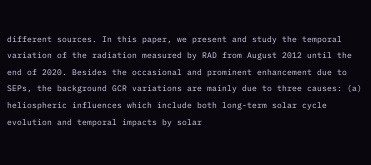different sources. In this paper, we present and study the temporal variation of the radiation measured by RAD from August 2012 until the end of 2020. Besides the occasional and prominent enhancement due to SEPs, the background GCR variations are mainly due to three causes: (a) heliospheric influences which include both long-term solar cycle evolution and temporal impacts by solar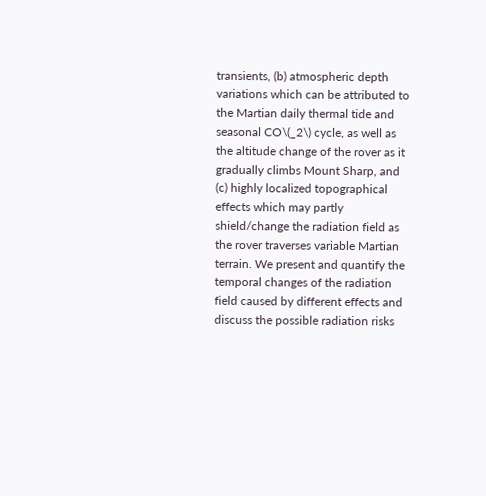transients, (b) atmospheric depth variations which can be attributed to the Martian daily thermal tide and seasonal CO\(_2\) cycle, as well as the altitude change of the rover as it gradually climbs Mount Sharp, and (c) highly localized topographical effects which may partly shield/change the radiation field as the rover traverses variable Martian terrain. We present and quantify the temporal changes of the radiation field caused by different effects and discuss the possible radiation risks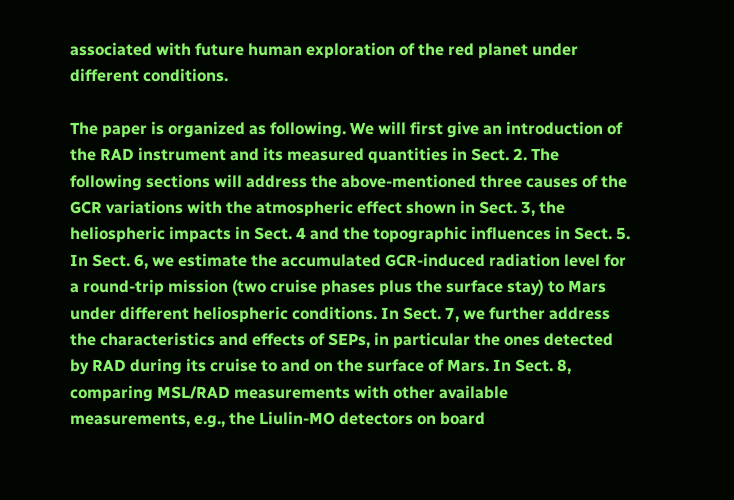associated with future human exploration of the red planet under different conditions.

The paper is organized as following. We will first give an introduction of the RAD instrument and its measured quantities in Sect. 2. The following sections will address the above-mentioned three causes of the GCR variations with the atmospheric effect shown in Sect. 3, the heliospheric impacts in Sect. 4 and the topographic influences in Sect. 5. In Sect. 6, we estimate the accumulated GCR-induced radiation level for a round-trip mission (two cruise phases plus the surface stay) to Mars under different heliospheric conditions. In Sect. 7, we further address the characteristics and effects of SEPs, in particular the ones detected by RAD during its cruise to and on the surface of Mars. In Sect. 8, comparing MSL/RAD measurements with other available measurements, e.g., the Liulin-MO detectors on board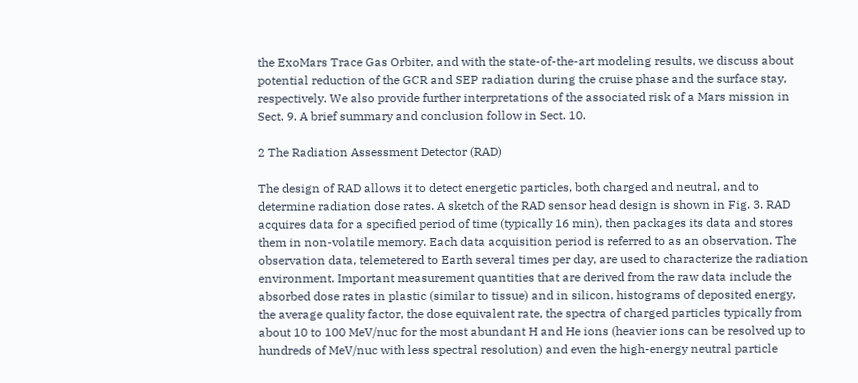the ExoMars Trace Gas Orbiter, and with the state-of-the-art modeling results, we discuss about potential reduction of the GCR and SEP radiation during the cruise phase and the surface stay, respectively. We also provide further interpretations of the associated risk of a Mars mission in Sect. 9. A brief summary and conclusion follow in Sect. 10.

2 The Radiation Assessment Detector (RAD)

The design of RAD allows it to detect energetic particles, both charged and neutral, and to determine radiation dose rates. A sketch of the RAD sensor head design is shown in Fig. 3. RAD acquires data for a specified period of time (typically 16 min), then packages its data and stores them in non-volatile memory. Each data acquisition period is referred to as an observation. The observation data, telemetered to Earth several times per day, are used to characterize the radiation environment. Important measurement quantities that are derived from the raw data include the absorbed dose rates in plastic (similar to tissue) and in silicon, histograms of deposited energy, the average quality factor, the dose equivalent rate, the spectra of charged particles typically from about 10 to 100 MeV/nuc for the most abundant H and He ions (heavier ions can be resolved up to hundreds of MeV/nuc with less spectral resolution) and even the high-energy neutral particle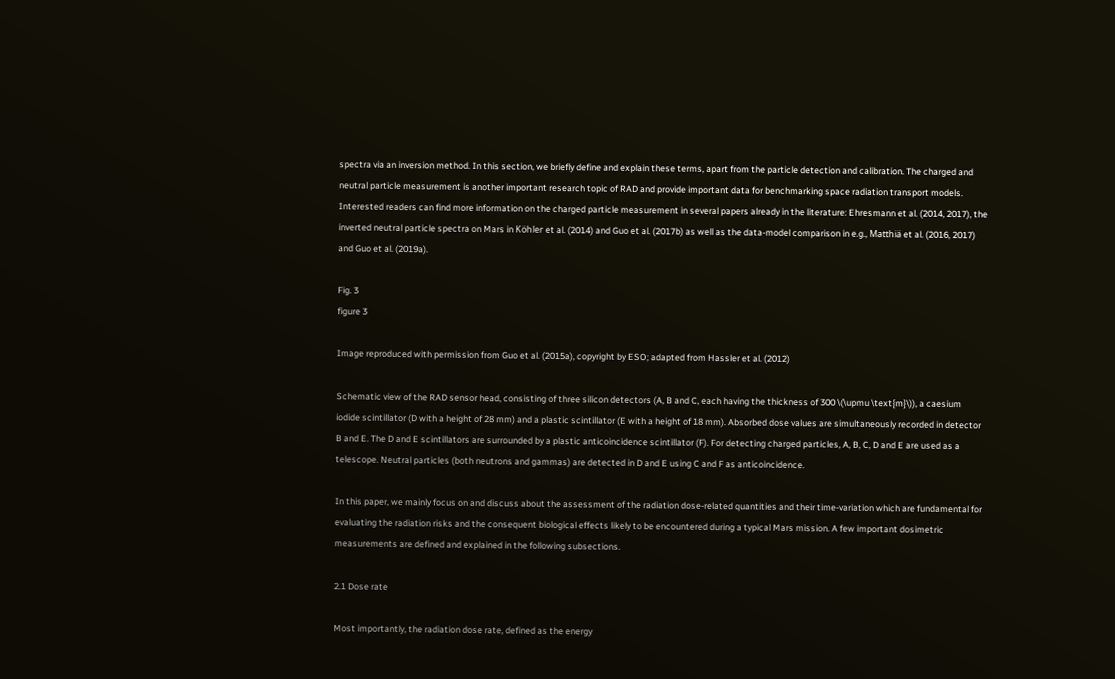spectra via an inversion method. In this section, we briefly define and explain these terms, apart from the particle detection and calibration. The charged and neutral particle measurement is another important research topic of RAD and provide important data for benchmarking space radiation transport models. Interested readers can find more information on the charged particle measurement in several papers already in the literature: Ehresmann et al. (2014, 2017), the inverted neutral particle spectra on Mars in Köhler et al. (2014) and Guo et al. (2017b) as well as the data-model comparison in e.g., Matthiä et al. (2016, 2017) and Guo et al. (2019a).

Fig. 3
figure 3

Image reproduced with permission from Guo et al. (2015a), copyright by ESO; adapted from Hassler et al. (2012)

Schematic view of the RAD sensor head, consisting of three silicon detectors (A, B and C, each having the thickness of 300 \(\upmu \text{m}\)), a caesium iodide scintillator (D with a height of 28 mm) and a plastic scintillator (E with a height of 18 mm). Absorbed dose values are simultaneously recorded in detector B and E. The D and E scintillators are surrounded by a plastic anticoincidence scintillator (F). For detecting charged particles, A, B, C, D and E are used as a telescope. Neutral particles (both neutrons and gammas) are detected in D and E using C and F as anticoincidence.

In this paper, we mainly focus on and discuss about the assessment of the radiation dose-related quantities and their time-variation which are fundamental for evaluating the radiation risks and the consequent biological effects likely to be encountered during a typical Mars mission. A few important dosimetric measurements are defined and explained in the following subsections.

2.1 Dose rate

Most importantly, the radiation dose rate, defined as the energy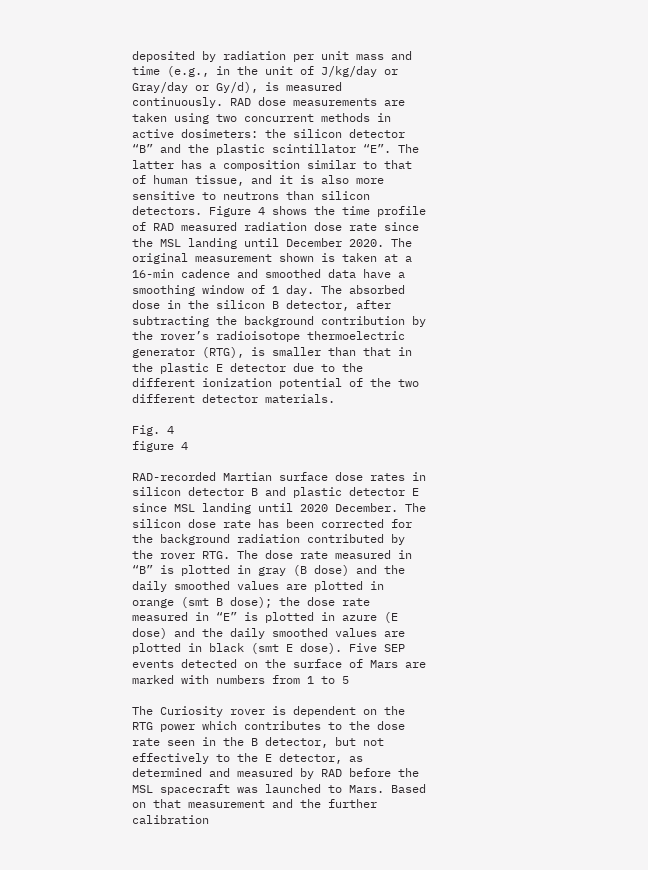deposited by radiation per unit mass and time (e.g., in the unit of J/kg/day or Gray/day or Gy/d), is measured continuously. RAD dose measurements are taken using two concurrent methods in active dosimeters: the silicon detector “B” and the plastic scintillator “E”. The latter has a composition similar to that of human tissue, and it is also more sensitive to neutrons than silicon detectors. Figure 4 shows the time profile of RAD measured radiation dose rate since the MSL landing until December 2020. The original measurement shown is taken at a 16-min cadence and smoothed data have a smoothing window of 1 day. The absorbed dose in the silicon B detector, after subtracting the background contribution by the rover’s radioisotope thermoelectric generator (RTG), is smaller than that in the plastic E detector due to the different ionization potential of the two different detector materials.

Fig. 4
figure 4

RAD-recorded Martian surface dose rates in silicon detector B and plastic detector E since MSL landing until 2020 December. The silicon dose rate has been corrected for the background radiation contributed by the rover RTG. The dose rate measured in “B” is plotted in gray (B dose) and the daily smoothed values are plotted in orange (smt B dose); the dose rate measured in “E” is plotted in azure (E dose) and the daily smoothed values are plotted in black (smt E dose). Five SEP events detected on the surface of Mars are marked with numbers from 1 to 5

The Curiosity rover is dependent on the RTG power which contributes to the dose rate seen in the B detector, but not effectively to the E detector, as determined and measured by RAD before the MSL spacecraft was launched to Mars. Based on that measurement and the further calibration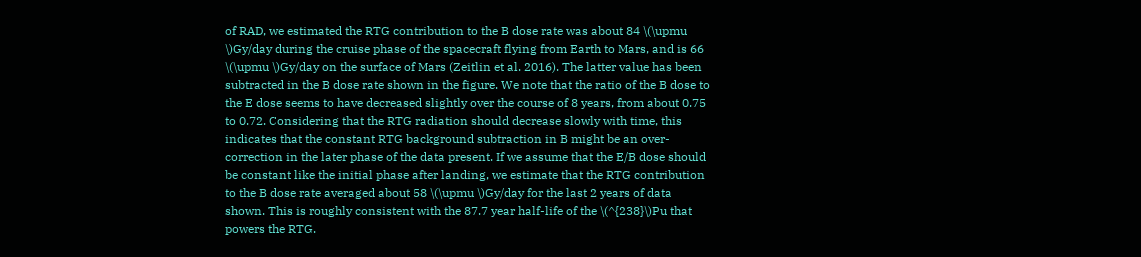of RAD, we estimated the RTG contribution to the B dose rate was about 84 \(\upmu \)Gy/day during the cruise phase of the spacecraft flying from Earth to Mars, and is 66 \(\upmu \)Gy/day on the surface of Mars (Zeitlin et al. 2016). The latter value has been subtracted in the B dose rate shown in the figure. We note that the ratio of the B dose to the E dose seems to have decreased slightly over the course of 8 years, from about 0.75 to 0.72. Considering that the RTG radiation should decrease slowly with time, this indicates that the constant RTG background subtraction in B might be an over-correction in the later phase of the data present. If we assume that the E/B dose should be constant like the initial phase after landing, we estimate that the RTG contribution to the B dose rate averaged about 58 \(\upmu \)Gy/day for the last 2 years of data shown. This is roughly consistent with the 87.7 year half-life of the \(^{238}\)Pu that powers the RTG.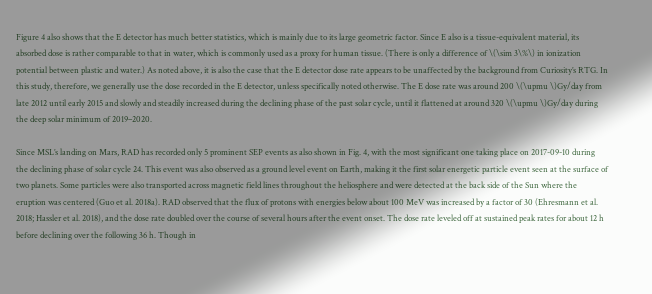Figure 4 also shows that the E detector has much better statistics, which is mainly due to its large geometric factor. Since E also is a tissue-equivalent material, its absorbed dose is rather comparable to that in water, which is commonly used as a proxy for human tissue. (There is only a difference of \(\sim 3\%\) in ionization potential between plastic and water.) As noted above, it is also the case that the E detector dose rate appears to be unaffected by the background from Curiosity’s RTG. In this study, therefore, we generally use the dose recorded in the E detector, unless specifically noted otherwise. The E dose rate was around 200 \(\upmu \)Gy/day from late 2012 until early 2015 and slowly and steadily increased during the declining phase of the past solar cycle, until it flattened at around 320 \(\upmu \)Gy/day during the deep solar minimum of 2019–2020.

Since MSL’s landing on Mars, RAD has recorded only 5 prominent SEP events as also shown in Fig. 4, with the most significant one taking place on 2017-09-10 during the declining phase of solar cycle 24. This event was also observed as a ground level event on Earth, making it the first solar energetic particle event seen at the surface of two planets. Some particles were also transported across magnetic field lines throughout the heliosphere and were detected at the back side of the Sun where the eruption was centered (Guo et al. 2018a). RAD observed that the flux of protons with energies below about 100 MeV was increased by a factor of 30 (Ehresmann et al. 2018; Hassler et al. 2018), and the dose rate doubled over the course of several hours after the event onset. The dose rate leveled off at sustained peak rates for about 12 h before declining over the following 36 h. Though in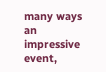many ways an impressive event,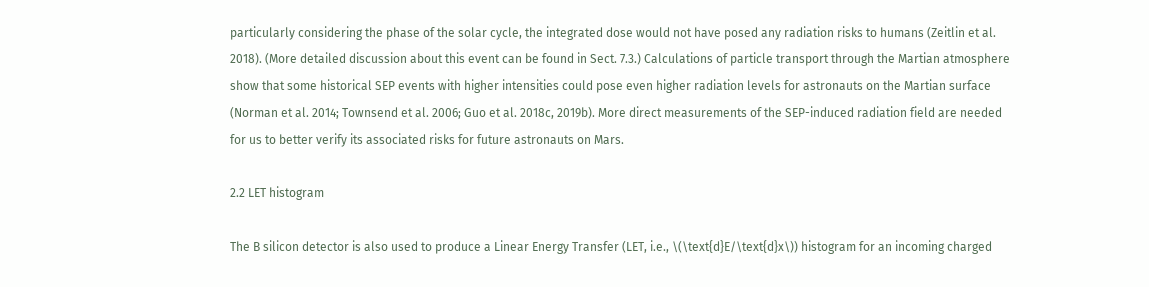particularly considering the phase of the solar cycle, the integrated dose would not have posed any radiation risks to humans (Zeitlin et al. 2018). (More detailed discussion about this event can be found in Sect. 7.3.) Calculations of particle transport through the Martian atmosphere show that some historical SEP events with higher intensities could pose even higher radiation levels for astronauts on the Martian surface (Norman et al. 2014; Townsend et al. 2006; Guo et al. 2018c, 2019b). More direct measurements of the SEP-induced radiation field are needed for us to better verify its associated risks for future astronauts on Mars.

2.2 LET histogram

The B silicon detector is also used to produce a Linear Energy Transfer (LET, i.e., \(\text{d}E/\text{d}x\)) histogram for an incoming charged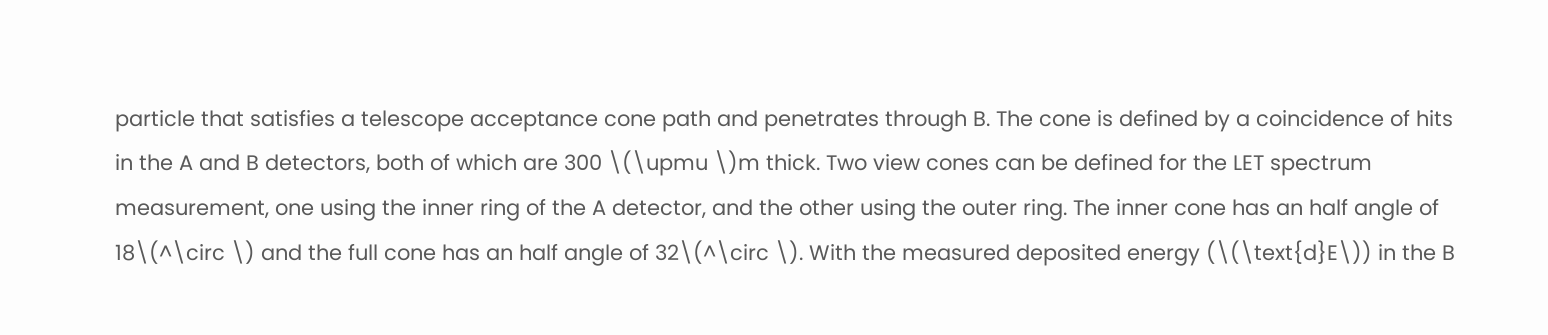particle that satisfies a telescope acceptance cone path and penetrates through B. The cone is defined by a coincidence of hits in the A and B detectors, both of which are 300 \(\upmu \)m thick. Two view cones can be defined for the LET spectrum measurement, one using the inner ring of the A detector, and the other using the outer ring. The inner cone has an half angle of 18\(^\circ \) and the full cone has an half angle of 32\(^\circ \). With the measured deposited energy (\(\text{d}E\)) in the B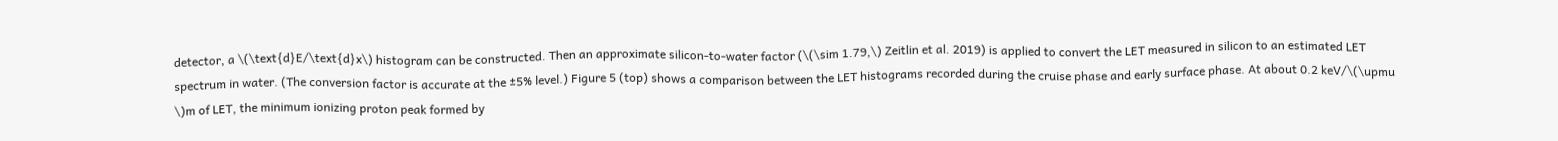detector, a \(\text{d}E/\text{d}x\) histogram can be constructed. Then an approximate silicon-to-water factor (\(\sim 1.79,\) Zeitlin et al. 2019) is applied to convert the LET measured in silicon to an estimated LET spectrum in water. (The conversion factor is accurate at the ±5% level.) Figure 5 (top) shows a comparison between the LET histograms recorded during the cruise phase and early surface phase. At about 0.2 keV/\(\upmu \)m of LET, the minimum ionizing proton peak formed by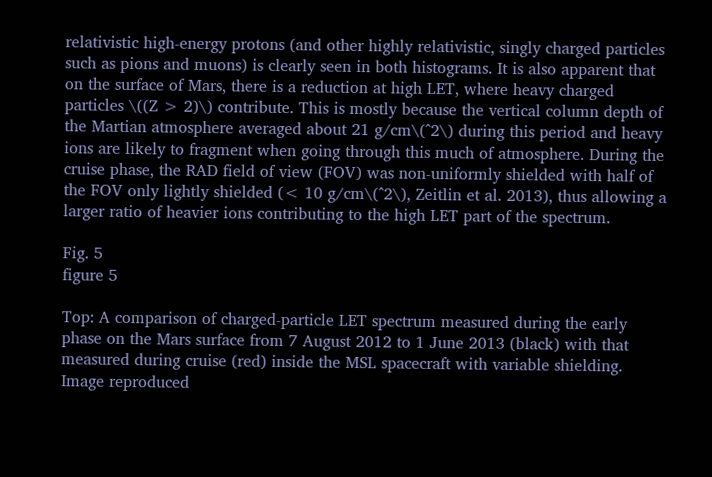relativistic high-energy protons (and other highly relativistic, singly charged particles such as pions and muons) is clearly seen in both histograms. It is also apparent that on the surface of Mars, there is a reduction at high LET, where heavy charged particles \((Z > 2)\) contribute. This is mostly because the vertical column depth of the Martian atmosphere averaged about 21 g/cm\(^2\) during this period and heavy ions are likely to fragment when going through this much of atmosphere. During the cruise phase, the RAD field of view (FOV) was non-uniformly shielded with half of the FOV only lightly shielded (< 10 g/cm\(^2\), Zeitlin et al. 2013), thus allowing a larger ratio of heavier ions contributing to the high LET part of the spectrum.

Fig. 5
figure 5

Top: A comparison of charged-particle LET spectrum measured during the early phase on the Mars surface from 7 August 2012 to 1 June 2013 (black) with that measured during cruise (red) inside the MSL spacecraft with variable shielding. Image reproduced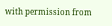with permission from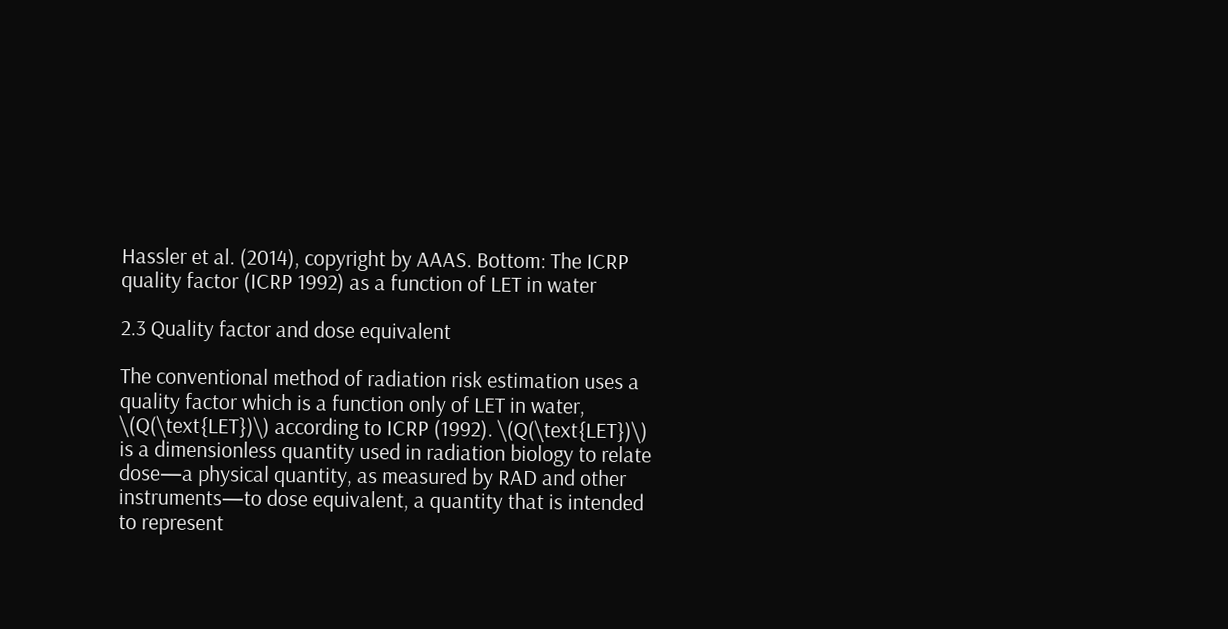Hassler et al. (2014), copyright by AAAS. Bottom: The ICRP quality factor (ICRP 1992) as a function of LET in water

2.3 Quality factor and dose equivalent

The conventional method of radiation risk estimation uses a quality factor which is a function only of LET in water, \(Q(\text{LET})\) according to ICRP (1992). \(Q(\text{LET})\) is a dimensionless quantity used in radiation biology to relate dose—a physical quantity, as measured by RAD and other instruments—to dose equivalent, a quantity that is intended to represent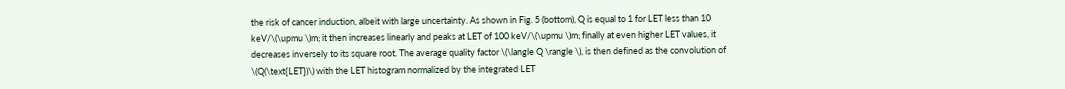the risk of cancer induction, albeit with large uncertainty. As shown in Fig. 5 (bottom), Q is equal to 1 for LET less than 10 keV/\(\upmu \)m; it then increases linearly and peaks at LET of 100 keV/\(\upmu \)m; finally at even higher LET values, it decreases inversely to its square root. The average quality factor \(\langle Q \rangle \), is then defined as the convolution of \(Q(\text{LET})\) with the LET histogram normalized by the integrated LET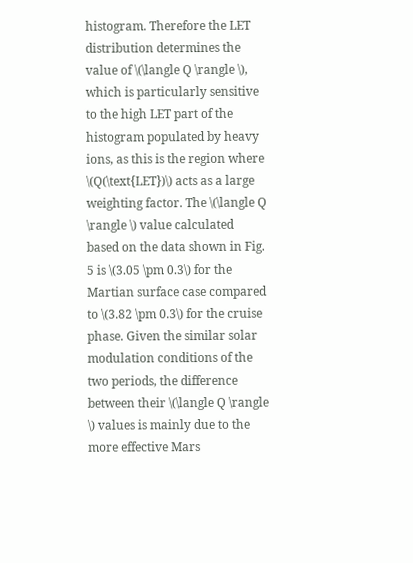histogram. Therefore the LET distribution determines the value of \(\langle Q \rangle \), which is particularly sensitive to the high LET part of the histogram populated by heavy ions, as this is the region where \(Q(\text{LET})\) acts as a large weighting factor. The \(\langle Q \rangle \) value calculated based on the data shown in Fig. 5 is \(3.05 \pm 0.3\) for the Martian surface case compared to \(3.82 \pm 0.3\) for the cruise phase. Given the similar solar modulation conditions of the two periods, the difference between their \(\langle Q \rangle \) values is mainly due to the more effective Mars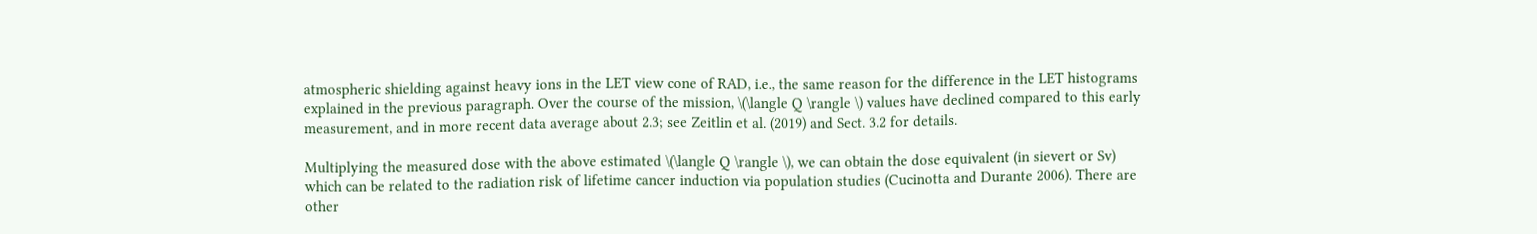atmospheric shielding against heavy ions in the LET view cone of RAD, i.e., the same reason for the difference in the LET histograms explained in the previous paragraph. Over the course of the mission, \(\langle Q \rangle \) values have declined compared to this early measurement, and in more recent data average about 2.3; see Zeitlin et al. (2019) and Sect. 3.2 for details.

Multiplying the measured dose with the above estimated \(\langle Q \rangle \), we can obtain the dose equivalent (in sievert or Sv) which can be related to the radiation risk of lifetime cancer induction via population studies (Cucinotta and Durante 2006). There are other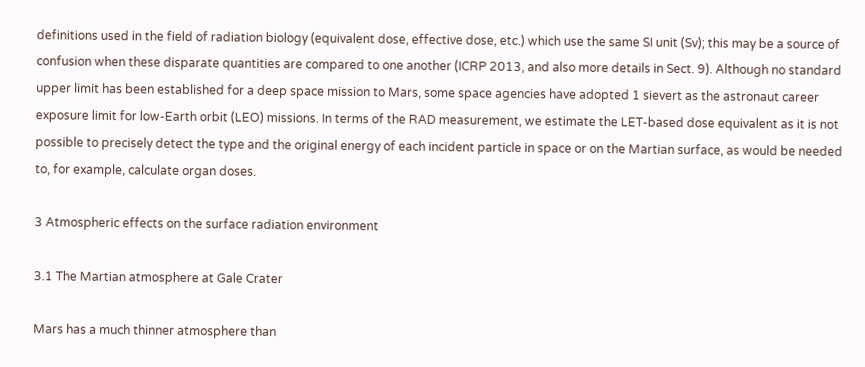definitions used in the field of radiation biology (equivalent dose, effective dose, etc.) which use the same SI unit (Sv); this may be a source of confusion when these disparate quantities are compared to one another (ICRP 2013, and also more details in Sect. 9). Although no standard upper limit has been established for a deep space mission to Mars, some space agencies have adopted 1 sievert as the astronaut career exposure limit for low-Earth orbit (LEO) missions. In terms of the RAD measurement, we estimate the LET-based dose equivalent as it is not possible to precisely detect the type and the original energy of each incident particle in space or on the Martian surface, as would be needed to, for example, calculate organ doses.

3 Atmospheric effects on the surface radiation environment

3.1 The Martian atmosphere at Gale Crater

Mars has a much thinner atmosphere than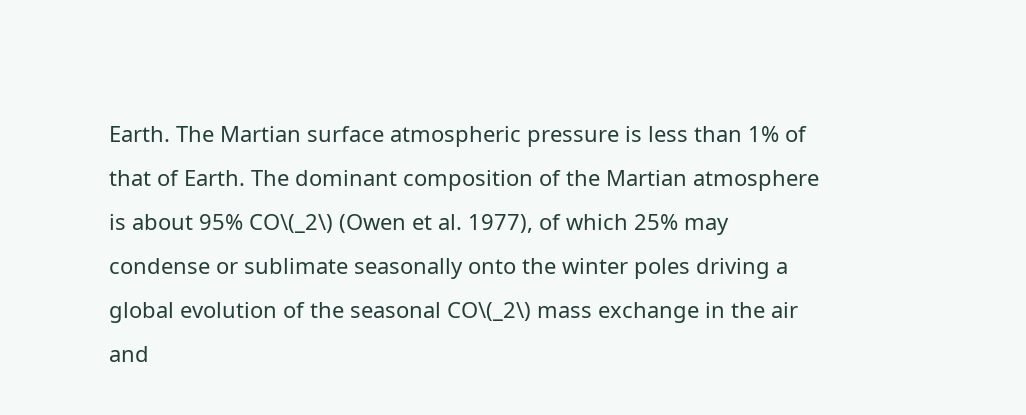Earth. The Martian surface atmospheric pressure is less than 1% of that of Earth. The dominant composition of the Martian atmosphere is about 95% CO\(_2\) (Owen et al. 1977), of which 25% may condense or sublimate seasonally onto the winter poles driving a global evolution of the seasonal CO\(_2\) mass exchange in the air and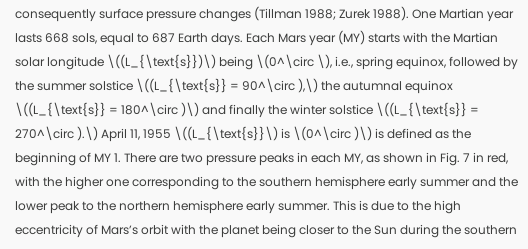consequently surface pressure changes (Tillman 1988; Zurek 1988). One Martian year lasts 668 sols, equal to 687 Earth days. Each Mars year (MY) starts with the Martian solar longitude \((L_{\text{s}})\) being \(0^\circ \), i.e., spring equinox, followed by the summer solstice \((L_{\text{s}} = 90^\circ ),\) the autumnal equinox \((L_{\text{s}} = 180^\circ )\) and finally the winter solstice \((L_{\text{s}} = 270^\circ ).\) April 11, 1955 \((L_{\text{s}}\) is \(0^\circ )\) is defined as the beginning of MY 1. There are two pressure peaks in each MY, as shown in Fig. 7 in red, with the higher one corresponding to the southern hemisphere early summer and the lower peak to the northern hemisphere early summer. This is due to the high eccentricity of Mars’s orbit with the planet being closer to the Sun during the southern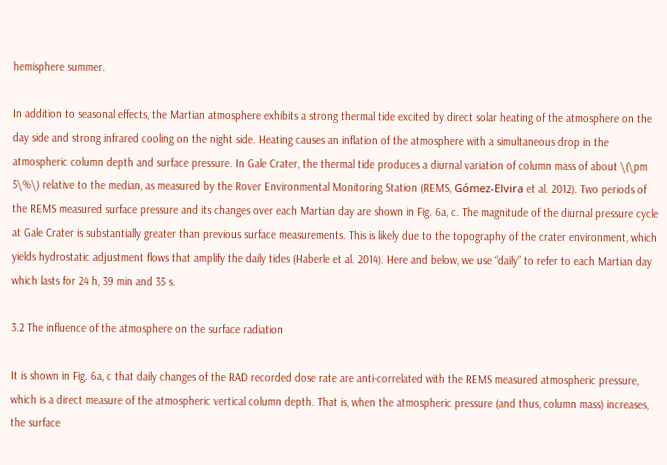hemisphere summer.

In addition to seasonal effects, the Martian atmosphere exhibits a strong thermal tide excited by direct solar heating of the atmosphere on the day side and strong infrared cooling on the night side. Heating causes an inflation of the atmosphere with a simultaneous drop in the atmospheric column depth and surface pressure. In Gale Crater, the thermal tide produces a diurnal variation of column mass of about \(\pm 5\%\) relative to the median, as measured by the Rover Environmental Monitoring Station (REMS, Gómez-Elvira et al. 2012). Two periods of the REMS measured surface pressure and its changes over each Martian day are shown in Fig. 6a, c. The magnitude of the diurnal pressure cycle at Gale Crater is substantially greater than previous surface measurements. This is likely due to the topography of the crater environment, which yields hydrostatic adjustment flows that amplify the daily tides (Haberle et al. 2014). Here and below, we use “daily” to refer to each Martian day which lasts for 24 h, 39 min and 35 s.

3.2 The influence of the atmosphere on the surface radiation

It is shown in Fig. 6a, c that daily changes of the RAD recorded dose rate are anti-correlated with the REMS measured atmospheric pressure, which is a direct measure of the atmospheric vertical column depth. That is, when the atmospheric pressure (and thus, column mass) increases, the surface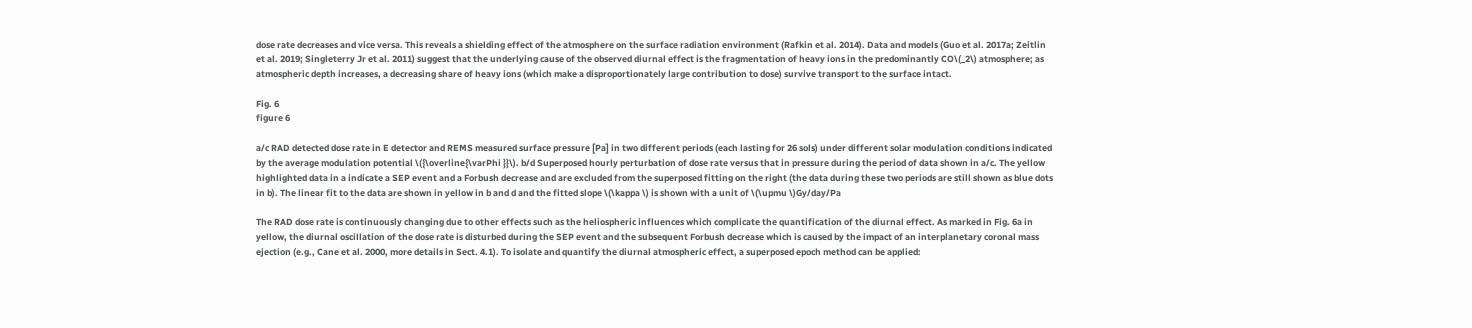dose rate decreases and vice versa. This reveals a shielding effect of the atmosphere on the surface radiation environment (Rafkin et al. 2014). Data and models (Guo et al. 2017a; Zeitlin et al. 2019; Singleterry Jr et al. 2011) suggest that the underlying cause of the observed diurnal effect is the fragmentation of heavy ions in the predominantly CO\(_2\) atmosphere; as atmospheric depth increases, a decreasing share of heavy ions (which make a disproportionately large contribution to dose) survive transport to the surface intact.

Fig. 6
figure 6

a/c RAD detected dose rate in E detector and REMS measured surface pressure [Pa] in two different periods (each lasting for 26 sols) under different solar modulation conditions indicated by the average modulation potential \({\overline{\varPhi }}\). b/d Superposed hourly perturbation of dose rate versus that in pressure during the period of data shown in a/c. The yellow highlighted data in a indicate a SEP event and a Forbush decrease and are excluded from the superposed fitting on the right (the data during these two periods are still shown as blue dots in b). The linear fit to the data are shown in yellow in b and d and the fitted slope \(\kappa \) is shown with a unit of \(\upmu \)Gy/day/Pa

The RAD dose rate is continuously changing due to other effects such as the heliospheric influences which complicate the quantification of the diurnal effect. As marked in Fig. 6a in yellow, the diurnal oscillation of the dose rate is disturbed during the SEP event and the subsequent Forbush decrease which is caused by the impact of an interplanetary coronal mass ejection (e.g., Cane et al. 2000, more details in Sect. 4.1). To isolate and quantify the diurnal atmospheric effect, a superposed epoch method can be applied: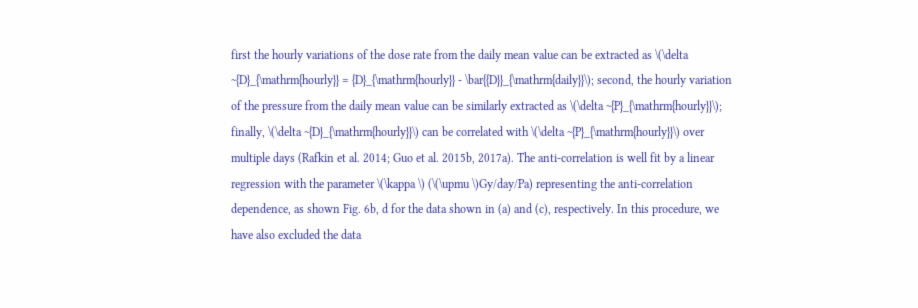first the hourly variations of the dose rate from the daily mean value can be extracted as \(\delta ~{D}_{\mathrm{hourly}} = {D}_{\mathrm{hourly}} - \bar{{D}}_{\mathrm{daily}}\); second, the hourly variation of the pressure from the daily mean value can be similarly extracted as \(\delta ~{P}_{\mathrm{hourly}}\); finally, \(\delta ~{D}_{\mathrm{hourly}}\) can be correlated with \(\delta ~{P}_{\mathrm{hourly}}\) over multiple days (Rafkin et al. 2014; Guo et al. 2015b, 2017a). The anti-correlation is well fit by a linear regression with the parameter \(\kappa \) (\(\upmu \)Gy/day/Pa) representing the anti-correlation dependence, as shown Fig. 6b, d for the data shown in (a) and (c), respectively. In this procedure, we have also excluded the data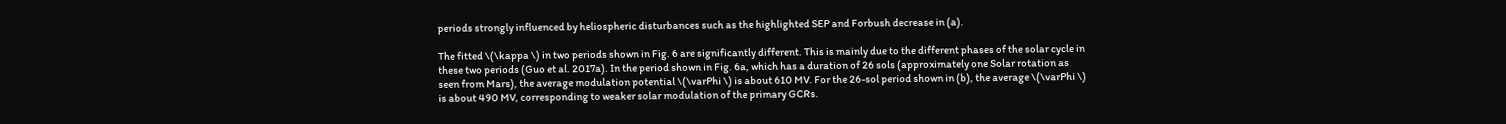periods strongly influenced by heliospheric disturbances such as the highlighted SEP and Forbush decrease in (a).

The fitted \(\kappa \) in two periods shown in Fig. 6 are significantly different. This is mainly due to the different phases of the solar cycle in these two periods (Guo et al. 2017a). In the period shown in Fig. 6a, which has a duration of 26 sols (approximately one Solar rotation as seen from Mars), the average modulation potential \(\varPhi \) is about 610 MV. For the 26-sol period shown in (b), the average \(\varPhi \) is about 490 MV, corresponding to weaker solar modulation of the primary GCRs.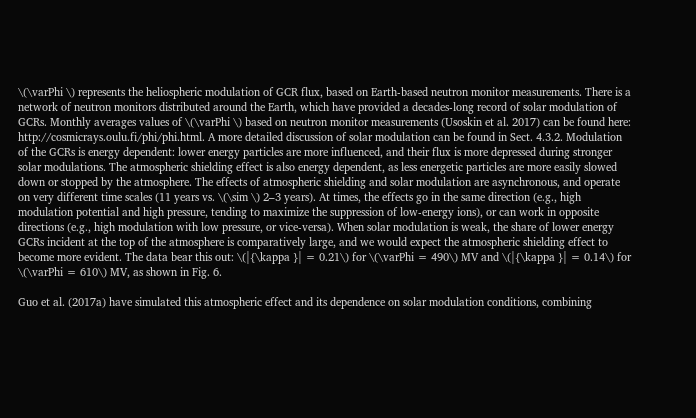\(\varPhi \) represents the heliospheric modulation of GCR flux, based on Earth-based neutron monitor measurements. There is a network of neutron monitors distributed around the Earth, which have provided a decades-long record of solar modulation of GCRs. Monthly averages values of \(\varPhi \) based on neutron monitor measurements (Usoskin et al. 2017) can be found here: http://cosmicrays.oulu.fi/phi/phi.html. A more detailed discussion of solar modulation can be found in Sect. 4.3.2. Modulation of the GCRs is energy dependent: lower energy particles are more influenced, and their flux is more depressed during stronger solar modulations. The atmospheric shielding effect is also energy dependent, as less energetic particles are more easily slowed down or stopped by the atmosphere. The effects of atmospheric shielding and solar modulation are asynchronous, and operate on very different time scales (11 years vs. \(\sim \) 2–3 years). At times, the effects go in the same direction (e.g., high modulation potential and high pressure, tending to maximize the suppression of low-energy ions), or can work in opposite directions (e.g., high modulation with low pressure, or vice-versa). When solar modulation is weak, the share of lower energy GCRs incident at the top of the atmosphere is comparatively large, and we would expect the atmospheric shielding effect to become more evident. The data bear this out: \(|{\kappa }| = 0.21\) for \(\varPhi = 490\) MV and \(|{\kappa }| = 0.14\) for \(\varPhi = 610\) MV, as shown in Fig. 6.

Guo et al. (2017a) have simulated this atmospheric effect and its dependence on solar modulation conditions, combining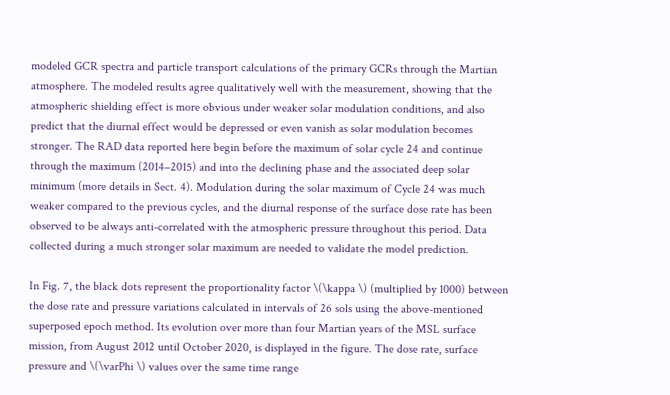modeled GCR spectra and particle transport calculations of the primary GCRs through the Martian atmosphere. The modeled results agree qualitatively well with the measurement, showing that the atmospheric shielding effect is more obvious under weaker solar modulation conditions, and also predict that the diurnal effect would be depressed or even vanish as solar modulation becomes stronger. The RAD data reported here begin before the maximum of solar cycle 24 and continue through the maximum (2014–2015) and into the declining phase and the associated deep solar minimum (more details in Sect. 4). Modulation during the solar maximum of Cycle 24 was much weaker compared to the previous cycles, and the diurnal response of the surface dose rate has been observed to be always anti-correlated with the atmospheric pressure throughout this period. Data collected during a much stronger solar maximum are needed to validate the model prediction.

In Fig. 7, the black dots represent the proportionality factor \(\kappa \) (multiplied by 1000) between the dose rate and pressure variations calculated in intervals of 26 sols using the above-mentioned superposed epoch method. Its evolution over more than four Martian years of the MSL surface mission, from August 2012 until October 2020, is displayed in the figure. The dose rate, surface pressure and \(\varPhi \) values over the same time range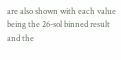are also shown with each value being the 26-sol binned result and the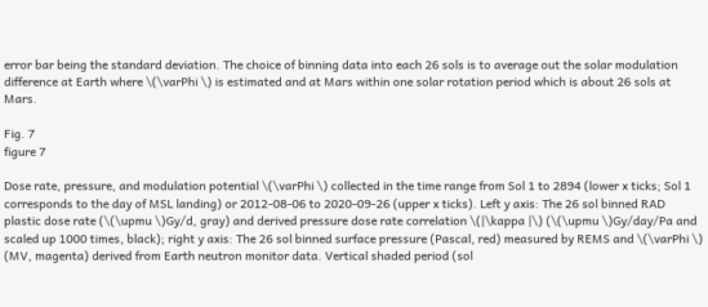error bar being the standard deviation. The choice of binning data into each 26 sols is to average out the solar modulation difference at Earth where \(\varPhi \) is estimated and at Mars within one solar rotation period which is about 26 sols at Mars.

Fig. 7
figure 7

Dose rate, pressure, and modulation potential \(\varPhi \) collected in the time range from Sol 1 to 2894 (lower x ticks; Sol 1 corresponds to the day of MSL landing) or 2012-08-06 to 2020-09-26 (upper x ticks). Left y axis: The 26 sol binned RAD plastic dose rate (\(\upmu \)Gy/d, gray) and derived pressure dose rate correlation \(|\kappa |\) (\(\upmu \)Gy/day/Pa and scaled up 1000 times, black); right y axis: The 26 sol binned surface pressure (Pascal, red) measured by REMS and \(\varPhi \) (MV, magenta) derived from Earth neutron monitor data. Vertical shaded period (sol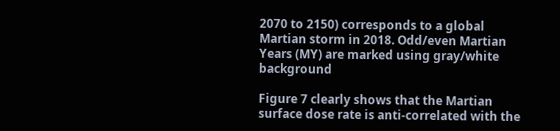2070 to 2150) corresponds to a global Martian storm in 2018. Odd/even Martian Years (MY) are marked using gray/white background

Figure 7 clearly shows that the Martian surface dose rate is anti-correlated with the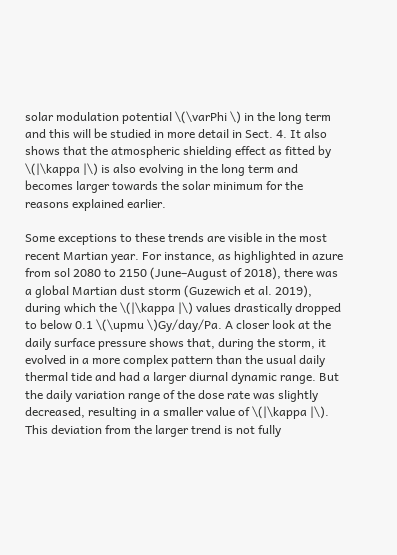solar modulation potential \(\varPhi \) in the long term and this will be studied in more detail in Sect. 4. It also shows that the atmospheric shielding effect as fitted by \(|\kappa |\) is also evolving in the long term and becomes larger towards the solar minimum for the reasons explained earlier.

Some exceptions to these trends are visible in the most recent Martian year. For instance, as highlighted in azure from sol 2080 to 2150 (June–August of 2018), there was a global Martian dust storm (Guzewich et al. 2019), during which the \(|\kappa |\) values drastically dropped to below 0.1 \(\upmu \)Gy/day/Pa. A closer look at the daily surface pressure shows that, during the storm, it evolved in a more complex pattern than the usual daily thermal tide and had a larger diurnal dynamic range. But the daily variation range of the dose rate was slightly decreased, resulting in a smaller value of \(|\kappa |\). This deviation from the larger trend is not fully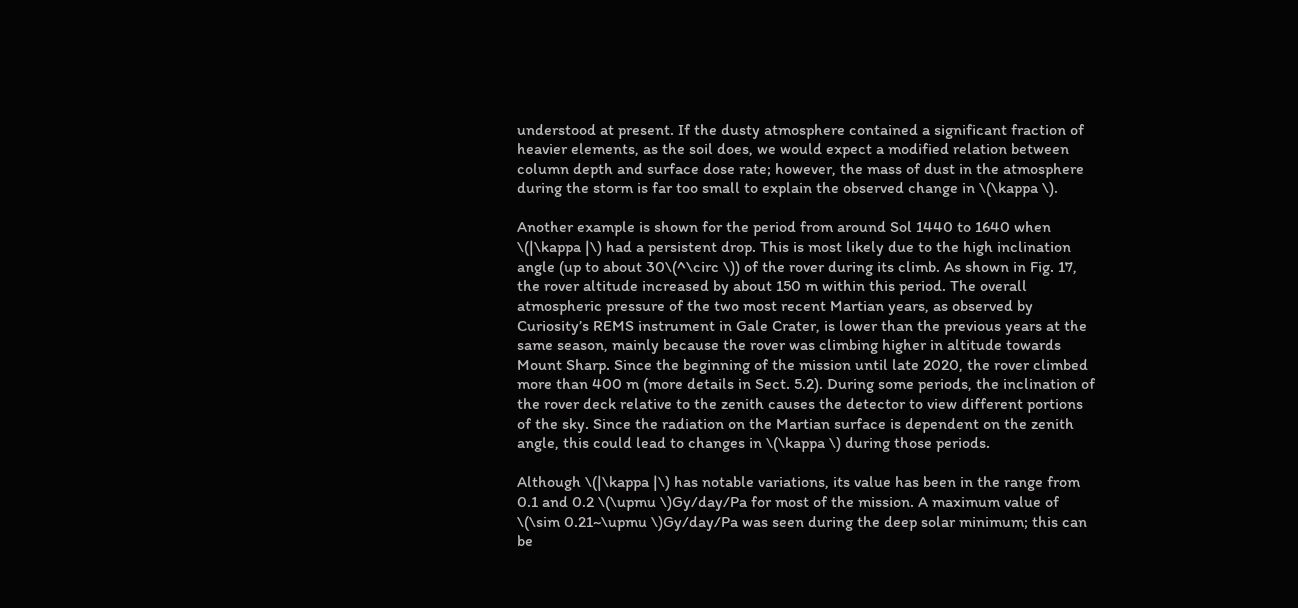understood at present. If the dusty atmosphere contained a significant fraction of heavier elements, as the soil does, we would expect a modified relation between column depth and surface dose rate; however, the mass of dust in the atmosphere during the storm is far too small to explain the observed change in \(\kappa \).

Another example is shown for the period from around Sol 1440 to 1640 when \(|\kappa |\) had a persistent drop. This is most likely due to the high inclination angle (up to about 30\(^\circ \)) of the rover during its climb. As shown in Fig. 17, the rover altitude increased by about 150 m within this period. The overall atmospheric pressure of the two most recent Martian years, as observed by Curiosity’s REMS instrument in Gale Crater, is lower than the previous years at the same season, mainly because the rover was climbing higher in altitude towards Mount Sharp. Since the beginning of the mission until late 2020, the rover climbed more than 400 m (more details in Sect. 5.2). During some periods, the inclination of the rover deck relative to the zenith causes the detector to view different portions of the sky. Since the radiation on the Martian surface is dependent on the zenith angle, this could lead to changes in \(\kappa \) during those periods.

Although \(|\kappa |\) has notable variations, its value has been in the range from 0.1 and 0.2 \(\upmu \)Gy/day/Pa for most of the mission. A maximum value of \(\sim 0.21~\upmu \)Gy/day/Pa was seen during the deep solar minimum; this can be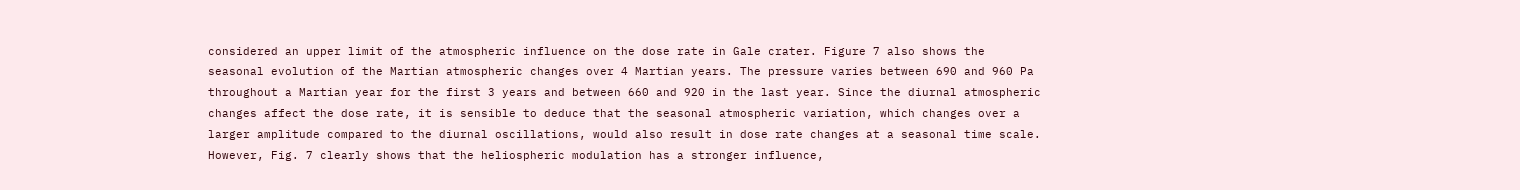considered an upper limit of the atmospheric influence on the dose rate in Gale crater. Figure 7 also shows the seasonal evolution of the Martian atmospheric changes over 4 Martian years. The pressure varies between 690 and 960 Pa throughout a Martian year for the first 3 years and between 660 and 920 in the last year. Since the diurnal atmospheric changes affect the dose rate, it is sensible to deduce that the seasonal atmospheric variation, which changes over a larger amplitude compared to the diurnal oscillations, would also result in dose rate changes at a seasonal time scale. However, Fig. 7 clearly shows that the heliospheric modulation has a stronger influence,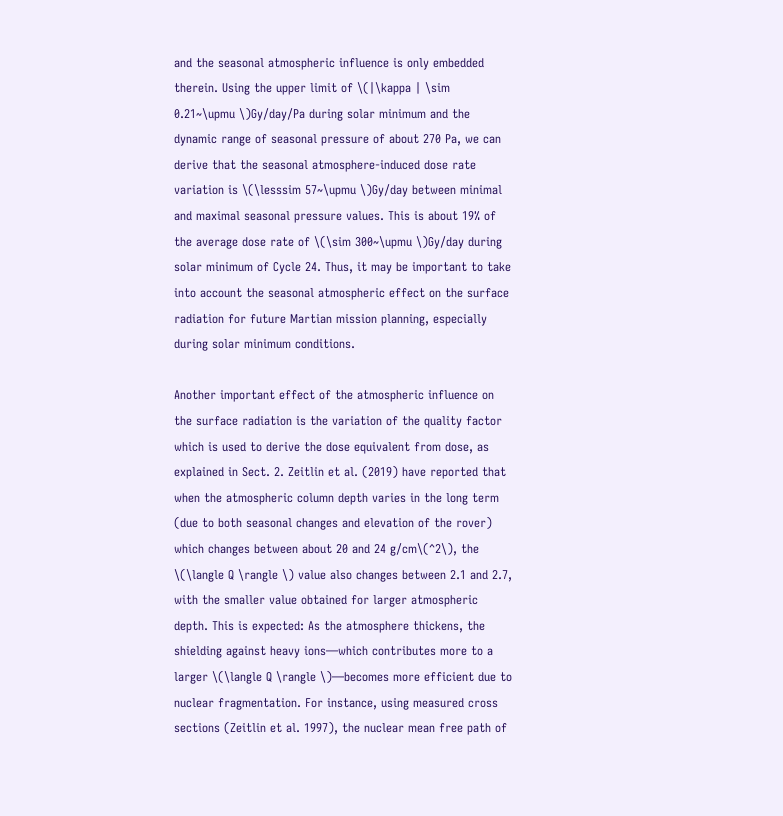and the seasonal atmospheric influence is only embedded therein. Using the upper limit of \(|\kappa | \sim 0.21~\upmu \)Gy/day/Pa during solar minimum and the dynamic range of seasonal pressure of about 270 Pa, we can derive that the seasonal atmosphere-induced dose rate variation is \(\lesssim 57~\upmu \)Gy/day between minimal and maximal seasonal pressure values. This is about 19% of the average dose rate of \(\sim 300~\upmu \)Gy/day during solar minimum of Cycle 24. Thus, it may be important to take into account the seasonal atmospheric effect on the surface radiation for future Martian mission planning, especially during solar minimum conditions.

Another important effect of the atmospheric influence on the surface radiation is the variation of the quality factor which is used to derive the dose equivalent from dose, as explained in Sect. 2. Zeitlin et al. (2019) have reported that when the atmospheric column depth varies in the long term (due to both seasonal changes and elevation of the rover) which changes between about 20 and 24 g/cm\(^2\), the \(\langle Q \rangle \) value also changes between 2.1 and 2.7, with the smaller value obtained for larger atmospheric depth. This is expected: As the atmosphere thickens, the shielding against heavy ions—which contributes more to a larger \(\langle Q \rangle \)—becomes more efficient due to nuclear fragmentation. For instance, using measured cross sections (Zeitlin et al. 1997), the nuclear mean free path of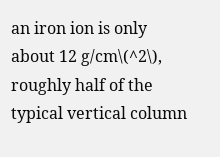an iron ion is only about 12 g/cm\(^2\), roughly half of the typical vertical column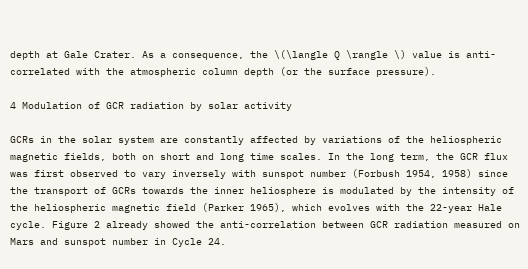depth at Gale Crater. As a consequence, the \(\langle Q \rangle \) value is anti-correlated with the atmospheric column depth (or the surface pressure).

4 Modulation of GCR radiation by solar activity

GCRs in the solar system are constantly affected by variations of the heliospheric magnetic fields, both on short and long time scales. In the long term, the GCR flux was first observed to vary inversely with sunspot number (Forbush 1954, 1958) since the transport of GCRs towards the inner heliosphere is modulated by the intensity of the heliospheric magnetic field (Parker 1965), which evolves with the 22-year Hale cycle. Figure 2 already showed the anti-correlation between GCR radiation measured on Mars and sunspot number in Cycle 24.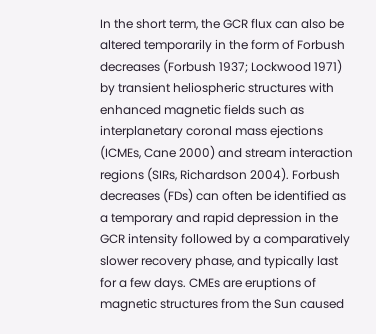In the short term, the GCR flux can also be altered temporarily in the form of Forbush decreases (Forbush 1937; Lockwood 1971) by transient heliospheric structures with enhanced magnetic fields such as interplanetary coronal mass ejections (ICMEs, Cane 2000) and stream interaction regions (SIRs, Richardson 2004). Forbush decreases (FDs) can often be identified as a temporary and rapid depression in the GCR intensity followed by a comparatively slower recovery phase, and typically last for a few days. CMEs are eruptions of magnetic structures from the Sun caused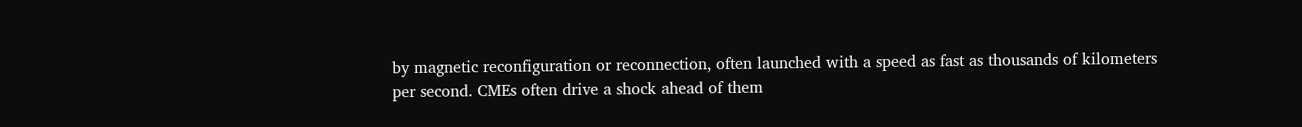by magnetic reconfiguration or reconnection, often launched with a speed as fast as thousands of kilometers per second. CMEs often drive a shock ahead of them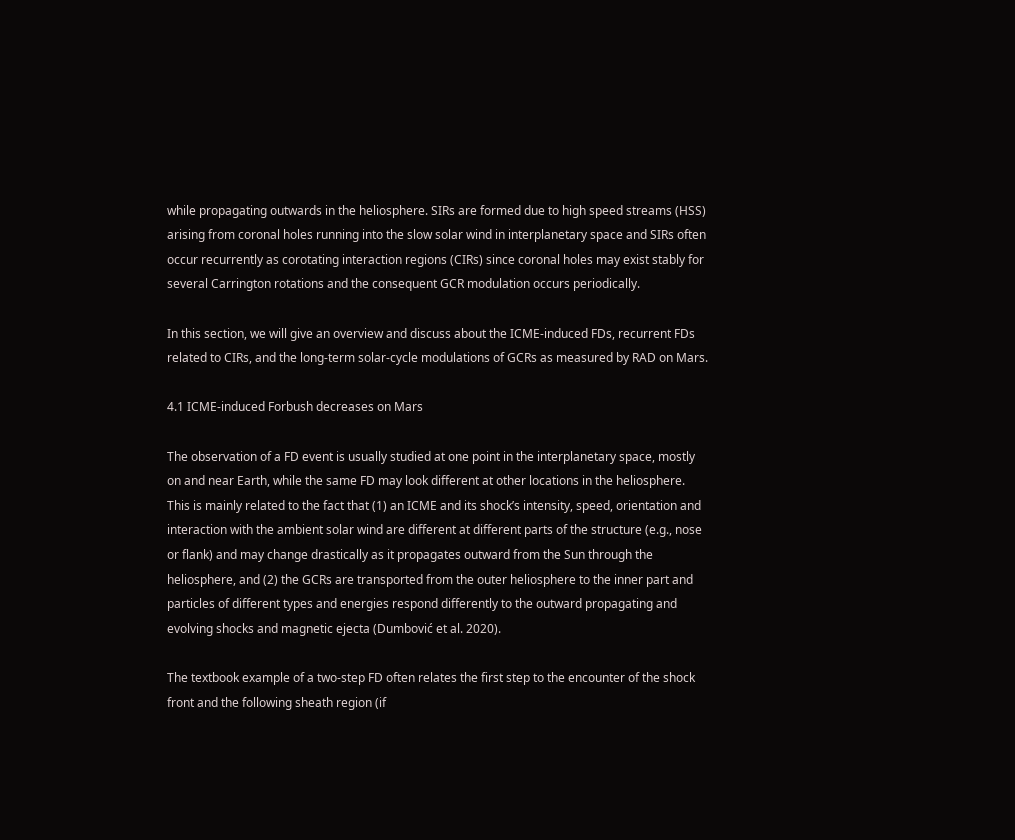while propagating outwards in the heliosphere. SIRs are formed due to high speed streams (HSS) arising from coronal holes running into the slow solar wind in interplanetary space and SIRs often occur recurrently as corotating interaction regions (CIRs) since coronal holes may exist stably for several Carrington rotations and the consequent GCR modulation occurs periodically.

In this section, we will give an overview and discuss about the ICME-induced FDs, recurrent FDs related to CIRs, and the long-term solar-cycle modulations of GCRs as measured by RAD on Mars.

4.1 ICME-induced Forbush decreases on Mars

The observation of a FD event is usually studied at one point in the interplanetary space, mostly on and near Earth, while the same FD may look different at other locations in the heliosphere. This is mainly related to the fact that (1) an ICME and its shock’s intensity, speed, orientation and interaction with the ambient solar wind are different at different parts of the structure (e.g., nose or flank) and may change drastically as it propagates outward from the Sun through the heliosphere, and (2) the GCRs are transported from the outer heliosphere to the inner part and particles of different types and energies respond differently to the outward propagating and evolving shocks and magnetic ejecta (Dumbović et al. 2020).

The textbook example of a two-step FD often relates the first step to the encounter of the shock front and the following sheath region (if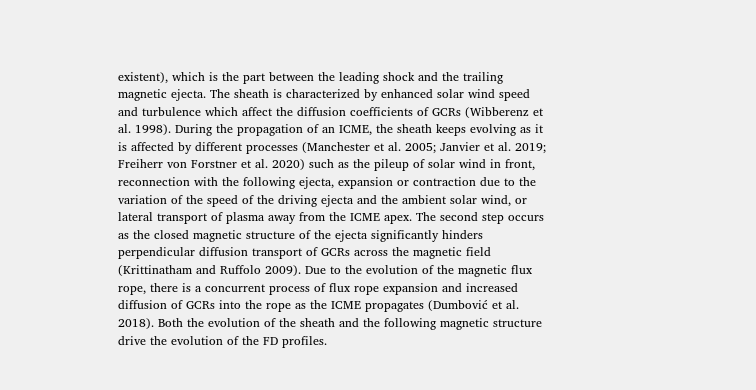existent), which is the part between the leading shock and the trailing magnetic ejecta. The sheath is characterized by enhanced solar wind speed and turbulence which affect the diffusion coefficients of GCRs (Wibberenz et al. 1998). During the propagation of an ICME, the sheath keeps evolving as it is affected by different processes (Manchester et al. 2005; Janvier et al. 2019; Freiherr von Forstner et al. 2020) such as the pileup of solar wind in front, reconnection with the following ejecta, expansion or contraction due to the variation of the speed of the driving ejecta and the ambient solar wind, or lateral transport of plasma away from the ICME apex. The second step occurs as the closed magnetic structure of the ejecta significantly hinders perpendicular diffusion transport of GCRs across the magnetic field (Krittinatham and Ruffolo 2009). Due to the evolution of the magnetic flux rope, there is a concurrent process of flux rope expansion and increased diffusion of GCRs into the rope as the ICME propagates (Dumbović et al. 2018). Both the evolution of the sheath and the following magnetic structure drive the evolution of the FD profiles.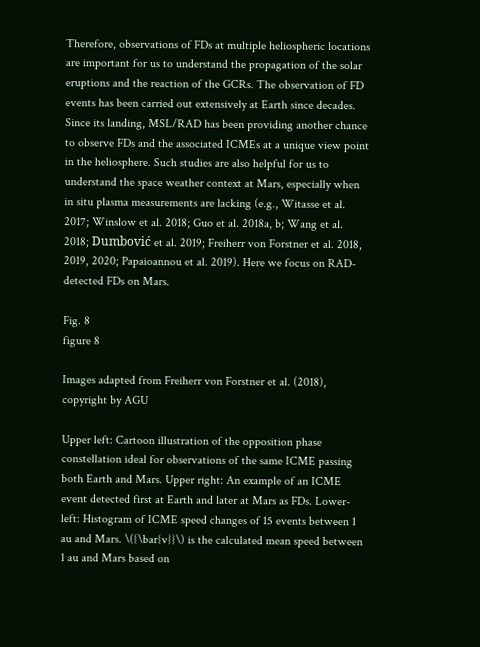Therefore, observations of FDs at multiple heliospheric locations are important for us to understand the propagation of the solar eruptions and the reaction of the GCRs. The observation of FD events has been carried out extensively at Earth since decades. Since its landing, MSL/RAD has been providing another chance to observe FDs and the associated ICMEs at a unique view point in the heliosphere. Such studies are also helpful for us to understand the space weather context at Mars, especially when in situ plasma measurements are lacking (e.g., Witasse et al. 2017; Winslow et al. 2018; Guo et al. 2018a, b; Wang et al. 2018; Dumbović et al. 2019; Freiherr von Forstner et al. 2018, 2019, 2020; Papaioannou et al. 2019). Here we focus on RAD-detected FDs on Mars.

Fig. 8
figure 8

Images adapted from Freiherr von Forstner et al. (2018), copyright by AGU

Upper left: Cartoon illustration of the opposition phase constellation ideal for observations of the same ICME passing both Earth and Mars. Upper right: An example of an ICME event detected first at Earth and later at Mars as FDs. Lower-left: Histogram of ICME speed changes of 15 events between 1 au and Mars. \({\bar{v}}\) is the calculated mean speed between 1 au and Mars based on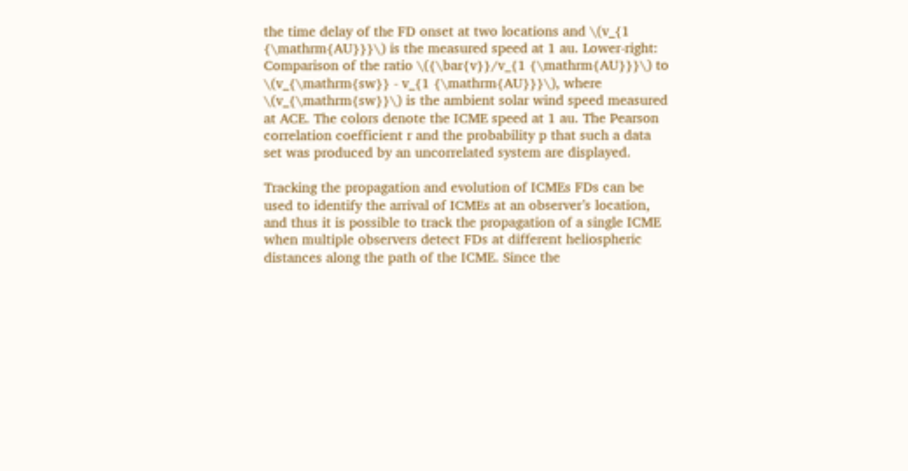the time delay of the FD onset at two locations and \(v_{1 {\mathrm{AU}}}\) is the measured speed at 1 au. Lower-right: Comparison of the ratio \({\bar{v}}/v_{1 {\mathrm{AU}}}\) to \(v_{\mathrm{sw}} - v_{1 {\mathrm{AU}}}\), where \(v_{\mathrm{sw}}\) is the ambient solar wind speed measured at ACE. The colors denote the ICME speed at 1 au. The Pearson correlation coefficient r and the probability p that such a data set was produced by an uncorrelated system are displayed.

Tracking the propagation and evolution of ICMEs FDs can be used to identify the arrival of ICMEs at an observer’s location, and thus it is possible to track the propagation of a single ICME when multiple observers detect FDs at different heliospheric distances along the path of the ICME. Since the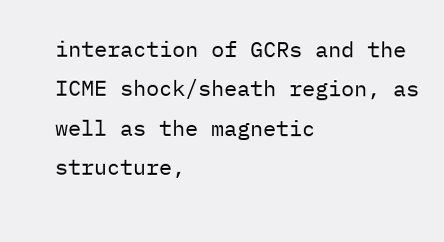interaction of GCRs and the ICME shock/sheath region, as well as the magnetic structure,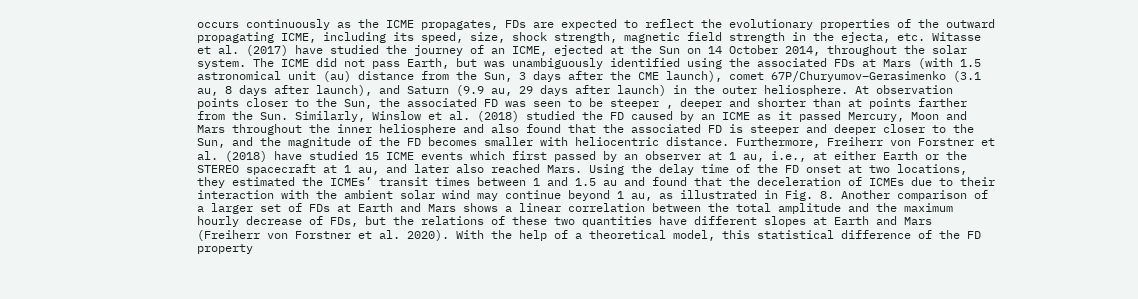occurs continuously as the ICME propagates, FDs are expected to reflect the evolutionary properties of the outward propagating ICME, including its speed, size, shock strength, magnetic field strength in the ejecta, etc. Witasse et al. (2017) have studied the journey of an ICME, ejected at the Sun on 14 October 2014, throughout the solar system. The ICME did not pass Earth, but was unambiguously identified using the associated FDs at Mars (with 1.5 astronomical unit (au) distance from the Sun, 3 days after the CME launch), comet 67P/Churyumov–Gerasimenko (3.1 au, 8 days after launch), and Saturn (9.9 au, 29 days after launch) in the outer heliosphere. At observation points closer to the Sun, the associated FD was seen to be steeper , deeper and shorter than at points farther from the Sun. Similarly, Winslow et al. (2018) studied the FD caused by an ICME as it passed Mercury, Moon and Mars throughout the inner heliosphere and also found that the associated FD is steeper and deeper closer to the Sun, and the magnitude of the FD becomes smaller with heliocentric distance. Furthermore, Freiherr von Forstner et al. (2018) have studied 15 ICME events which first passed by an observer at 1 au, i.e., at either Earth or the STEREO spacecraft at 1 au, and later also reached Mars. Using the delay time of the FD onset at two locations, they estimated the ICMEs’ transit times between 1 and 1.5 au and found that the deceleration of ICMEs due to their interaction with the ambient solar wind may continue beyond 1 au, as illustrated in Fig. 8. Another comparison of a larger set of FDs at Earth and Mars shows a linear correlation between the total amplitude and the maximum hourly decrease of FDs, but the relations of these two quantities have different slopes at Earth and Mars (Freiherr von Forstner et al. 2020). With the help of a theoretical model, this statistical difference of the FD property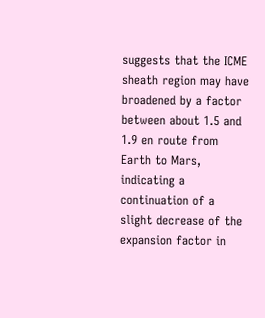suggests that the ICME sheath region may have broadened by a factor between about 1.5 and 1.9 en route from Earth to Mars, indicating a continuation of a slight decrease of the expansion factor in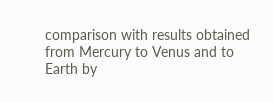comparison with results obtained from Mercury to Venus and to Earth by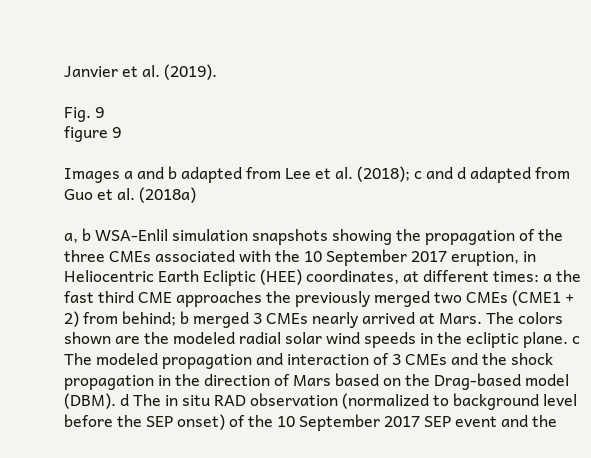Janvier et al. (2019).

Fig. 9
figure 9

Images a and b adapted from Lee et al. (2018); c and d adapted from Guo et al. (2018a)

a, b WSA-Enlil simulation snapshots showing the propagation of the three CMEs associated with the 10 September 2017 eruption, in Heliocentric Earth Ecliptic (HEE) coordinates, at different times: a the fast third CME approaches the previously merged two CMEs (CME1 + 2) from behind; b merged 3 CMEs nearly arrived at Mars. The colors shown are the modeled radial solar wind speeds in the ecliptic plane. c The modeled propagation and interaction of 3 CMEs and the shock propagation in the direction of Mars based on the Drag-based model (DBM). d The in situ RAD observation (normalized to background level before the SEP onset) of the 10 September 2017 SEP event and the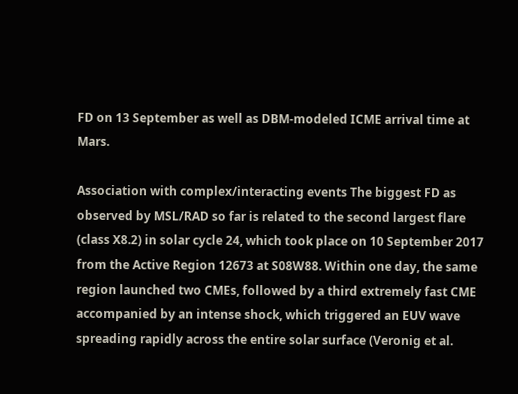FD on 13 September as well as DBM-modeled ICME arrival time at Mars.

Association with complex/interacting events The biggest FD as observed by MSL/RAD so far is related to the second largest flare (class X8.2) in solar cycle 24, which took place on 10 September 2017 from the Active Region 12673 at S08W88. Within one day, the same region launched two CMEs, followed by a third extremely fast CME accompanied by an intense shock, which triggered an EUV wave spreading rapidly across the entire solar surface (Veronig et al.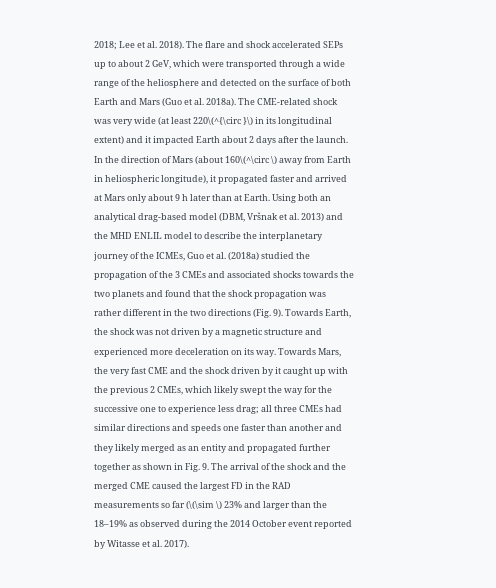2018; Lee et al. 2018). The flare and shock accelerated SEPs up to about 2 GeV, which were transported through a wide range of the heliosphere and detected on the surface of both Earth and Mars (Guo et al. 2018a). The CME-related shock was very wide (at least 220\(^{\circ }\) in its longitudinal extent) and it impacted Earth about 2 days after the launch. In the direction of Mars (about 160\(^\circ \) away from Earth in heliospheric longitude), it propagated faster and arrived at Mars only about 9 h later than at Earth. Using both an analytical drag-based model (DBM, Vršnak et al. 2013) and the MHD ENLIL model to describe the interplanetary journey of the ICMEs, Guo et al. (2018a) studied the propagation of the 3 CMEs and associated shocks towards the two planets and found that the shock propagation was rather different in the two directions (Fig. 9). Towards Earth, the shock was not driven by a magnetic structure and experienced more deceleration on its way. Towards Mars, the very fast CME and the shock driven by it caught up with the previous 2 CMEs, which likely swept the way for the successive one to experience less drag; all three CMEs had similar directions and speeds one faster than another and they likely merged as an entity and propagated further together as shown in Fig. 9. The arrival of the shock and the merged CME caused the largest FD in the RAD measurements so far (\(\sim \) 23% and larger than the 18–19% as observed during the 2014 October event reported by Witasse et al. 2017).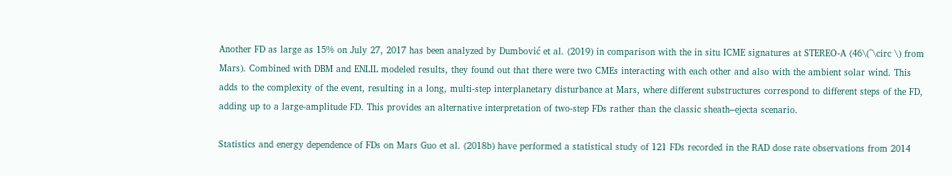Another FD as large as 15% on July 27, 2017 has been analyzed by Dumbović et al. (2019) in comparison with the in situ ICME signatures at STEREO-A (46\(^\circ \) from Mars). Combined with DBM and ENLIL modeled results, they found out that there were two CMEs interacting with each other and also with the ambient solar wind. This adds to the complexity of the event, resulting in a long, multi-step interplanetary disturbance at Mars, where different substructures correspond to different steps of the FD, adding up to a large-amplitude FD. This provides an alternative interpretation of two-step FDs rather than the classic sheath–ejecta scenario.

Statistics and energy dependence of FDs on Mars Guo et al. (2018b) have performed a statistical study of 121 FDs recorded in the RAD dose rate observations from 2014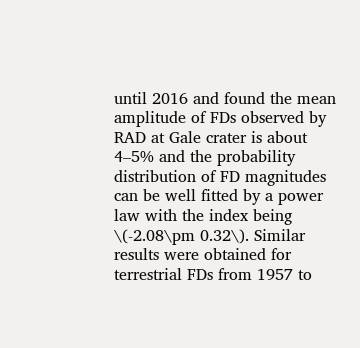until 2016 and found the mean amplitude of FDs observed by RAD at Gale crater is about 4–5% and the probability distribution of FD magnitudes can be well fitted by a power law with the index being \(-2.08\pm 0.32\). Similar results were obtained for terrestrial FDs from 1957 to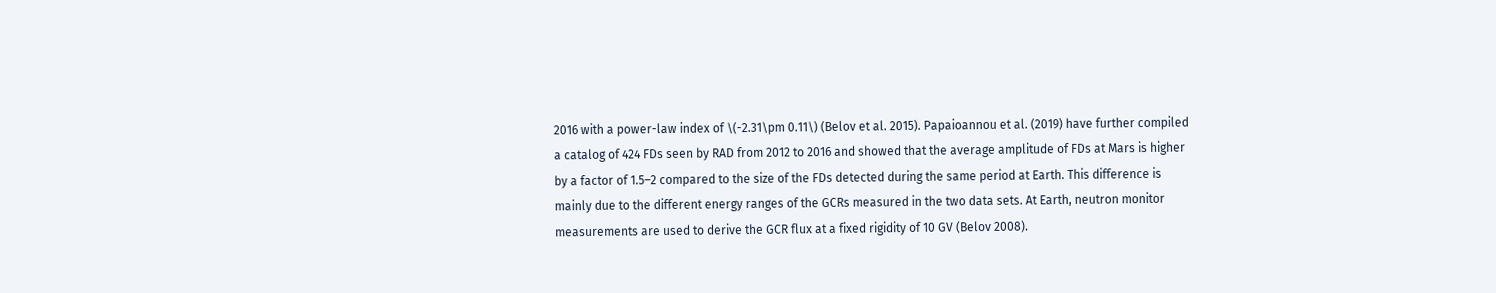2016 with a power-law index of \(-2.31\pm 0.11\) (Belov et al. 2015). Papaioannou et al. (2019) have further compiled a catalog of 424 FDs seen by RAD from 2012 to 2016 and showed that the average amplitude of FDs at Mars is higher by a factor of 1.5–2 compared to the size of the FDs detected during the same period at Earth. This difference is mainly due to the different energy ranges of the GCRs measured in the two data sets. At Earth, neutron monitor measurements are used to derive the GCR flux at a fixed rigidity of 10 GV (Belov 2008).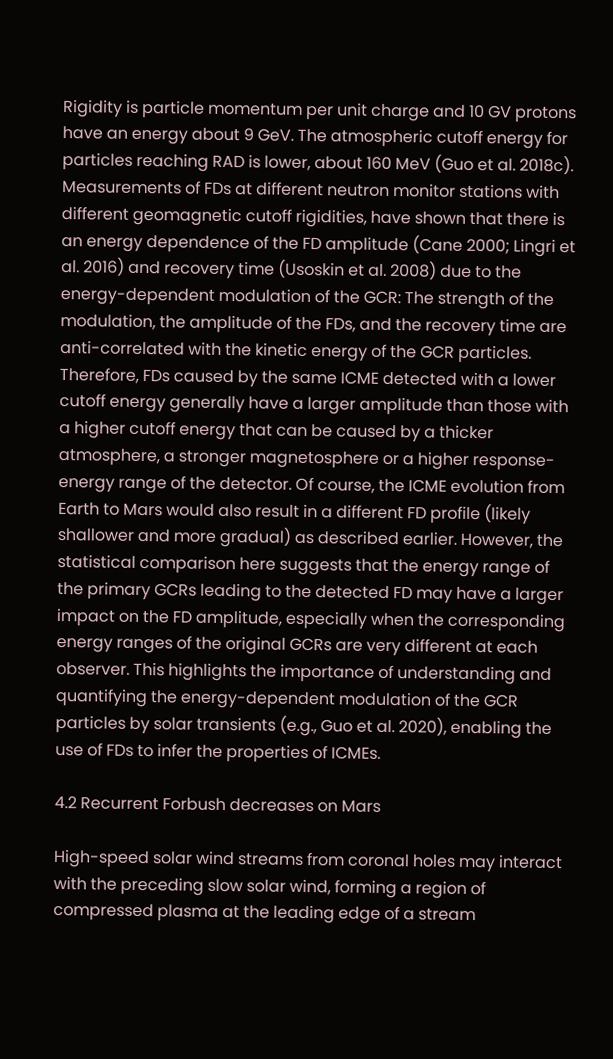Rigidity is particle momentum per unit charge and 10 GV protons have an energy about 9 GeV. The atmospheric cutoff energy for particles reaching RAD is lower, about 160 MeV (Guo et al. 2018c). Measurements of FDs at different neutron monitor stations with different geomagnetic cutoff rigidities, have shown that there is an energy dependence of the FD amplitude (Cane 2000; Lingri et al. 2016) and recovery time (Usoskin et al. 2008) due to the energy-dependent modulation of the GCR: The strength of the modulation, the amplitude of the FDs, and the recovery time are anti-correlated with the kinetic energy of the GCR particles. Therefore, FDs caused by the same ICME detected with a lower cutoff energy generally have a larger amplitude than those with a higher cutoff energy that can be caused by a thicker atmosphere, a stronger magnetosphere or a higher response-energy range of the detector. Of course, the ICME evolution from Earth to Mars would also result in a different FD profile (likely shallower and more gradual) as described earlier. However, the statistical comparison here suggests that the energy range of the primary GCRs leading to the detected FD may have a larger impact on the FD amplitude, especially when the corresponding energy ranges of the original GCRs are very different at each observer. This highlights the importance of understanding and quantifying the energy-dependent modulation of the GCR particles by solar transients (e.g., Guo et al. 2020), enabling the use of FDs to infer the properties of ICMEs.

4.2 Recurrent Forbush decreases on Mars

High-speed solar wind streams from coronal holes may interact with the preceding slow solar wind, forming a region of compressed plasma at the leading edge of a stream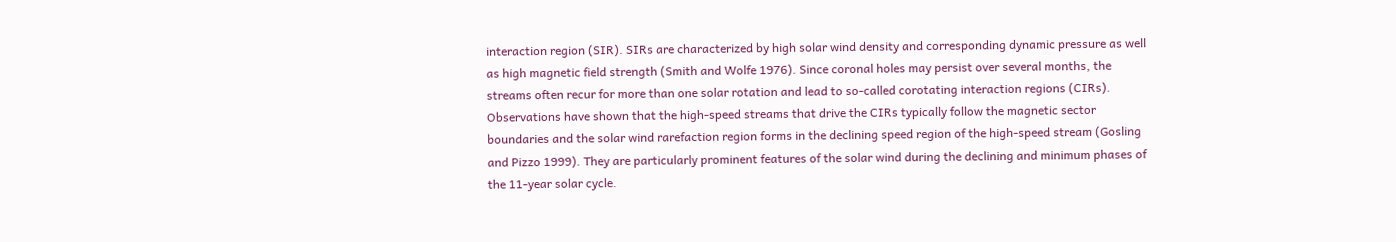interaction region (SIR). SIRs are characterized by high solar wind density and corresponding dynamic pressure as well as high magnetic field strength (Smith and Wolfe 1976). Since coronal holes may persist over several months, the streams often recur for more than one solar rotation and lead to so-called corotating interaction regions (CIRs). Observations have shown that the high-speed streams that drive the CIRs typically follow the magnetic sector boundaries and the solar wind rarefaction region forms in the declining speed region of the high-speed stream (Gosling and Pizzo 1999). They are particularly prominent features of the solar wind during the declining and minimum phases of the 11-year solar cycle.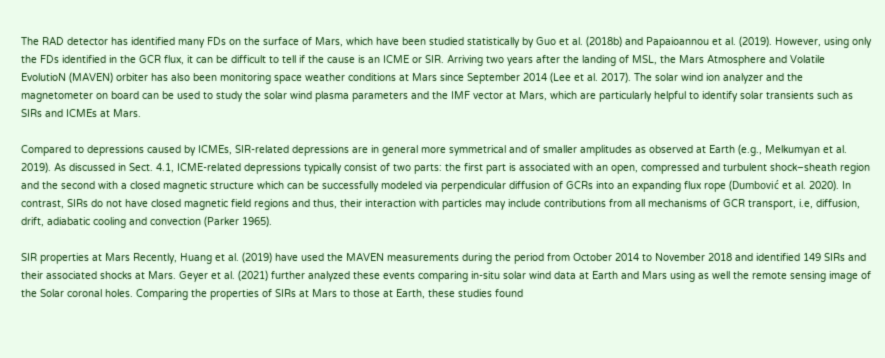The RAD detector has identified many FDs on the surface of Mars, which have been studied statistically by Guo et al. (2018b) and Papaioannou et al. (2019). However, using only the FDs identified in the GCR flux, it can be difficult to tell if the cause is an ICME or SIR. Arriving two years after the landing of MSL, the Mars Atmosphere and Volatile EvolutioN (MAVEN) orbiter has also been monitoring space weather conditions at Mars since September 2014 (Lee et al. 2017). The solar wind ion analyzer and the magnetometer on board can be used to study the solar wind plasma parameters and the IMF vector at Mars, which are particularly helpful to identify solar transients such as SIRs and ICMEs at Mars.

Compared to depressions caused by ICMEs, SIR-related depressions are in general more symmetrical and of smaller amplitudes as observed at Earth (e.g., Melkumyan et al. 2019). As discussed in Sect. 4.1, ICME-related depressions typically consist of two parts: the first part is associated with an open, compressed and turbulent shock–sheath region and the second with a closed magnetic structure which can be successfully modeled via perpendicular diffusion of GCRs into an expanding flux rope (Dumbović et al. 2020). In contrast, SIRs do not have closed magnetic field regions and thus, their interaction with particles may include contributions from all mechanisms of GCR transport, i.e, diffusion, drift, adiabatic cooling and convection (Parker 1965).

SIR properties at Mars Recently, Huang et al. (2019) have used the MAVEN measurements during the period from October 2014 to November 2018 and identified 149 SIRs and their associated shocks at Mars. Geyer et al. (2021) further analyzed these events comparing in-situ solar wind data at Earth and Mars using as well the remote sensing image of the Solar coronal holes. Comparing the properties of SIRs at Mars to those at Earth, these studies found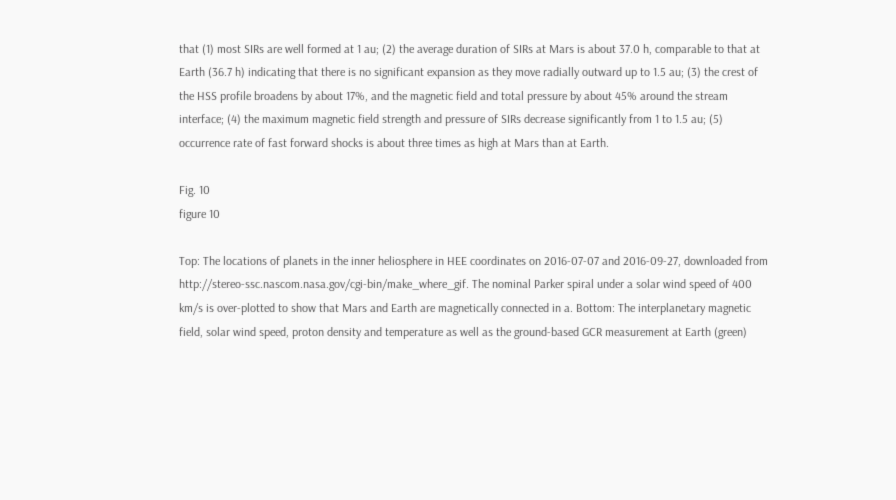that (1) most SIRs are well formed at 1 au; (2) the average duration of SIRs at Mars is about 37.0 h, comparable to that at Earth (36.7 h) indicating that there is no significant expansion as they move radially outward up to 1.5 au; (3) the crest of the HSS profile broadens by about 17%, and the magnetic field and total pressure by about 45% around the stream interface; (4) the maximum magnetic field strength and pressure of SIRs decrease significantly from 1 to 1.5 au; (5) occurrence rate of fast forward shocks is about three times as high at Mars than at Earth.

Fig. 10
figure 10

Top: The locations of planets in the inner heliosphere in HEE coordinates on 2016-07-07 and 2016-09-27, downloaded from http://stereo-ssc.nascom.nasa.gov/cgi-bin/make_where_gif. The nominal Parker spiral under a solar wind speed of 400 km/s is over-plotted to show that Mars and Earth are magnetically connected in a. Bottom: The interplanetary magnetic field, solar wind speed, proton density and temperature as well as the ground-based GCR measurement at Earth (green)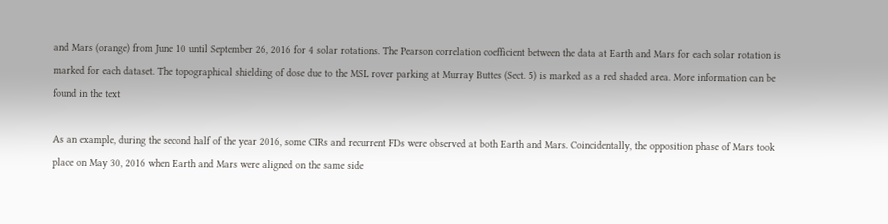and Mars (orange) from June 10 until September 26, 2016 for 4 solar rotations. The Pearson correlation coefficient between the data at Earth and Mars for each solar rotation is marked for each dataset. The topographical shielding of dose due to the MSL rover parking at Murray Buttes (Sect. 5) is marked as a red shaded area. More information can be found in the text

As an example, during the second half of the year 2016, some CIRs and recurrent FDs were observed at both Earth and Mars. Coincidentally, the opposition phase of Mars took place on May 30, 2016 when Earth and Mars were aligned on the same side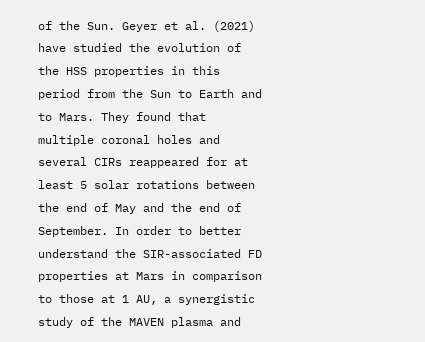of the Sun. Geyer et al. (2021) have studied the evolution of the HSS properties in this period from the Sun to Earth and to Mars. They found that multiple coronal holes and several CIRs reappeared for at least 5 solar rotations between the end of May and the end of September. In order to better understand the SIR-associated FD properties at Mars in comparison to those at 1 AU, a synergistic study of the MAVEN plasma and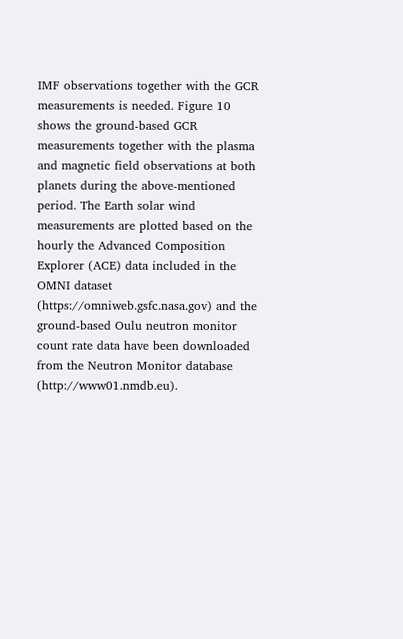IMF observations together with the GCR measurements is needed. Figure 10 shows the ground-based GCR measurements together with the plasma and magnetic field observations at both planets during the above-mentioned period. The Earth solar wind measurements are plotted based on the hourly the Advanced Composition Explorer (ACE) data included in the OMNI dataset (https://omniweb.gsfc.nasa.gov) and the ground-based Oulu neutron monitor count rate data have been downloaded from the Neutron Monitor database (http://www01.nmdb.eu).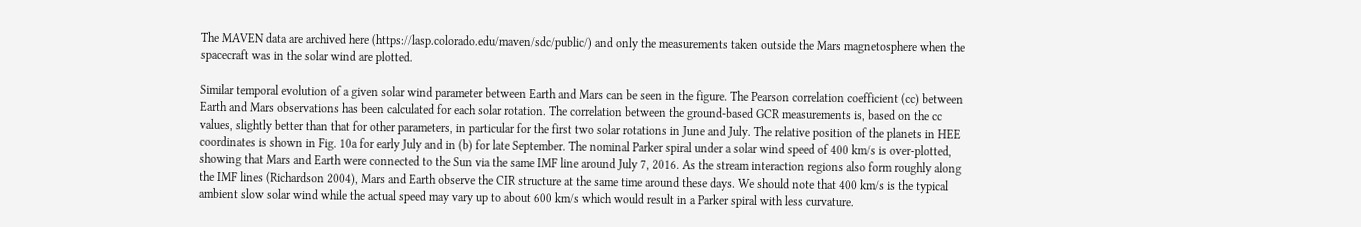The MAVEN data are archived here (https://lasp.colorado.edu/maven/sdc/public/) and only the measurements taken outside the Mars magnetosphere when the spacecraft was in the solar wind are plotted.

Similar temporal evolution of a given solar wind parameter between Earth and Mars can be seen in the figure. The Pearson correlation coefficient (cc) between Earth and Mars observations has been calculated for each solar rotation. The correlation between the ground-based GCR measurements is, based on the cc values, slightly better than that for other parameters, in particular for the first two solar rotations in June and July. The relative position of the planets in HEE coordinates is shown in Fig. 10a for early July and in (b) for late September. The nominal Parker spiral under a solar wind speed of 400 km/s is over-plotted, showing that Mars and Earth were connected to the Sun via the same IMF line around July 7, 2016. As the stream interaction regions also form roughly along the IMF lines (Richardson 2004), Mars and Earth observe the CIR structure at the same time around these days. We should note that 400 km/s is the typical ambient slow solar wind while the actual speed may vary up to about 600 km/s which would result in a Parker spiral with less curvature.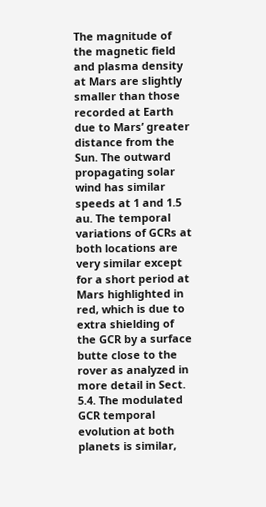The magnitude of the magnetic field and plasma density at Mars are slightly smaller than those recorded at Earth due to Mars’ greater distance from the Sun. The outward propagating solar wind has similar speeds at 1 and 1.5 au. The temporal variations of GCRs at both locations are very similar except for a short period at Mars highlighted in red, which is due to extra shielding of the GCR by a surface butte close to the rover as analyzed in more detail in Sect. 5.4. The modulated GCR temporal evolution at both planets is similar,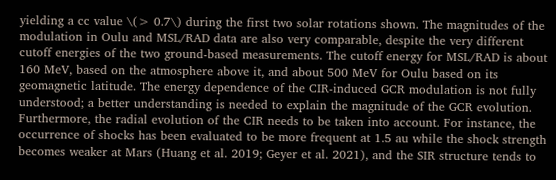yielding a cc value \(> 0.7\) during the first two solar rotations shown. The magnitudes of the modulation in Oulu and MSL/RAD data are also very comparable, despite the very different cutoff energies of the two ground-based measurements. The cutoff energy for MSL/RAD is about 160 MeV, based on the atmosphere above it, and about 500 MeV for Oulu based on its geomagnetic latitude. The energy dependence of the CIR-induced GCR modulation is not fully understood; a better understanding is needed to explain the magnitude of the GCR evolution. Furthermore, the radial evolution of the CIR needs to be taken into account. For instance, the occurrence of shocks has been evaluated to be more frequent at 1.5 au while the shock strength becomes weaker at Mars (Huang et al. 2019; Geyer et al. 2021), and the SIR structure tends to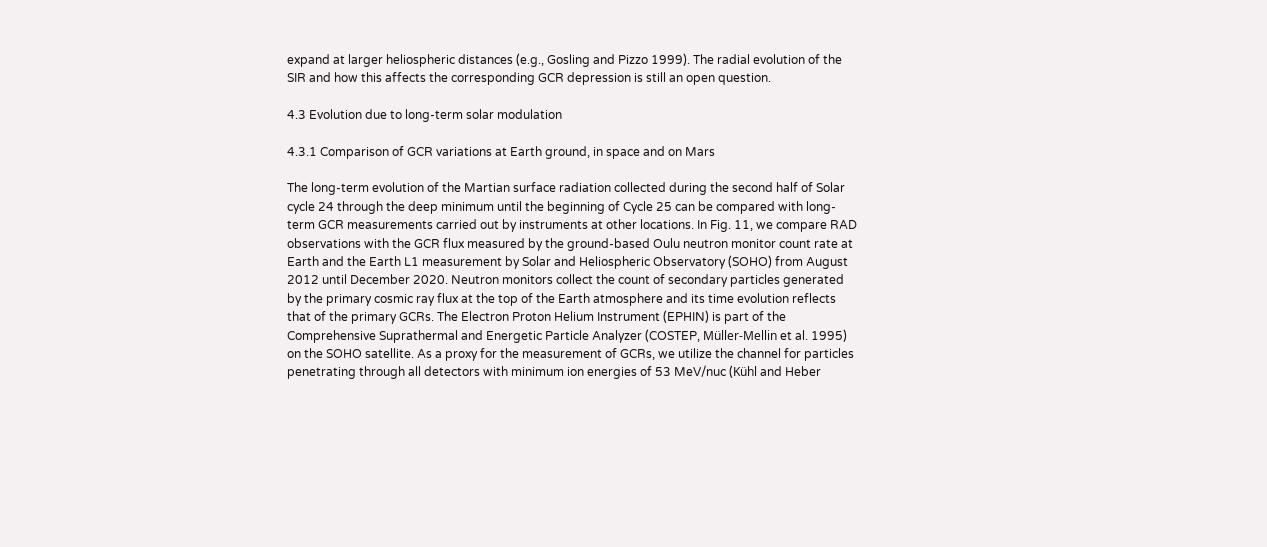expand at larger heliospheric distances (e.g., Gosling and Pizzo 1999). The radial evolution of the SIR and how this affects the corresponding GCR depression is still an open question.

4.3 Evolution due to long-term solar modulation

4.3.1 Comparison of GCR variations at Earth ground, in space and on Mars

The long-term evolution of the Martian surface radiation collected during the second half of Solar cycle 24 through the deep minimum until the beginning of Cycle 25 can be compared with long-term GCR measurements carried out by instruments at other locations. In Fig. 11, we compare RAD observations with the GCR flux measured by the ground-based Oulu neutron monitor count rate at Earth and the Earth L1 measurement by Solar and Heliospheric Observatory (SOHO) from August 2012 until December 2020. Neutron monitors collect the count of secondary particles generated by the primary cosmic ray flux at the top of the Earth atmosphere and its time evolution reflects that of the primary GCRs. The Electron Proton Helium Instrument (EPHIN) is part of the Comprehensive Suprathermal and Energetic Particle Analyzer (COSTEP, Müller-Mellin et al. 1995) on the SOHO satellite. As a proxy for the measurement of GCRs, we utilize the channel for particles penetrating through all detectors with minimum ion energies of 53 MeV/nuc (Kühl and Heber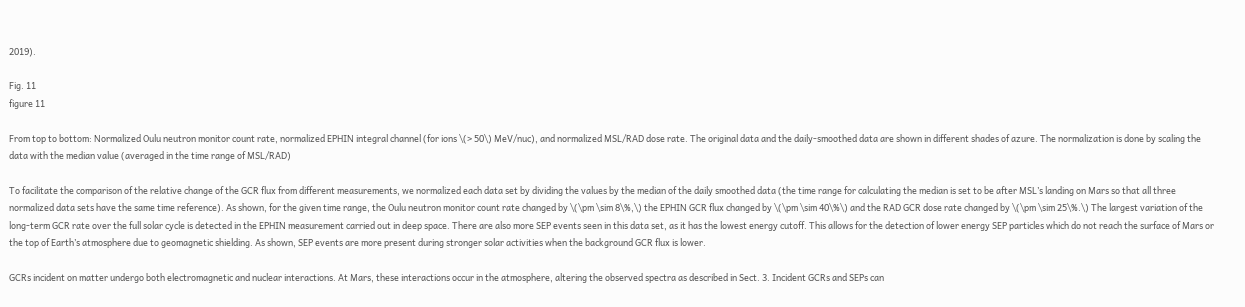2019).

Fig. 11
figure 11

From top to bottom: Normalized Oulu neutron monitor count rate, normalized EPHIN integral channel (for ions \(> 50\) MeV/nuc), and normalized MSL/RAD dose rate. The original data and the daily-smoothed data are shown in different shades of azure. The normalization is done by scaling the data with the median value (averaged in the time range of MSL/RAD)

To facilitate the comparison of the relative change of the GCR flux from different measurements, we normalized each data set by dividing the values by the median of the daily smoothed data (the time range for calculating the median is set to be after MSL’s landing on Mars so that all three normalized data sets have the same time reference). As shown, for the given time range, the Oulu neutron monitor count rate changed by \(\pm \sim 8\%,\) the EPHIN GCR flux changed by \(\pm \sim 40\%\) and the RAD GCR dose rate changed by \(\pm \sim 25\%.\) The largest variation of the long-term GCR rate over the full solar cycle is detected in the EPHIN measurement carried out in deep space. There are also more SEP events seen in this data set, as it has the lowest energy cutoff. This allows for the detection of lower energy SEP particles which do not reach the surface of Mars or the top of Earth’s atmosphere due to geomagnetic shielding. As shown, SEP events are more present during stronger solar activities when the background GCR flux is lower.

GCRs incident on matter undergo both electromagnetic and nuclear interactions. At Mars, these interactions occur in the atmosphere, altering the observed spectra as described in Sect. 3. Incident GCRs and SEPs can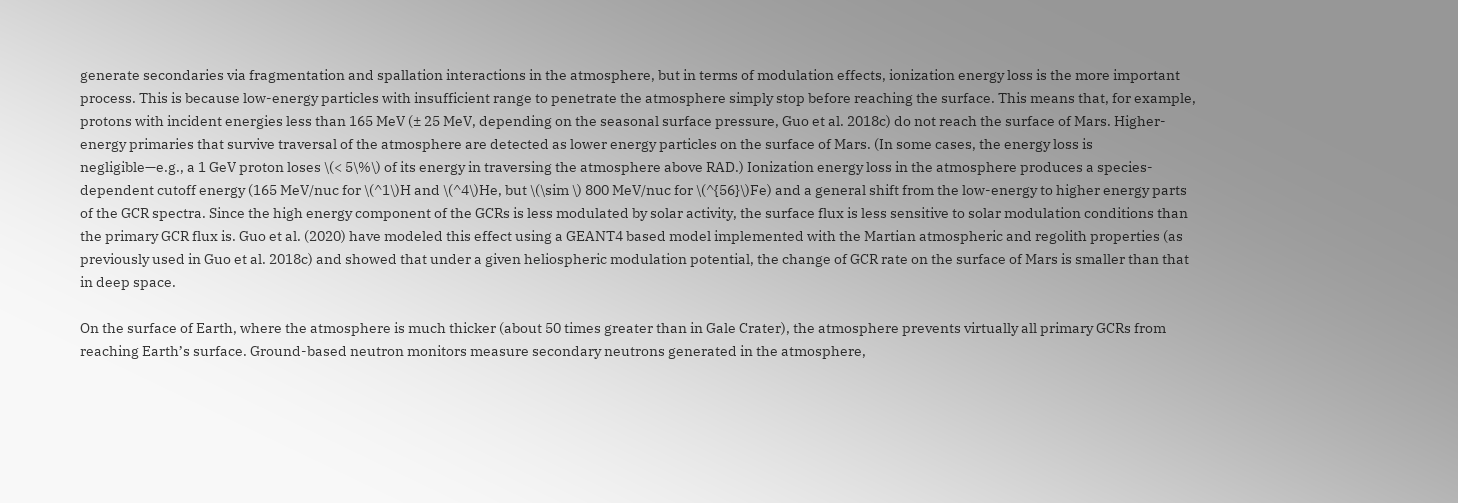generate secondaries via fragmentation and spallation interactions in the atmosphere, but in terms of modulation effects, ionization energy loss is the more important process. This is because low-energy particles with insufficient range to penetrate the atmosphere simply stop before reaching the surface. This means that, for example, protons with incident energies less than 165 MeV (± 25 MeV, depending on the seasonal surface pressure, Guo et al. 2018c) do not reach the surface of Mars. Higher-energy primaries that survive traversal of the atmosphere are detected as lower energy particles on the surface of Mars. (In some cases, the energy loss is negligible—e.g., a 1 GeV proton loses \(< 5\%\) of its energy in traversing the atmosphere above RAD.) Ionization energy loss in the atmosphere produces a species-dependent cutoff energy (165 MeV/nuc for \(^1\)H and \(^4\)He, but \(\sim \) 800 MeV/nuc for \(^{56}\)Fe) and a general shift from the low-energy to higher energy parts of the GCR spectra. Since the high energy component of the GCRs is less modulated by solar activity, the surface flux is less sensitive to solar modulation conditions than the primary GCR flux is. Guo et al. (2020) have modeled this effect using a GEANT4 based model implemented with the Martian atmospheric and regolith properties (as previously used in Guo et al. 2018c) and showed that under a given heliospheric modulation potential, the change of GCR rate on the surface of Mars is smaller than that in deep space.

On the surface of Earth, where the atmosphere is much thicker (about 50 times greater than in Gale Crater), the atmosphere prevents virtually all primary GCRs from reaching Earth’s surface. Ground-based neutron monitors measure secondary neutrons generated in the atmosphere,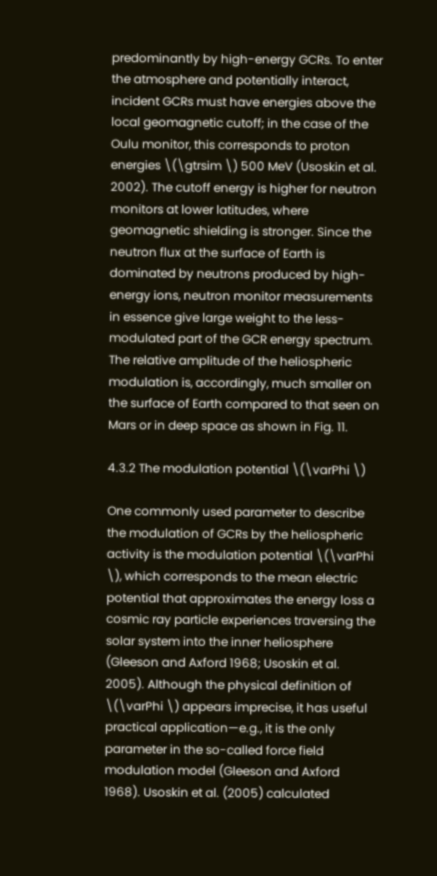predominantly by high-energy GCRs. To enter the atmosphere and potentially interact, incident GCRs must have energies above the local geomagnetic cutoff; in the case of the Oulu monitor, this corresponds to proton energies \(\gtrsim \) 500 MeV (Usoskin et al. 2002). The cutoff energy is higher for neutron monitors at lower latitudes, where geomagnetic shielding is stronger. Since the neutron flux at the surface of Earth is dominated by neutrons produced by high-energy ions, neutron monitor measurements in essence give large weight to the less-modulated part of the GCR energy spectrum. The relative amplitude of the heliospheric modulation is, accordingly, much smaller on the surface of Earth compared to that seen on Mars or in deep space as shown in Fig. 11.

4.3.2 The modulation potential \(\varPhi \)

One commonly used parameter to describe the modulation of GCRs by the heliospheric activity is the modulation potential \(\varPhi \), which corresponds to the mean electric potential that approximates the energy loss a cosmic ray particle experiences traversing the solar system into the inner heliosphere (Gleeson and Axford 1968; Usoskin et al. 2005). Although the physical definition of \(\varPhi \) appears imprecise, it has useful practical application—e.g., it is the only parameter in the so-called force field modulation model (Gleeson and Axford 1968). Usoskin et al. (2005) calculated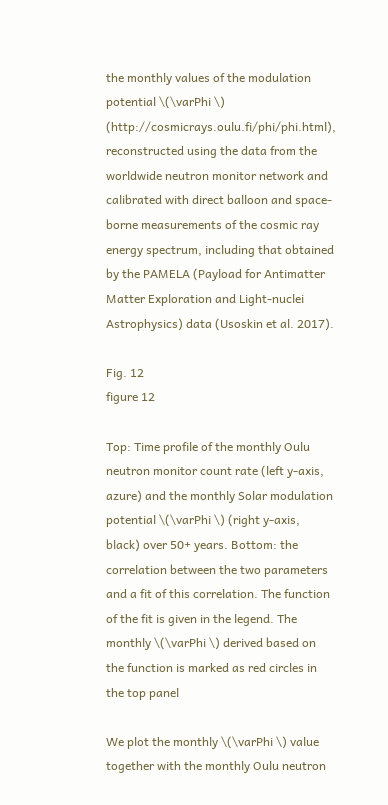the monthly values of the modulation potential \(\varPhi \) (http://cosmicrays.oulu.fi/phi/phi.html), reconstructed using the data from the worldwide neutron monitor network and calibrated with direct balloon and space-borne measurements of the cosmic ray energy spectrum, including that obtained by the PAMELA (Payload for Antimatter Matter Exploration and Light-nuclei Astrophysics) data (Usoskin et al. 2017).

Fig. 12
figure 12

Top: Time profile of the monthly Oulu neutron monitor count rate (left y-axis, azure) and the monthly Solar modulation potential \(\varPhi \) (right y-axis, black) over 50+ years. Bottom: the correlation between the two parameters and a fit of this correlation. The function of the fit is given in the legend. The monthly \(\varPhi \) derived based on the function is marked as red circles in the top panel

We plot the monthly \(\varPhi \) value together with the monthly Oulu neutron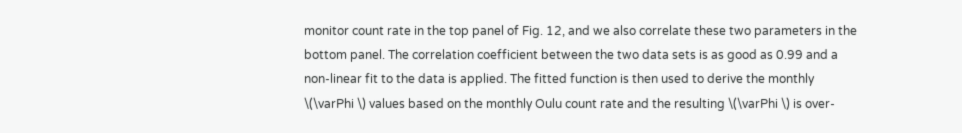monitor count rate in the top panel of Fig. 12, and we also correlate these two parameters in the bottom panel. The correlation coefficient between the two data sets is as good as 0.99 and a non-linear fit to the data is applied. The fitted function is then used to derive the monthly \(\varPhi \) values based on the monthly Oulu count rate and the resulting \(\varPhi \) is over-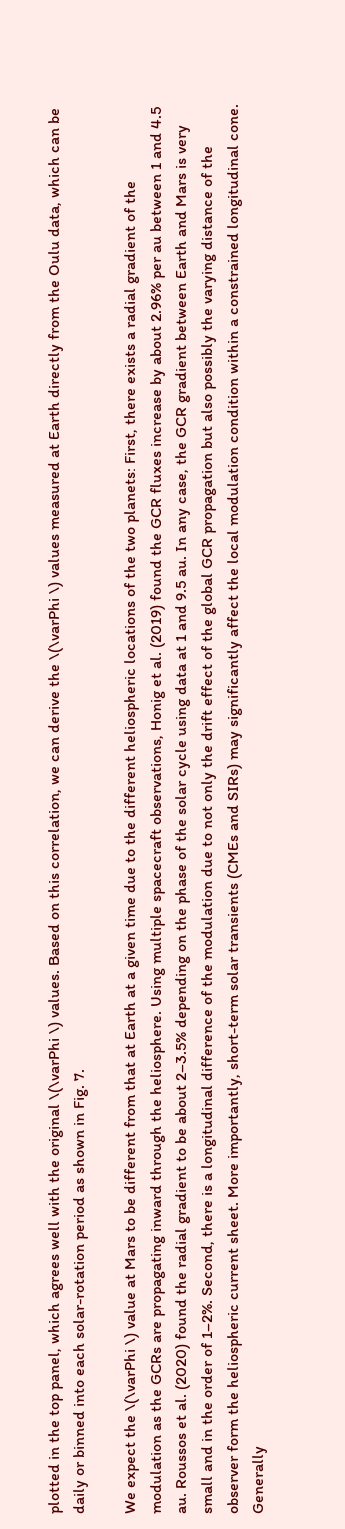plotted in the top panel, which agrees well with the original \(\varPhi \) values. Based on this correlation, we can derive the \(\varPhi \) values measured at Earth directly from the Oulu data, which can be daily or binned into each solar-rotation period as shown in Fig. 7.

We expect the \(\varPhi \) value at Mars to be different from that at Earth at a given time due to the different heliospheric locations of the two planets: First, there exists a radial gradient of the modulation as the GCRs are propagating inward through the heliosphere. Using multiple spacecraft observations, Honig et al. (2019) found the GCR fluxes increase by about 2.96% per au between 1 and 4.5 au. Roussos et al. (2020) found the radial gradient to be about 2–3.5% depending on the phase of the solar cycle using data at 1 and 9.5 au. In any case, the GCR gradient between Earth and Mars is very small and in the order of 1–2%. Second, there is a longitudinal difference of the modulation due to not only the drift effect of the global GCR propagation but also possibly the varying distance of the observer form the heliospheric current sheet. More importantly, short-term solar transients (CMEs and SIRs) may significantly affect the local modulation condition within a constrained longitudinal cone. Generally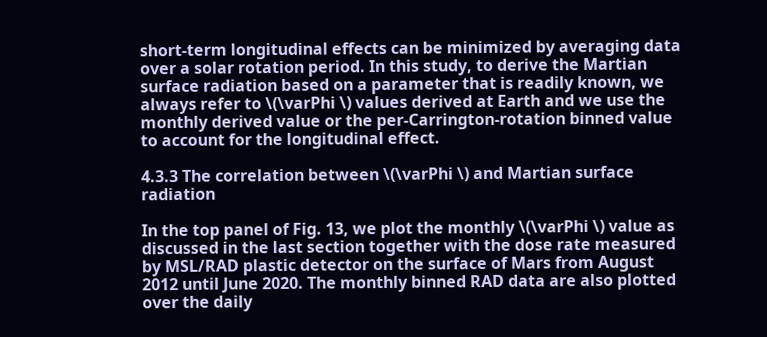short-term longitudinal effects can be minimized by averaging data over a solar rotation period. In this study, to derive the Martian surface radiation based on a parameter that is readily known, we always refer to \(\varPhi \) values derived at Earth and we use the monthly derived value or the per-Carrington-rotation binned value to account for the longitudinal effect.

4.3.3 The correlation between \(\varPhi \) and Martian surface radiation

In the top panel of Fig. 13, we plot the monthly \(\varPhi \) value as discussed in the last section together with the dose rate measured by MSL/RAD plastic detector on the surface of Mars from August 2012 until June 2020. The monthly binned RAD data are also plotted over the daily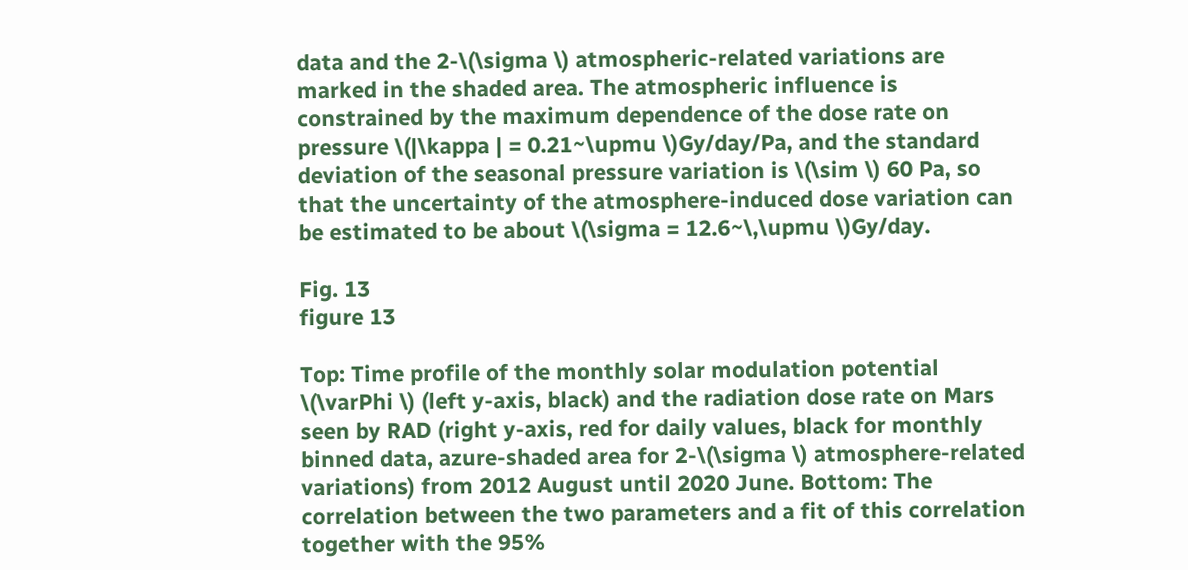data and the 2-\(\sigma \) atmospheric-related variations are marked in the shaded area. The atmospheric influence is constrained by the maximum dependence of the dose rate on pressure \(|\kappa | = 0.21~\upmu \)Gy/day/Pa, and the standard deviation of the seasonal pressure variation is \(\sim \) 60 Pa, so that the uncertainty of the atmosphere-induced dose variation can be estimated to be about \(\sigma = 12.6~\,\upmu \)Gy/day.

Fig. 13
figure 13

Top: Time profile of the monthly solar modulation potential \(\varPhi \) (left y-axis, black) and the radiation dose rate on Mars seen by RAD (right y-axis, red for daily values, black for monthly binned data, azure-shaded area for 2-\(\sigma \) atmosphere-related variations) from 2012 August until 2020 June. Bottom: The correlation between the two parameters and a fit of this correlation together with the 95%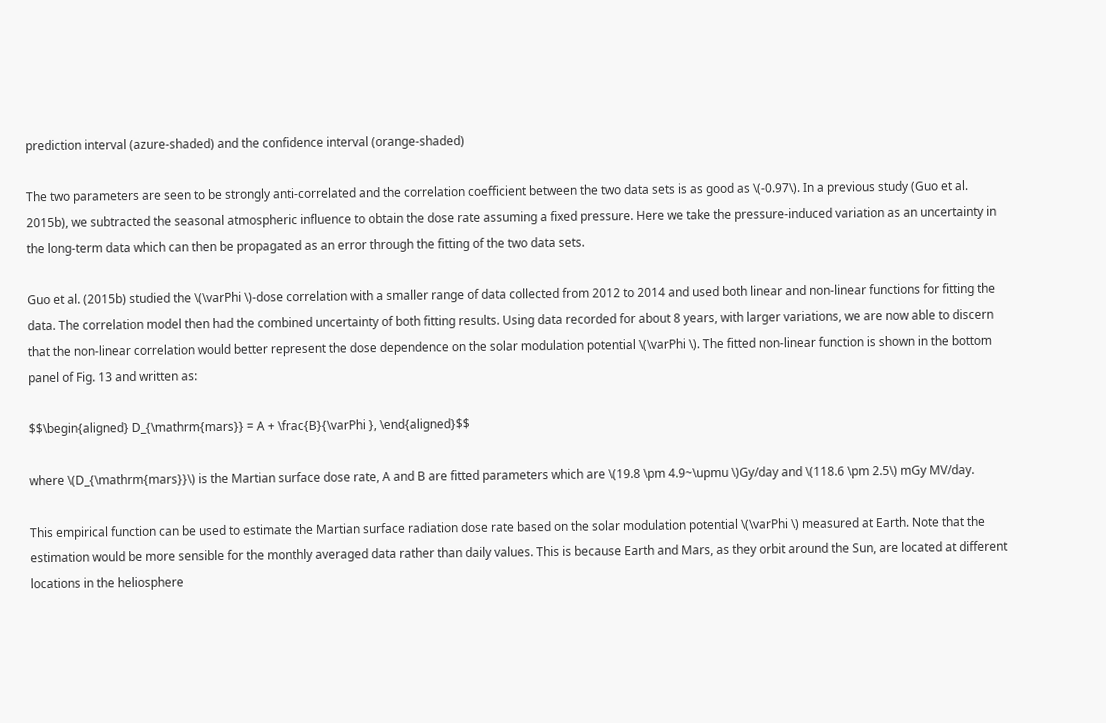prediction interval (azure-shaded) and the confidence interval (orange-shaded)

The two parameters are seen to be strongly anti-correlated and the correlation coefficient between the two data sets is as good as \(-0.97\). In a previous study (Guo et al. 2015b), we subtracted the seasonal atmospheric influence to obtain the dose rate assuming a fixed pressure. Here we take the pressure-induced variation as an uncertainty in the long-term data which can then be propagated as an error through the fitting of the two data sets.

Guo et al. (2015b) studied the \(\varPhi \)-dose correlation with a smaller range of data collected from 2012 to 2014 and used both linear and non-linear functions for fitting the data. The correlation model then had the combined uncertainty of both fitting results. Using data recorded for about 8 years, with larger variations, we are now able to discern that the non-linear correlation would better represent the dose dependence on the solar modulation potential \(\varPhi \). The fitted non-linear function is shown in the bottom panel of Fig. 13 and written as:

$$\begin{aligned} D_{\mathrm{mars}} = A + \frac{B}{\varPhi }, \end{aligned}$$

where \(D_{\mathrm{mars}}\) is the Martian surface dose rate, A and B are fitted parameters which are \(19.8 \pm 4.9~\upmu \)Gy/day and \(118.6 \pm 2.5\) mGy MV/day.

This empirical function can be used to estimate the Martian surface radiation dose rate based on the solar modulation potential \(\varPhi \) measured at Earth. Note that the estimation would be more sensible for the monthly averaged data rather than daily values. This is because Earth and Mars, as they orbit around the Sun, are located at different locations in the heliosphere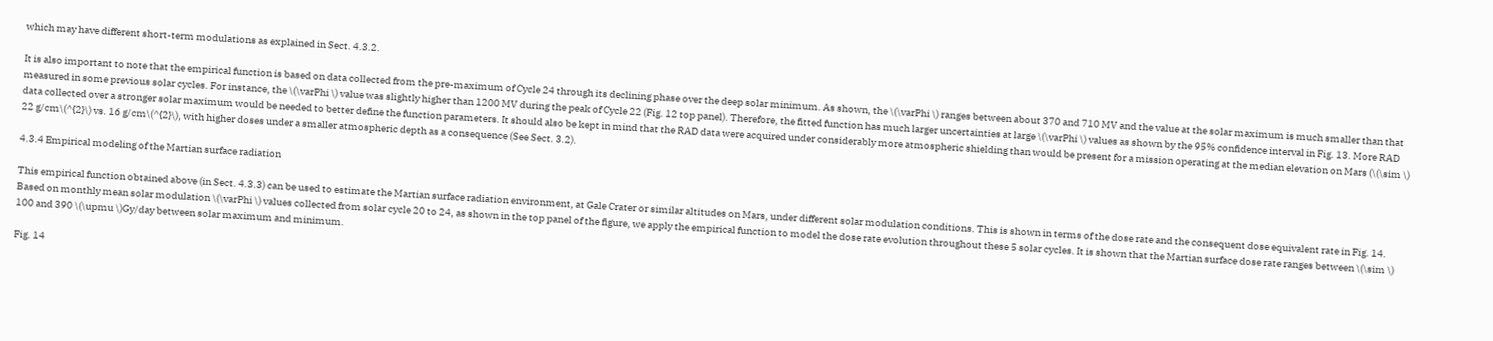which may have different short-term modulations as explained in Sect. 4.3.2.

It is also important to note that the empirical function is based on data collected from the pre-maximum of Cycle 24 through its declining phase over the deep solar minimum. As shown, the \(\varPhi \) ranges between about 370 and 710 MV and the value at the solar maximum is much smaller than that measured in some previous solar cycles. For instance, the \(\varPhi \) value was slightly higher than 1200 MV during the peak of Cycle 22 (Fig. 12 top panel). Therefore, the fitted function has much larger uncertainties at large \(\varPhi \) values as shown by the 95% confidence interval in Fig. 13. More RAD data collected over a stronger solar maximum would be needed to better define the function parameters. It should also be kept in mind that the RAD data were acquired under considerably more atmospheric shielding than would be present for a mission operating at the median elevation on Mars (\(\sim \) 22 g/cm\(^{2}\) vs. 16 g/cm\(^{2}\), with higher doses under a smaller atmospheric depth as a consequence (See Sect. 3.2).

4.3.4 Empirical modeling of the Martian surface radiation

This empirical function obtained above (in Sect. 4.3.3) can be used to estimate the Martian surface radiation environment, at Gale Crater or similar altitudes on Mars, under different solar modulation conditions. This is shown in terms of the dose rate and the consequent dose equivalent rate in Fig. 14. Based on monthly mean solar modulation \(\varPhi \) values collected from solar cycle 20 to 24, as shown in the top panel of the figure, we apply the empirical function to model the dose rate evolution throughout these 5 solar cycles. It is shown that the Martian surface dose rate ranges between \(\sim \) 100 and 390 \(\upmu \)Gy/day between solar maximum and minimum.

Fig. 14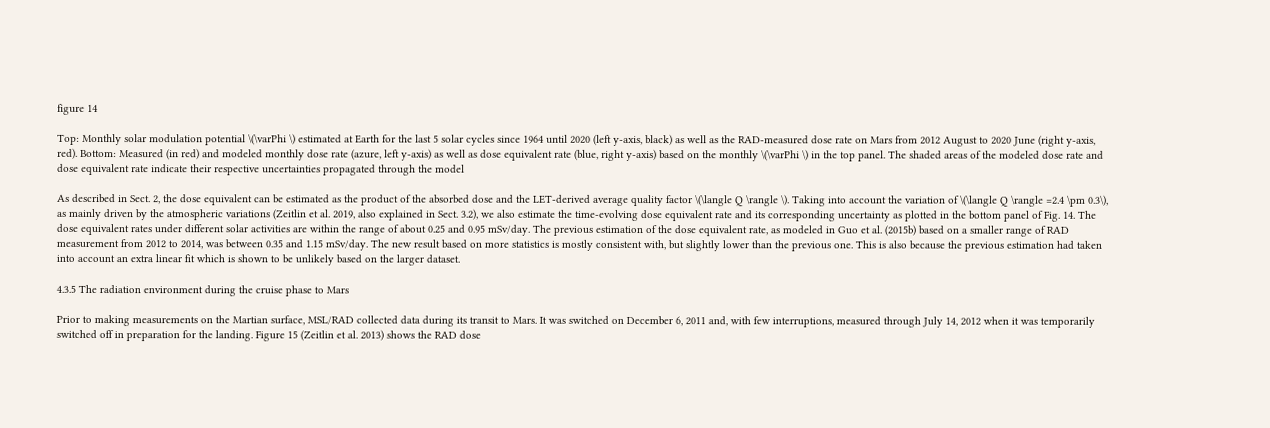figure 14

Top: Monthly solar modulation potential \(\varPhi \) estimated at Earth for the last 5 solar cycles since 1964 until 2020 (left y-axis, black) as well as the RAD-measured dose rate on Mars from 2012 August to 2020 June (right y-axis, red). Bottom: Measured (in red) and modeled monthly dose rate (azure, left y-axis) as well as dose equivalent rate (blue, right y-axis) based on the monthly \(\varPhi \) in the top panel. The shaded areas of the modeled dose rate and dose equivalent rate indicate their respective uncertainties propagated through the model

As described in Sect. 2, the dose equivalent can be estimated as the product of the absorbed dose and the LET-derived average quality factor \(\langle Q \rangle \). Taking into account the variation of \(\langle Q \rangle =2.4 \pm 0.3\), as mainly driven by the atmospheric variations (Zeitlin et al. 2019, also explained in Sect. 3.2), we also estimate the time-evolving dose equivalent rate and its corresponding uncertainty as plotted in the bottom panel of Fig. 14. The dose equivalent rates under different solar activities are within the range of about 0.25 and 0.95 mSv/day. The previous estimation of the dose equivalent rate, as modeled in Guo et al. (2015b) based on a smaller range of RAD measurement from 2012 to 2014, was between 0.35 and 1.15 mSv/day. The new result based on more statistics is mostly consistent with, but slightly lower than the previous one. This is also because the previous estimation had taken into account an extra linear fit which is shown to be unlikely based on the larger dataset.

4.3.5 The radiation environment during the cruise phase to Mars

Prior to making measurements on the Martian surface, MSL/RAD collected data during its transit to Mars. It was switched on December 6, 2011 and, with few interruptions, measured through July 14, 2012 when it was temporarily switched off in preparation for the landing. Figure 15 (Zeitlin et al. 2013) shows the RAD dose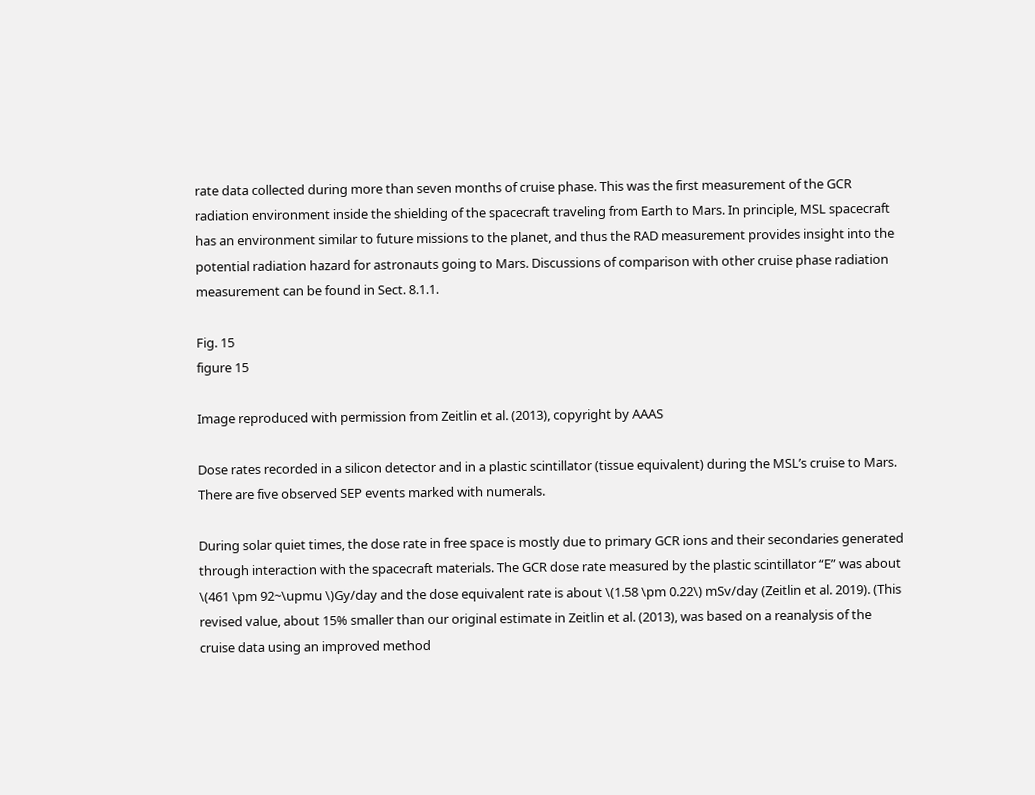rate data collected during more than seven months of cruise phase. This was the first measurement of the GCR radiation environment inside the shielding of the spacecraft traveling from Earth to Mars. In principle, MSL spacecraft has an environment similar to future missions to the planet, and thus the RAD measurement provides insight into the potential radiation hazard for astronauts going to Mars. Discussions of comparison with other cruise phase radiation measurement can be found in Sect. 8.1.1.

Fig. 15
figure 15

Image reproduced with permission from Zeitlin et al. (2013), copyright by AAAS

Dose rates recorded in a silicon detector and in a plastic scintillator (tissue equivalent) during the MSL’s cruise to Mars. There are five observed SEP events marked with numerals.

During solar quiet times, the dose rate in free space is mostly due to primary GCR ions and their secondaries generated through interaction with the spacecraft materials. The GCR dose rate measured by the plastic scintillator “E” was about \(461 \pm 92~\upmu \)Gy/day and the dose equivalent rate is about \(1.58 \pm 0.22\) mSv/day (Zeitlin et al. 2019). (This revised value, about 15% smaller than our original estimate in Zeitlin et al. (2013), was based on a reanalysis of the cruise data using an improved method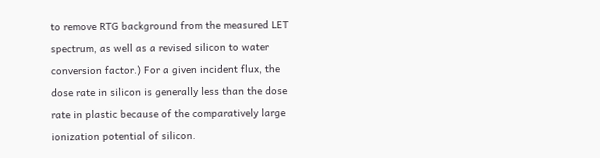to remove RTG background from the measured LET spectrum, as well as a revised silicon to water conversion factor.) For a given incident flux, the dose rate in silicon is generally less than the dose rate in plastic because of the comparatively large ionization potential of silicon.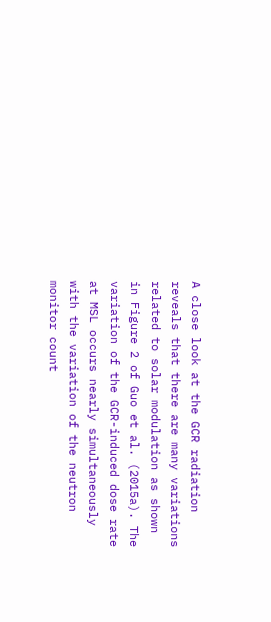A close look at the GCR radiation reveals that there are many variations related to solar modulation as shown in Figure 2 of Guo et al. (2015a). The variation of the GCR-induced dose rate at MSL occurs nearly simultaneously with the variation of the neutron monitor count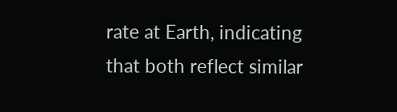rate at Earth, indicating that both reflect similar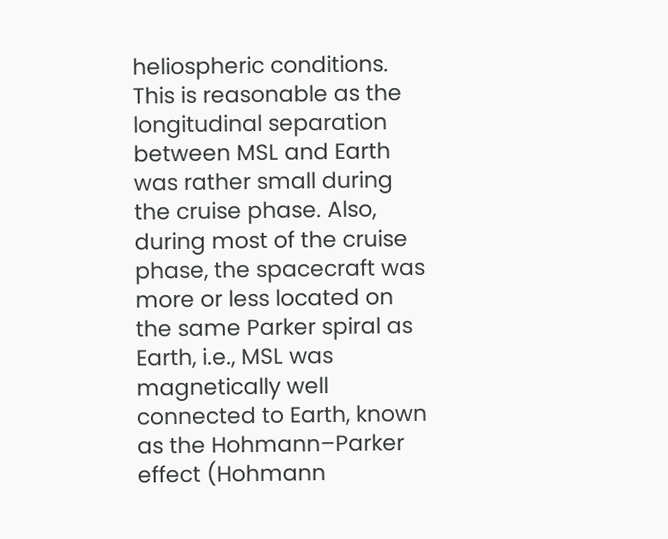heliospheric conditions. This is reasonable as the longitudinal separation between MSL and Earth was rather small during the cruise phase. Also, during most of the cruise phase, the spacecraft was more or less located on the same Parker spiral as Earth, i.e., MSL was magnetically well connected to Earth, known as the Hohmann–Parker effect (Hohmann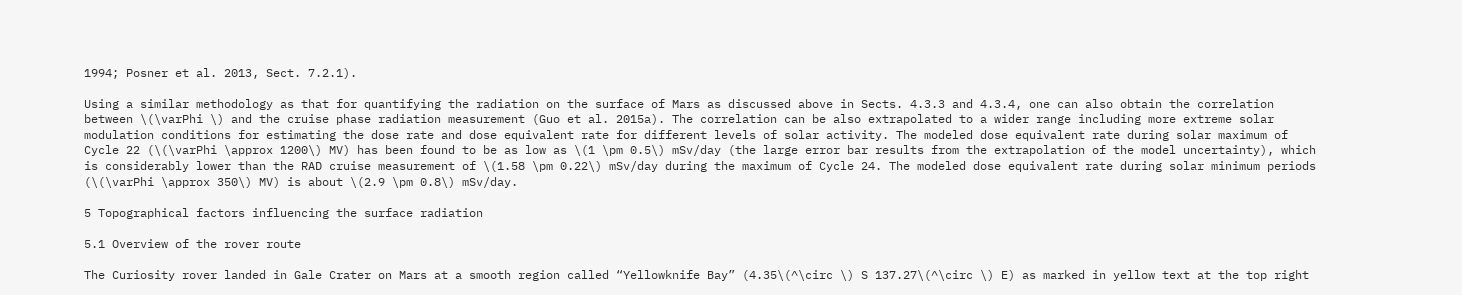1994; Posner et al. 2013, Sect. 7.2.1).

Using a similar methodology as that for quantifying the radiation on the surface of Mars as discussed above in Sects. 4.3.3 and 4.3.4, one can also obtain the correlation between \(\varPhi \) and the cruise phase radiation measurement (Guo et al. 2015a). The correlation can be also extrapolated to a wider range including more extreme solar modulation conditions for estimating the dose rate and dose equivalent rate for different levels of solar activity. The modeled dose equivalent rate during solar maximum of Cycle 22 (\(\varPhi \approx 1200\) MV) has been found to be as low as \(1 \pm 0.5\) mSv/day (the large error bar results from the extrapolation of the model uncertainty), which is considerably lower than the RAD cruise measurement of \(1.58 \pm 0.22\) mSv/day during the maximum of Cycle 24. The modeled dose equivalent rate during solar minimum periods (\(\varPhi \approx 350\) MV) is about \(2.9 \pm 0.8\) mSv/day.

5 Topographical factors influencing the surface radiation

5.1 Overview of the rover route

The Curiosity rover landed in Gale Crater on Mars at a smooth region called “Yellowknife Bay” (4.35\(^\circ \) S 137.27\(^\circ \) E) as marked in yellow text at the top right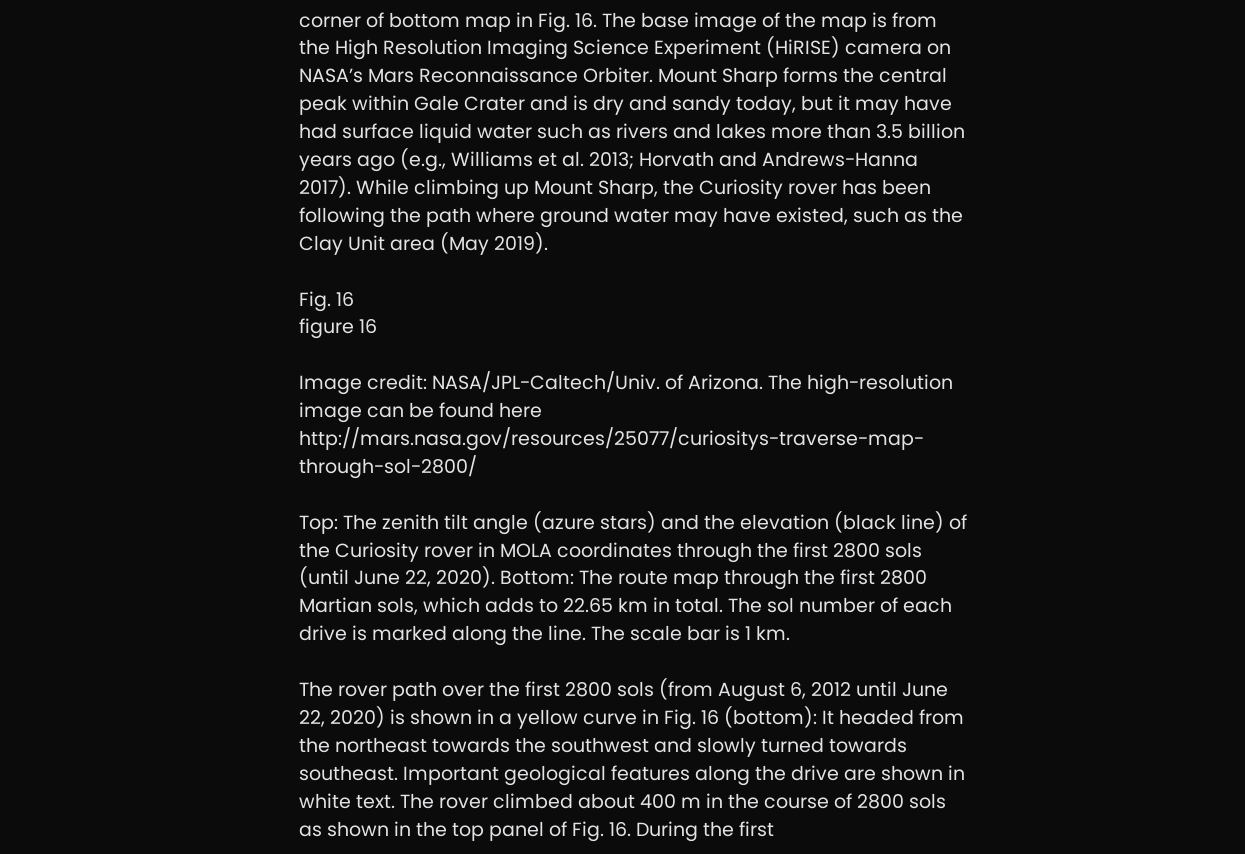corner of bottom map in Fig. 16. The base image of the map is from the High Resolution Imaging Science Experiment (HiRISE) camera on NASA’s Mars Reconnaissance Orbiter. Mount Sharp forms the central peak within Gale Crater and is dry and sandy today, but it may have had surface liquid water such as rivers and lakes more than 3.5 billion years ago (e.g., Williams et al. 2013; Horvath and Andrews-Hanna 2017). While climbing up Mount Sharp, the Curiosity rover has been following the path where ground water may have existed, such as the Clay Unit area (May 2019).

Fig. 16
figure 16

Image credit: NASA/JPL-Caltech/Univ. of Arizona. The high-resolution image can be found here http://mars.nasa.gov/resources/25077/curiositys-traverse-map-through-sol-2800/

Top: The zenith tilt angle (azure stars) and the elevation (black line) of the Curiosity rover in MOLA coordinates through the first 2800 sols (until June 22, 2020). Bottom: The route map through the first 2800 Martian sols, which adds to 22.65 km in total. The sol number of each drive is marked along the line. The scale bar is 1 km.

The rover path over the first 2800 sols (from August 6, 2012 until June 22, 2020) is shown in a yellow curve in Fig. 16 (bottom): It headed from the northeast towards the southwest and slowly turned towards southeast. Important geological features along the drive are shown in white text. The rover climbed about 400 m in the course of 2800 sols as shown in the top panel of Fig. 16. During the first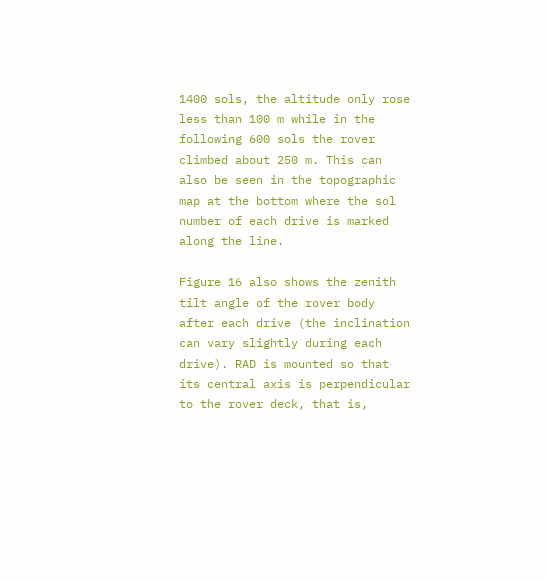1400 sols, the altitude only rose less than 100 m while in the following 600 sols the rover climbed about 250 m. This can also be seen in the topographic map at the bottom where the sol number of each drive is marked along the line.

Figure 16 also shows the zenith tilt angle of the rover body after each drive (the inclination can vary slightly during each drive). RAD is mounted so that its central axis is perpendicular to the rover deck, that is,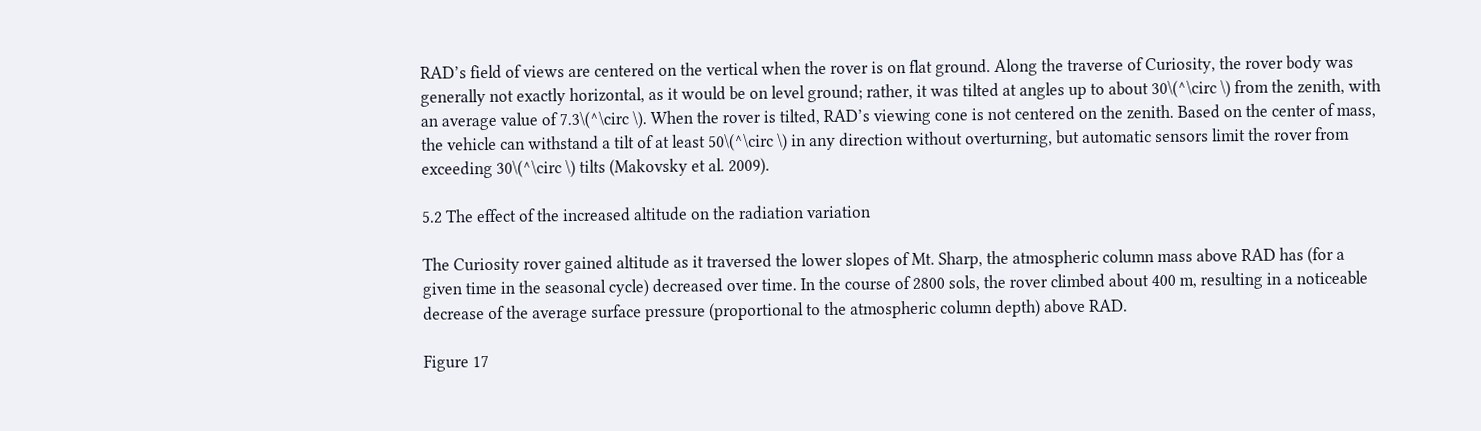RAD’s field of views are centered on the vertical when the rover is on flat ground. Along the traverse of Curiosity, the rover body was generally not exactly horizontal, as it would be on level ground; rather, it was tilted at angles up to about 30\(^\circ \) from the zenith, with an average value of 7.3\(^\circ \). When the rover is tilted, RAD’s viewing cone is not centered on the zenith. Based on the center of mass, the vehicle can withstand a tilt of at least 50\(^\circ \) in any direction without overturning, but automatic sensors limit the rover from exceeding 30\(^\circ \) tilts (Makovsky et al. 2009).

5.2 The effect of the increased altitude on the radiation variation

The Curiosity rover gained altitude as it traversed the lower slopes of Mt. Sharp, the atmospheric column mass above RAD has (for a given time in the seasonal cycle) decreased over time. In the course of 2800 sols, the rover climbed about 400 m, resulting in a noticeable decrease of the average surface pressure (proportional to the atmospheric column depth) above RAD.

Figure 17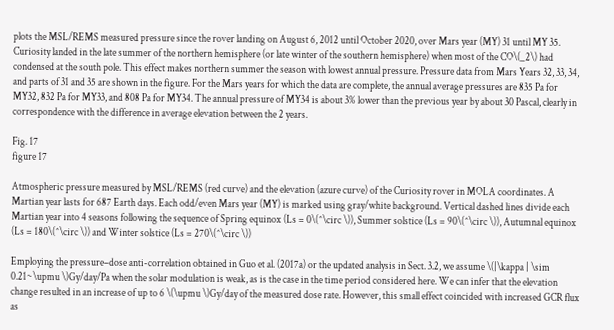plots the MSL/REMS measured pressure since the rover landing on August 6, 2012 until October 2020, over Mars year (MY) 31 until MY 35. Curiosity landed in the late summer of the northern hemisphere (or late winter of the southern hemisphere) when most of the CO\(_2\) had condensed at the south pole. This effect makes northern summer the season with lowest annual pressure. Pressure data from Mars Years 32, 33, 34, and parts of 31 and 35 are shown in the figure. For the Mars years for which the data are complete, the annual average pressures are 835 Pa for MY32, 832 Pa for MY33, and 808 Pa for MY34. The annual pressure of MY34 is about 3% lower than the previous year by about 30 Pascal, clearly in correspondence with the difference in average elevation between the 2 years.

Fig. 17
figure 17

Atmospheric pressure measured by MSL/REMS (red curve) and the elevation (azure curve) of the Curiosity rover in MOLA coordinates. A Martian year lasts for 687 Earth days. Each odd/even Mars year (MY) is marked using gray/white background. Vertical dashed lines divide each Martian year into 4 seasons following the sequence of Spring equinox (Ls = 0\(^\circ \)), Summer solstice (Ls = 90\(^\circ \)), Autumnal equinox (Ls = 180\(^\circ \)) and Winter solstice (Ls = 270\(^\circ \))

Employing the pressure–dose anti-correlation obtained in Guo et al. (2017a) or the updated analysis in Sect. 3.2, we assume \(|\kappa | \sim 0.21~\upmu \)Gy/day/Pa when the solar modulation is weak, as is the case in the time period considered here. We can infer that the elevation change resulted in an increase of up to 6 \(\upmu \)Gy/day of the measured dose rate. However, this small effect coincided with increased GCR flux as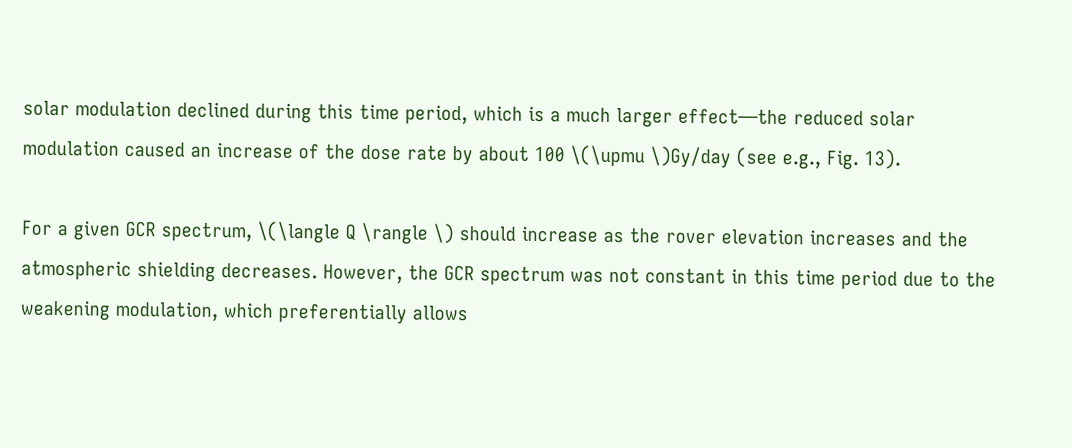solar modulation declined during this time period, which is a much larger effect—the reduced solar modulation caused an increase of the dose rate by about 100 \(\upmu \)Gy/day (see e.g., Fig. 13).

For a given GCR spectrum, \(\langle Q \rangle \) should increase as the rover elevation increases and the atmospheric shielding decreases. However, the GCR spectrum was not constant in this time period due to the weakening modulation, which preferentially allows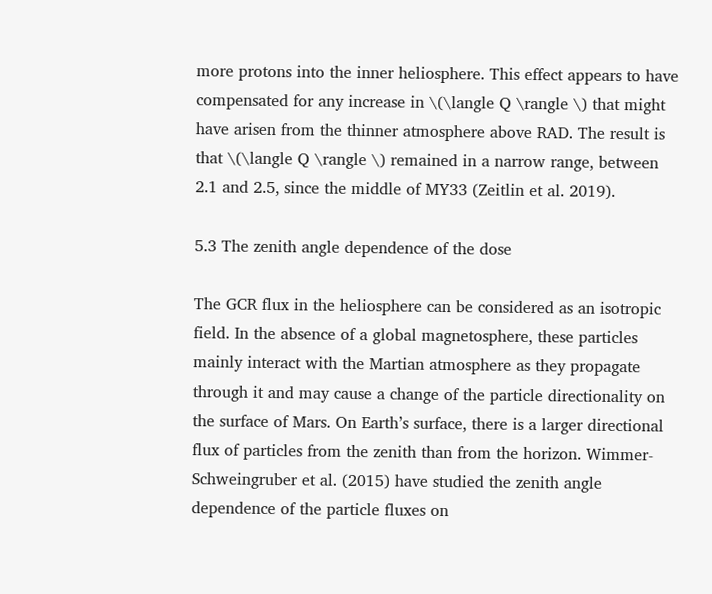more protons into the inner heliosphere. This effect appears to have compensated for any increase in \(\langle Q \rangle \) that might have arisen from the thinner atmosphere above RAD. The result is that \(\langle Q \rangle \) remained in a narrow range, between 2.1 and 2.5, since the middle of MY33 (Zeitlin et al. 2019).

5.3 The zenith angle dependence of the dose

The GCR flux in the heliosphere can be considered as an isotropic field. In the absence of a global magnetosphere, these particles mainly interact with the Martian atmosphere as they propagate through it and may cause a change of the particle directionality on the surface of Mars. On Earth’s surface, there is a larger directional flux of particles from the zenith than from the horizon. Wimmer-Schweingruber et al. (2015) have studied the zenith angle dependence of the particle fluxes on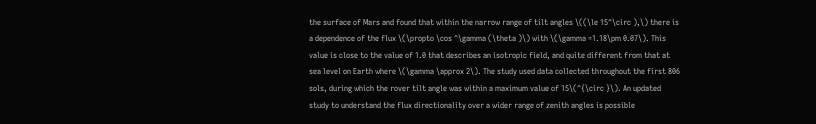the surface of Mars and found that within the narrow range of tilt angles \((\le 15^\circ ),\) there is a dependence of the flux \(\propto \cos ^\gamma (\theta )\) with \(\gamma =1.18\pm 0.07\). This value is close to the value of 1.0 that describes an isotropic field, and quite different from that at sea level on Earth where \(\gamma \approx 2\). The study used data collected throughout the first 806 sols, during which the rover tilt angle was within a maximum value of 15\(^{\circ }\). An updated study to understand the flux directionality over a wider range of zenith angles is possible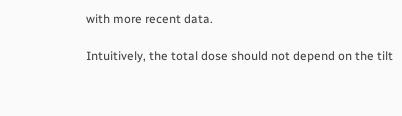with more recent data.

Intuitively, the total dose should not depend on the tilt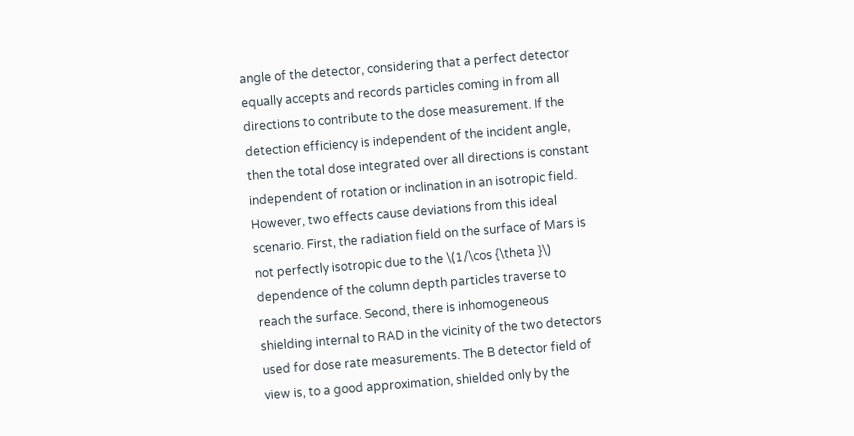angle of the detector, considering that a perfect detector equally accepts and records particles coming in from all directions to contribute to the dose measurement. If the detection efficiency is independent of the incident angle, then the total dose integrated over all directions is constant independent of rotation or inclination in an isotropic field. However, two effects cause deviations from this ideal scenario. First, the radiation field on the surface of Mars is not perfectly isotropic due to the \(1/\cos {\theta }\) dependence of the column depth particles traverse to reach the surface. Second, there is inhomogeneous shielding internal to RAD in the vicinity of the two detectors used for dose rate measurements. The B detector field of view is, to a good approximation, shielded only by the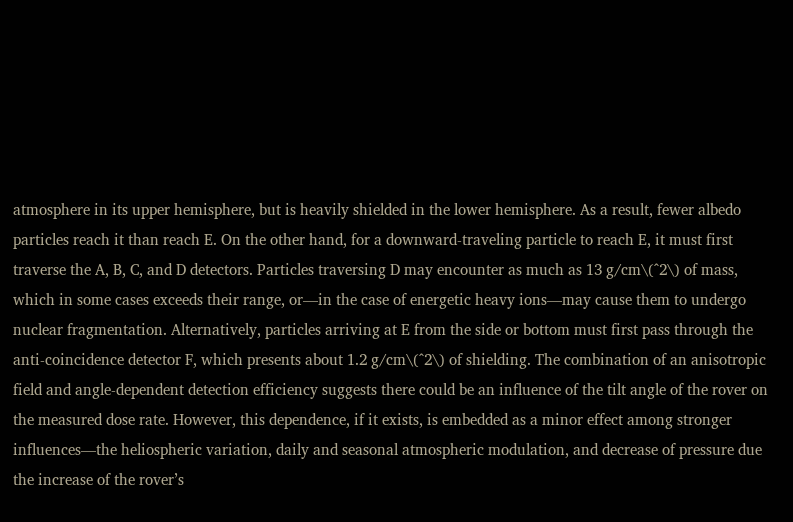atmosphere in its upper hemisphere, but is heavily shielded in the lower hemisphere. As a result, fewer albedo particles reach it than reach E. On the other hand, for a downward-traveling particle to reach E, it must first traverse the A, B, C, and D detectors. Particles traversing D may encounter as much as 13 g/cm\(^2\) of mass, which in some cases exceeds their range, or—in the case of energetic heavy ions—may cause them to undergo nuclear fragmentation. Alternatively, particles arriving at E from the side or bottom must first pass through the anti-coincidence detector F, which presents about 1.2 g/cm\(^2\) of shielding. The combination of an anisotropic field and angle-dependent detection efficiency suggests there could be an influence of the tilt angle of the rover on the measured dose rate. However, this dependence, if it exists, is embedded as a minor effect among stronger influences—the heliospheric variation, daily and seasonal atmospheric modulation, and decrease of pressure due the increase of the rover’s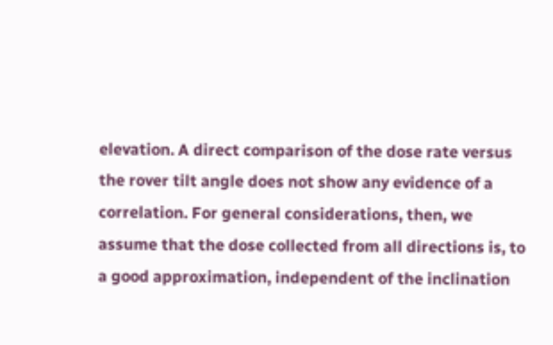elevation. A direct comparison of the dose rate versus the rover tilt angle does not show any evidence of a correlation. For general considerations, then, we assume that the dose collected from all directions is, to a good approximation, independent of the inclination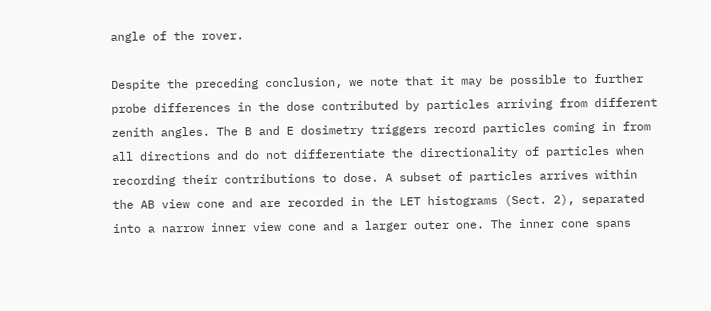angle of the rover.

Despite the preceding conclusion, we note that it may be possible to further probe differences in the dose contributed by particles arriving from different zenith angles. The B and E dosimetry triggers record particles coming in from all directions and do not differentiate the directionality of particles when recording their contributions to dose. A subset of particles arrives within the AB view cone and are recorded in the LET histograms (Sect. 2), separated into a narrow inner view cone and a larger outer one. The inner cone spans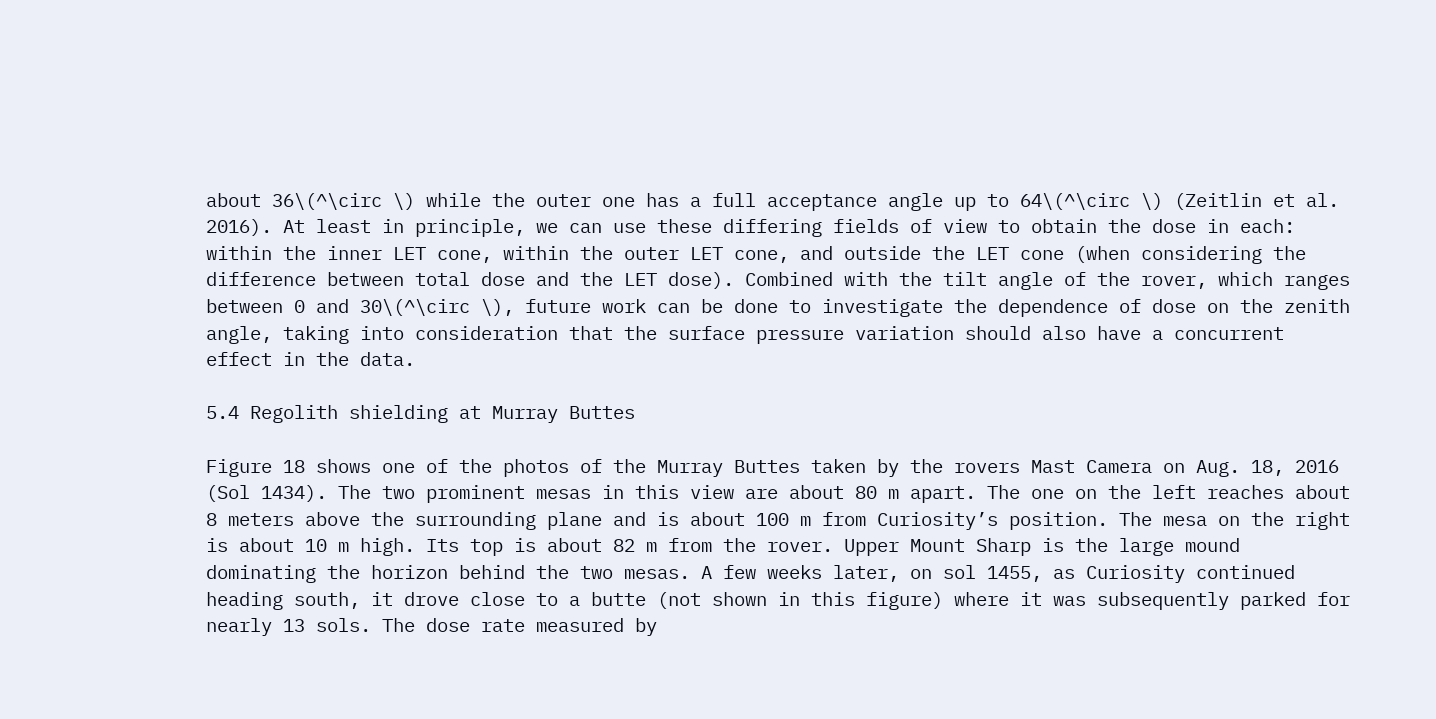about 36\(^\circ \) while the outer one has a full acceptance angle up to 64\(^\circ \) (Zeitlin et al. 2016). At least in principle, we can use these differing fields of view to obtain the dose in each: within the inner LET cone, within the outer LET cone, and outside the LET cone (when considering the difference between total dose and the LET dose). Combined with the tilt angle of the rover, which ranges between 0 and 30\(^\circ \), future work can be done to investigate the dependence of dose on the zenith angle, taking into consideration that the surface pressure variation should also have a concurrent effect in the data.

5.4 Regolith shielding at Murray Buttes

Figure 18 shows one of the photos of the Murray Buttes taken by the rovers Mast Camera on Aug. 18, 2016 (Sol 1434). The two prominent mesas in this view are about 80 m apart. The one on the left reaches about 8 meters above the surrounding plane and is about 100 m from Curiosity’s position. The mesa on the right is about 10 m high. Its top is about 82 m from the rover. Upper Mount Sharp is the large mound dominating the horizon behind the two mesas. A few weeks later, on sol 1455, as Curiosity continued heading south, it drove close to a butte (not shown in this figure) where it was subsequently parked for nearly 13 sols. The dose rate measured by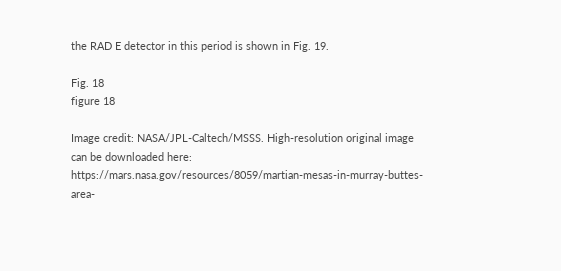the RAD E detector in this period is shown in Fig. 19.

Fig. 18
figure 18

Image credit: NASA/JPL-Caltech/MSSS. High-resolution original image can be downloaded here: https://mars.nasa.gov/resources/8059/martian-mesas-in-murray-buttes-area-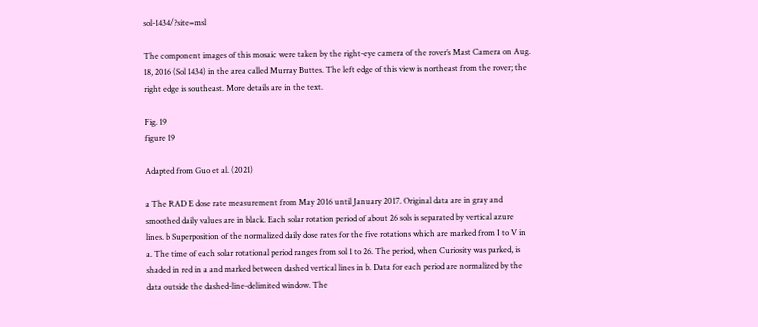sol-1434/?site=msl

The component images of this mosaic were taken by the right-eye camera of the rover’s Mast Camera on Aug. 18, 2016 (Sol 1434) in the area called Murray Buttes. The left edge of this view is northeast from the rover; the right edge is southeast. More details are in the text.

Fig. 19
figure 19

Adapted from Guo et al. (2021)

a The RAD E dose rate measurement from May 2016 until January 2017. Original data are in gray and smoothed daily values are in black. Each solar rotation period of about 26 sols is separated by vertical azure lines. b Superposition of the normalized daily dose rates for the five rotations which are marked from I to V in a. The time of each solar rotational period ranges from sol 1 to 26. The period, when Curiosity was parked, is shaded in red in a and marked between dashed vertical lines in b. Data for each period are normalized by the data outside the dashed-line-delimited window. The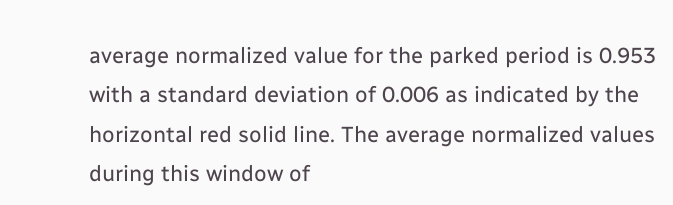average normalized value for the parked period is 0.953 with a standard deviation of 0.006 as indicated by the horizontal red solid line. The average normalized values during this window of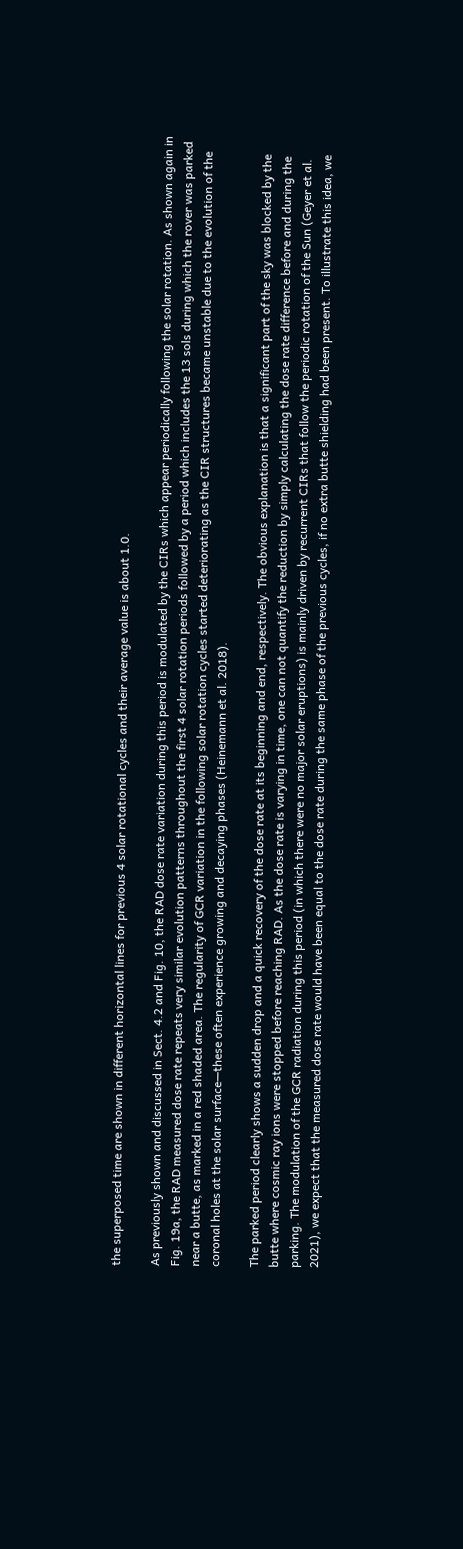the superposed time are shown in different horizontal lines for previous 4 solar rotational cycles and their average value is about 1.0.

As previously shown and discussed in Sect. 4.2 and Fig. 10, the RAD dose rate variation during this period is modulated by the CIRs which appear periodically following the solar rotation. As shown again in Fig. 19a, the RAD measured dose rate repeats very similar evolution patterns throughout the first 4 solar rotation periods followed by a period which includes the 13 sols during which the rover was parked near a butte, as marked in a red shaded area. The regularity of GCR variation in the following solar rotation cycles started deteriorating as the CIR structures became unstable due to the evolution of the coronal holes at the solar surface—these often experience growing and decaying phases (Heinemann et al. 2018).

The parked period clearly shows a sudden drop and a quick recovery of the dose rate at its beginning and end, respectively. The obvious explanation is that a significant part of the sky was blocked by the butte where cosmic ray ions were stopped before reaching RAD. As the dose rate is varying in time, one can not quantify the reduction by simply calculating the dose rate difference before and during the parking. The modulation of the GCR radiation during this period (in which there were no major solar eruptions) is mainly driven by recurrent CIRs that follow the periodic rotation of the Sun (Geyer et al. 2021), we expect that the measured dose rate would have been equal to the dose rate during the same phase of the previous cycles, if no extra butte shielding had been present. To illustrate this idea, we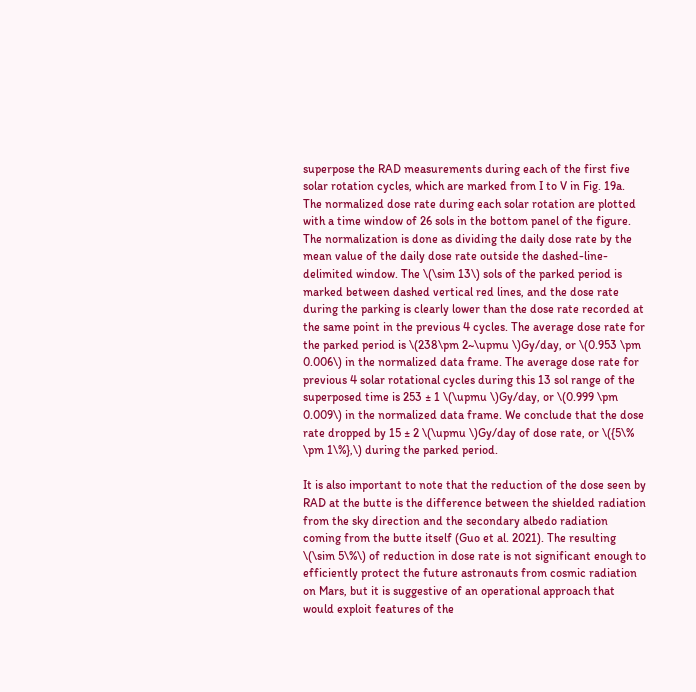superpose the RAD measurements during each of the first five solar rotation cycles, which are marked from I to V in Fig. 19a. The normalized dose rate during each solar rotation are plotted with a time window of 26 sols in the bottom panel of the figure. The normalization is done as dividing the daily dose rate by the mean value of the daily dose rate outside the dashed-line-delimited window. The \(\sim 13\) sols of the parked period is marked between dashed vertical red lines, and the dose rate during the parking is clearly lower than the dose rate recorded at the same point in the previous 4 cycles. The average dose rate for the parked period is \(238\pm 2~\upmu \)Gy/day, or \(0.953 \pm 0.006\) in the normalized data frame. The average dose rate for previous 4 solar rotational cycles during this 13 sol range of the superposed time is 253 ± 1 \(\upmu \)Gy/day, or \(0.999 \pm 0.009\) in the normalized data frame. We conclude that the dose rate dropped by 15 ± 2 \(\upmu \)Gy/day of dose rate, or \({5\% \pm 1\%},\) during the parked period.

It is also important to note that the reduction of the dose seen by RAD at the butte is the difference between the shielded radiation from the sky direction and the secondary albedo radiation coming from the butte itself (Guo et al. 2021). The resulting \(\sim 5\%\) of reduction in dose rate is not significant enough to efficiently protect the future astronauts from cosmic radiation on Mars, but it is suggestive of an operational approach that would exploit features of the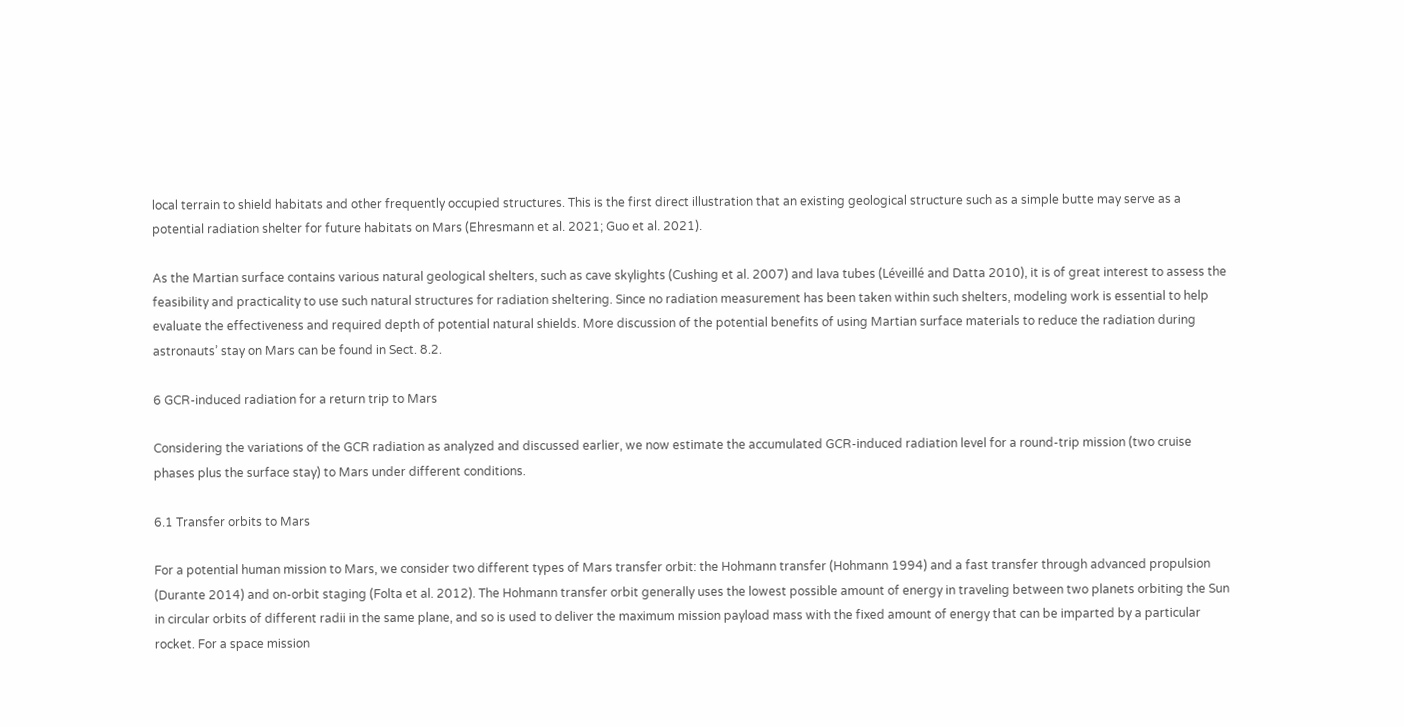local terrain to shield habitats and other frequently occupied structures. This is the first direct illustration that an existing geological structure such as a simple butte may serve as a potential radiation shelter for future habitats on Mars (Ehresmann et al. 2021; Guo et al. 2021).

As the Martian surface contains various natural geological shelters, such as cave skylights (Cushing et al. 2007) and lava tubes (Léveillé and Datta 2010), it is of great interest to assess the feasibility and practicality to use such natural structures for radiation sheltering. Since no radiation measurement has been taken within such shelters, modeling work is essential to help evaluate the effectiveness and required depth of potential natural shields. More discussion of the potential benefits of using Martian surface materials to reduce the radiation during astronauts’ stay on Mars can be found in Sect. 8.2.

6 GCR-induced radiation for a return trip to Mars

Considering the variations of the GCR radiation as analyzed and discussed earlier, we now estimate the accumulated GCR-induced radiation level for a round-trip mission (two cruise phases plus the surface stay) to Mars under different conditions.

6.1 Transfer orbits to Mars

For a potential human mission to Mars, we consider two different types of Mars transfer orbit: the Hohmann transfer (Hohmann 1994) and a fast transfer through advanced propulsion (Durante 2014) and on-orbit staging (Folta et al. 2012). The Hohmann transfer orbit generally uses the lowest possible amount of energy in traveling between two planets orbiting the Sun in circular orbits of different radii in the same plane, and so is used to deliver the maximum mission payload mass with the fixed amount of energy that can be imparted by a particular rocket. For a space mission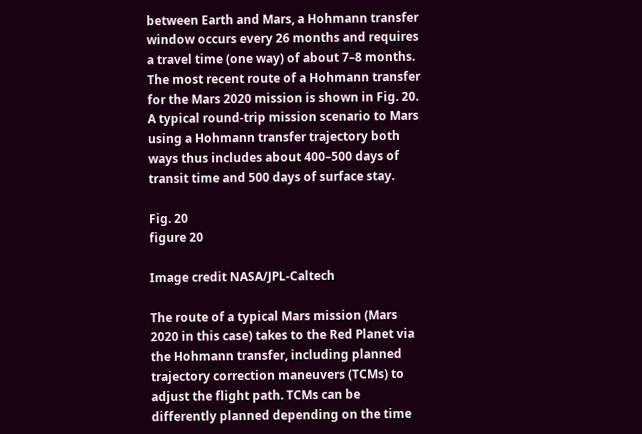between Earth and Mars, a Hohmann transfer window occurs every 26 months and requires a travel time (one way) of about 7–8 months. The most recent route of a Hohmann transfer for the Mars 2020 mission is shown in Fig. 20. A typical round-trip mission scenario to Mars using a Hohmann transfer trajectory both ways thus includes about 400–500 days of transit time and 500 days of surface stay.

Fig. 20
figure 20

Image credit NASA/JPL-Caltech

The route of a typical Mars mission (Mars 2020 in this case) takes to the Red Planet via the Hohmann transfer, including planned trajectory correction maneuvers (TCMs) to adjust the flight path. TCMs can be differently planned depending on the time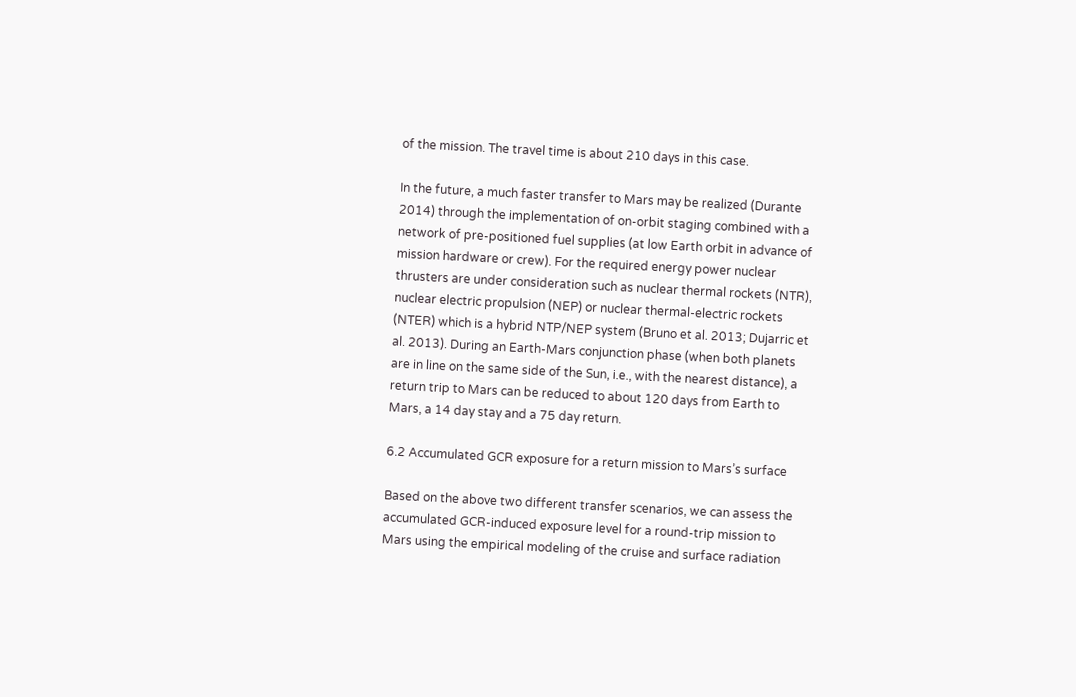of the mission. The travel time is about 210 days in this case.

In the future, a much faster transfer to Mars may be realized (Durante 2014) through the implementation of on-orbit staging combined with a network of pre-positioned fuel supplies (at low Earth orbit in advance of mission hardware or crew). For the required energy power nuclear thrusters are under consideration such as nuclear thermal rockets (NTR), nuclear electric propulsion (NEP) or nuclear thermal-electric rockets (NTER) which is a hybrid NTP/NEP system (Bruno et al. 2013; Dujarric et al. 2013). During an Earth-Mars conjunction phase (when both planets are in line on the same side of the Sun, i.e., with the nearest distance), a return trip to Mars can be reduced to about 120 days from Earth to Mars, a 14 day stay and a 75 day return.

6.2 Accumulated GCR exposure for a return mission to Mars’s surface

Based on the above two different transfer scenarios, we can assess the accumulated GCR-induced exposure level for a round-trip mission to Mars using the empirical modeling of the cruise and surface radiation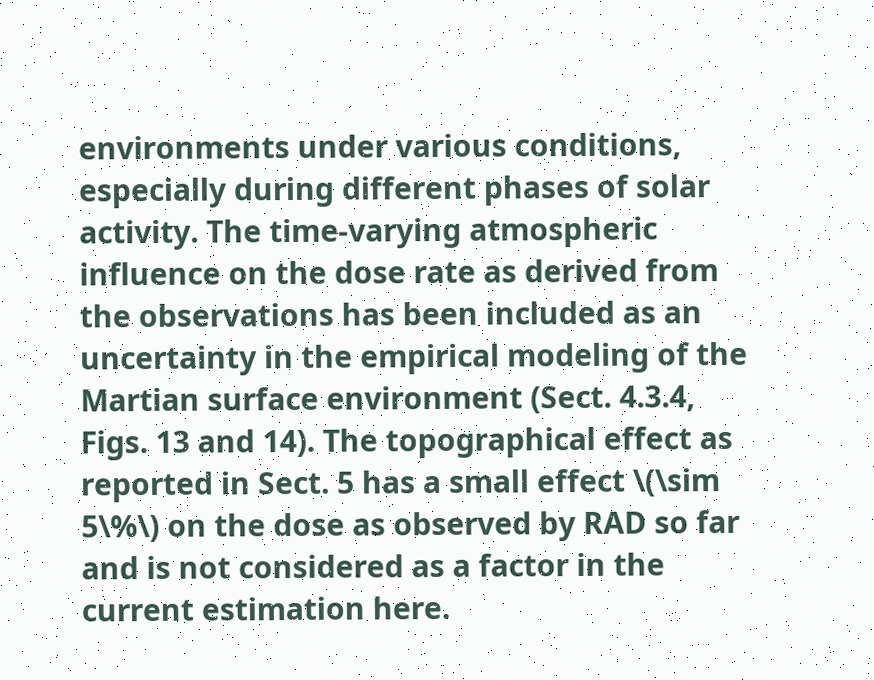environments under various conditions, especially during different phases of solar activity. The time-varying atmospheric influence on the dose rate as derived from the observations has been included as an uncertainty in the empirical modeling of the Martian surface environment (Sect. 4.3.4, Figs. 13 and 14). The topographical effect as reported in Sect. 5 has a small effect \(\sim 5\%\) on the dose as observed by RAD so far and is not considered as a factor in the current estimation here.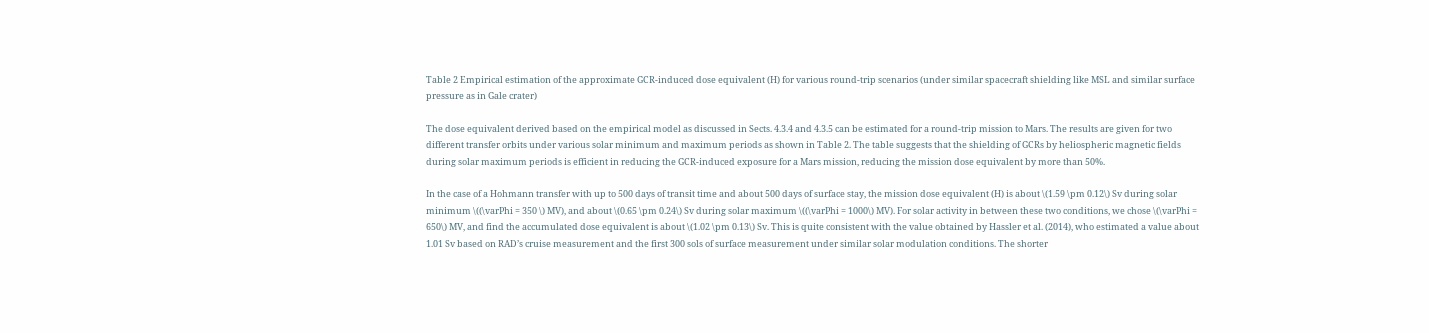Table 2 Empirical estimation of the approximate GCR-induced dose equivalent (H) for various round-trip scenarios (under similar spacecraft shielding like MSL and similar surface pressure as in Gale crater)

The dose equivalent derived based on the empirical model as discussed in Sects. 4.3.4 and 4.3.5 can be estimated for a round-trip mission to Mars. The results are given for two different transfer orbits under various solar minimum and maximum periods as shown in Table 2. The table suggests that the shielding of GCRs by heliospheric magnetic fields during solar maximum periods is efficient in reducing the GCR-induced exposure for a Mars mission, reducing the mission dose equivalent by more than 50%.

In the case of a Hohmann transfer with up to 500 days of transit time and about 500 days of surface stay, the mission dose equivalent (H) is about \(1.59 \pm 0.12\) Sv during solar minimum \((\varPhi = 350 \) MV), and about \(0.65 \pm 0.24\) Sv during solar maximum \((\varPhi = 1000\) MV). For solar activity in between these two conditions, we chose \(\varPhi = 650\) MV, and find the accumulated dose equivalent is about \(1.02 \pm 0.13\) Sv. This is quite consistent with the value obtained by Hassler et al. (2014), who estimated a value about 1.01 Sv based on RAD’s cruise measurement and the first 300 sols of surface measurement under similar solar modulation conditions. The shorter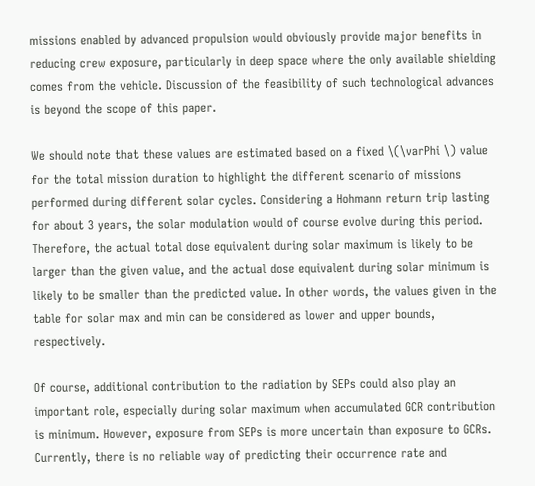missions enabled by advanced propulsion would obviously provide major benefits in reducing crew exposure, particularly in deep space where the only available shielding comes from the vehicle. Discussion of the feasibility of such technological advances is beyond the scope of this paper.

We should note that these values are estimated based on a fixed \(\varPhi \) value for the total mission duration to highlight the different scenario of missions performed during different solar cycles. Considering a Hohmann return trip lasting for about 3 years, the solar modulation would of course evolve during this period. Therefore, the actual total dose equivalent during solar maximum is likely to be larger than the given value, and the actual dose equivalent during solar minimum is likely to be smaller than the predicted value. In other words, the values given in the table for solar max and min can be considered as lower and upper bounds, respectively.

Of course, additional contribution to the radiation by SEPs could also play an important role, especially during solar maximum when accumulated GCR contribution is minimum. However, exposure from SEPs is more uncertain than exposure to GCRs. Currently, there is no reliable way of predicting their occurrence rate and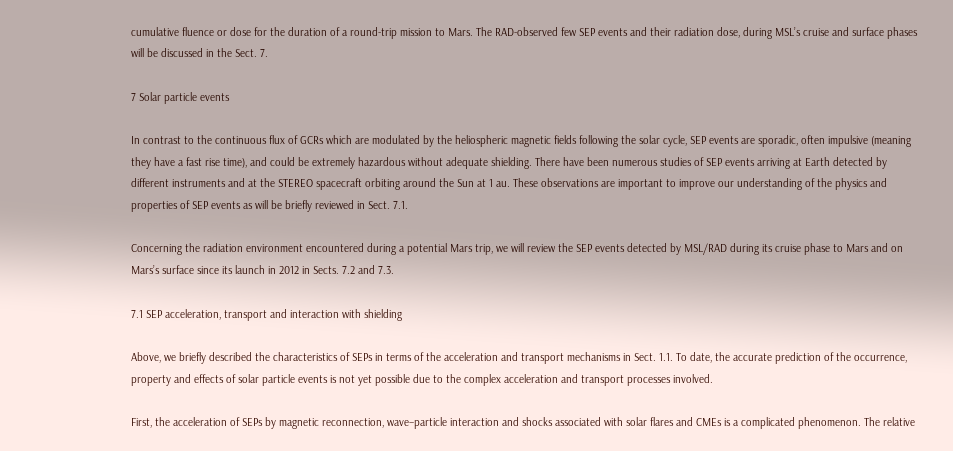cumulative fluence or dose for the duration of a round-trip mission to Mars. The RAD-observed few SEP events and their radiation dose, during MSL’s cruise and surface phases will be discussed in the Sect. 7.

7 Solar particle events

In contrast to the continuous flux of GCRs which are modulated by the heliospheric magnetic fields following the solar cycle, SEP events are sporadic, often impulsive (meaning they have a fast rise time), and could be extremely hazardous without adequate shielding. There have been numerous studies of SEP events arriving at Earth detected by different instruments and at the STEREO spacecraft orbiting around the Sun at 1 au. These observations are important to improve our understanding of the physics and properties of SEP events as will be briefly reviewed in Sect. 7.1.

Concerning the radiation environment encountered during a potential Mars trip, we will review the SEP events detected by MSL/RAD during its cruise phase to Mars and on Mars’s surface since its launch in 2012 in Sects. 7.2 and 7.3.

7.1 SEP acceleration, transport and interaction with shielding

Above, we briefly described the characteristics of SEPs in terms of the acceleration and transport mechanisms in Sect. 1.1. To date, the accurate prediction of the occurrence, property and effects of solar particle events is not yet possible due to the complex acceleration and transport processes involved.

First, the acceleration of SEPs by magnetic reconnection, wave–particle interaction and shocks associated with solar flares and CMEs is a complicated phenomenon. The relative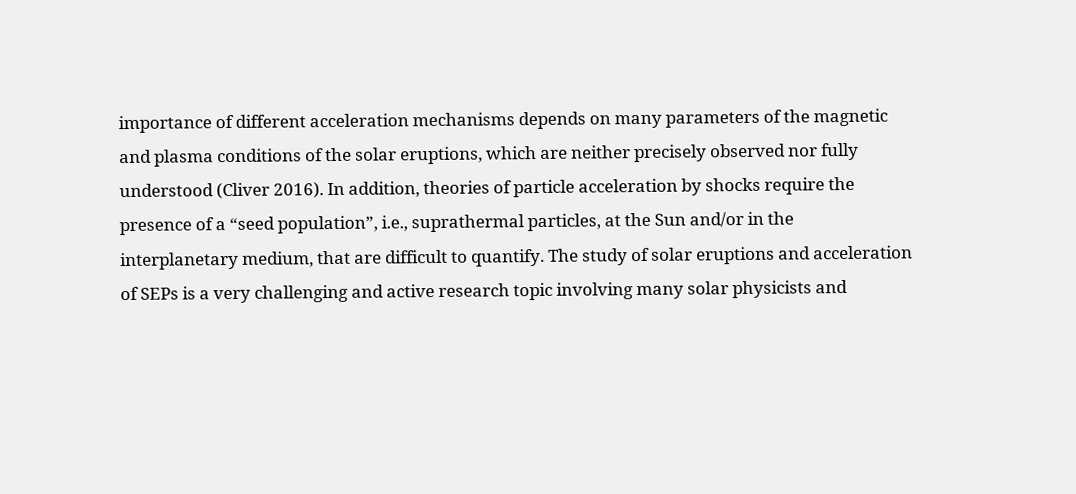importance of different acceleration mechanisms depends on many parameters of the magnetic and plasma conditions of the solar eruptions, which are neither precisely observed nor fully understood (Cliver 2016). In addition, theories of particle acceleration by shocks require the presence of a “seed population”, i.e., suprathermal particles, at the Sun and/or in the interplanetary medium, that are difficult to quantify. The study of solar eruptions and acceleration of SEPs is a very challenging and active research topic involving many solar physicists and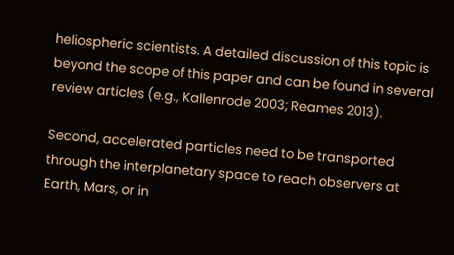heliospheric scientists. A detailed discussion of this topic is beyond the scope of this paper and can be found in several review articles (e.g., Kallenrode 2003; Reames 2013).

Second, accelerated particles need to be transported through the interplanetary space to reach observers at Earth, Mars, or in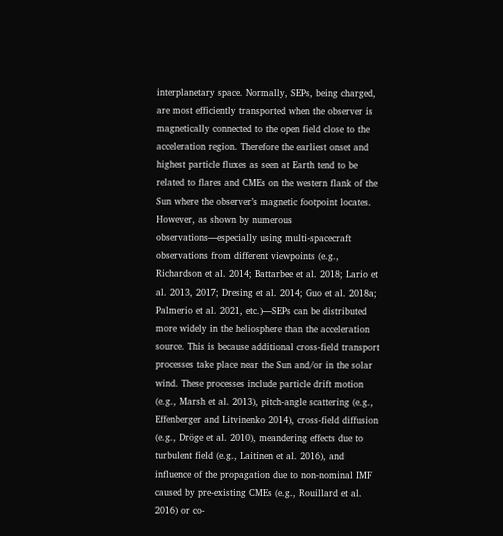interplanetary space. Normally, SEPs, being charged, are most efficiently transported when the observer is magnetically connected to the open field close to the acceleration region. Therefore the earliest onset and highest particle fluxes as seen at Earth tend to be related to flares and CMEs on the western flank of the Sun where the observer’s magnetic footpoint locates. However, as shown by numerous observations—especially using multi-spacecraft observations from different viewpoints (e.g., Richardson et al. 2014; Battarbee et al. 2018; Lario et al. 2013, 2017; Dresing et al. 2014; Guo et al. 2018a; Palmerio et al. 2021, etc.)—SEPs can be distributed more widely in the heliosphere than the acceleration source. This is because additional cross-field transport processes take place near the Sun and/or in the solar wind. These processes include particle drift motion (e.g., Marsh et al. 2013), pitch-angle scattering (e.g., Effenberger and Litvinenko 2014), cross-field diffusion (e.g., Dröge et al. 2010), meandering effects due to turbulent field (e.g., Laitinen et al. 2016), and influence of the propagation due to non-nominal IMF caused by pre-existing CMEs (e.g., Rouillard et al. 2016) or co-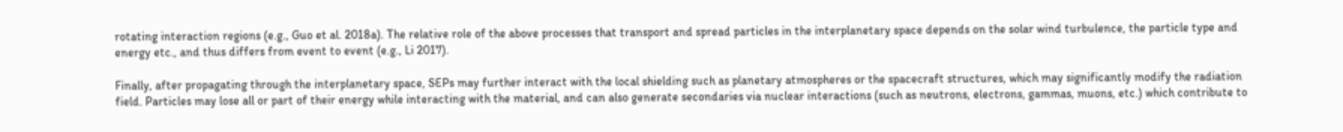rotating interaction regions (e.g., Guo et al. 2018a). The relative role of the above processes that transport and spread particles in the interplanetary space depends on the solar wind turbulence, the particle type and energy etc., and thus differs from event to event (e.g., Li 2017).

Finally, after propagating through the interplanetary space, SEPs may further interact with the local shielding such as planetary atmospheres or the spacecraft structures, which may significantly modify the radiation field. Particles may lose all or part of their energy while interacting with the material, and can also generate secondaries via nuclear interactions (such as neutrons, electrons, gammas, muons, etc.) which contribute to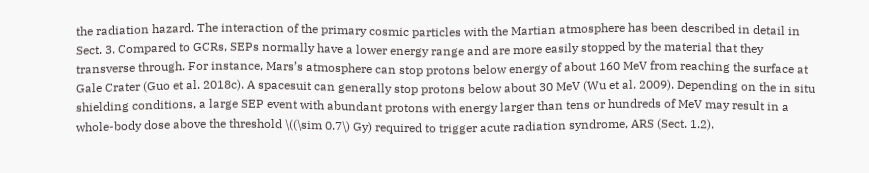the radiation hazard. The interaction of the primary cosmic particles with the Martian atmosphere has been described in detail in Sect. 3. Compared to GCRs, SEPs normally have a lower energy range and are more easily stopped by the material that they transverse through. For instance, Mars’s atmosphere can stop protons below energy of about 160 MeV from reaching the surface at Gale Crater (Guo et al. 2018c). A spacesuit can generally stop protons below about 30 MeV (Wu et al. 2009). Depending on the in situ shielding conditions, a large SEP event with abundant protons with energy larger than tens or hundreds of MeV may result in a whole-body dose above the threshold \((\sim 0.7\) Gy) required to trigger acute radiation syndrome, ARS (Sect. 1.2).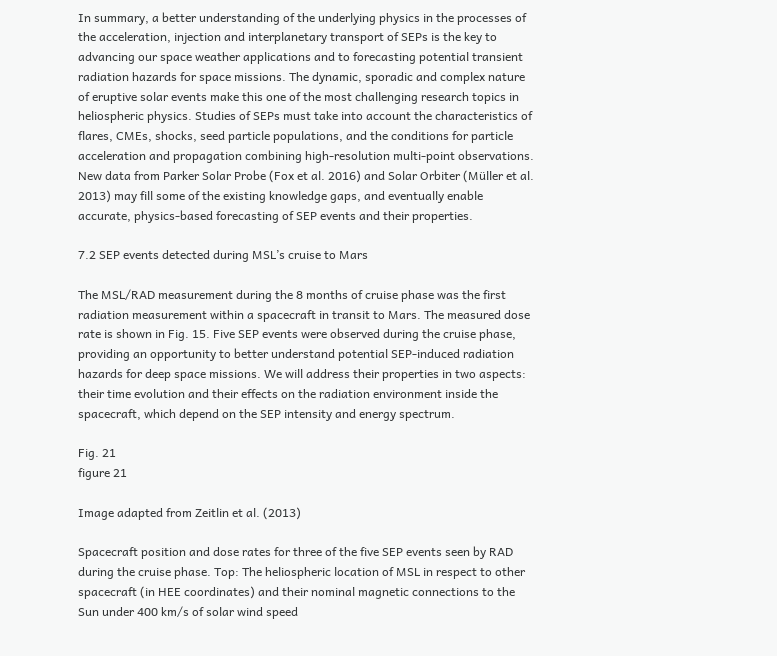In summary, a better understanding of the underlying physics in the processes of the acceleration, injection and interplanetary transport of SEPs is the key to advancing our space weather applications and to forecasting potential transient radiation hazards for space missions. The dynamic, sporadic and complex nature of eruptive solar events make this one of the most challenging research topics in heliospheric physics. Studies of SEPs must take into account the characteristics of flares, CMEs, shocks, seed particle populations, and the conditions for particle acceleration and propagation combining high-resolution multi-point observations. New data from Parker Solar Probe (Fox et al. 2016) and Solar Orbiter (Müller et al. 2013) may fill some of the existing knowledge gaps, and eventually enable accurate, physics-based forecasting of SEP events and their properties.

7.2 SEP events detected during MSL’s cruise to Mars

The MSL/RAD measurement during the 8 months of cruise phase was the first radiation measurement within a spacecraft in transit to Mars. The measured dose rate is shown in Fig. 15. Five SEP events were observed during the cruise phase, providing an opportunity to better understand potential SEP-induced radiation hazards for deep space missions. We will address their properties in two aspects: their time evolution and their effects on the radiation environment inside the spacecraft, which depend on the SEP intensity and energy spectrum.

Fig. 21
figure 21

Image adapted from Zeitlin et al. (2013)

Spacecraft position and dose rates for three of the five SEP events seen by RAD during the cruise phase. Top: The heliospheric location of MSL in respect to other spacecraft (in HEE coordinates) and their nominal magnetic connections to the Sun under 400 km/s of solar wind speed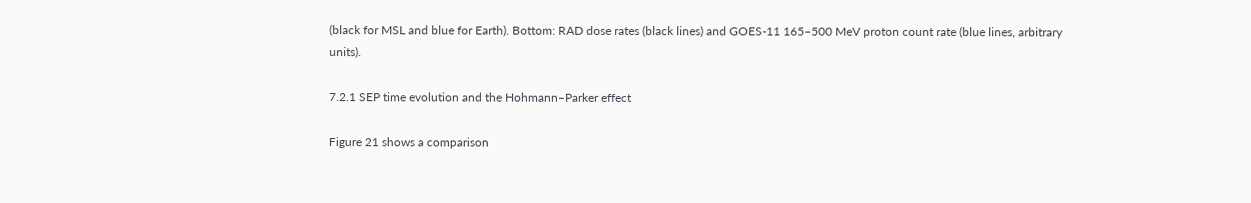(black for MSL and blue for Earth). Bottom: RAD dose rates (black lines) and GOES-11 165–500 MeV proton count rate (blue lines, arbitrary units).

7.2.1 SEP time evolution and the Hohmann–Parker effect

Figure 21 shows a comparison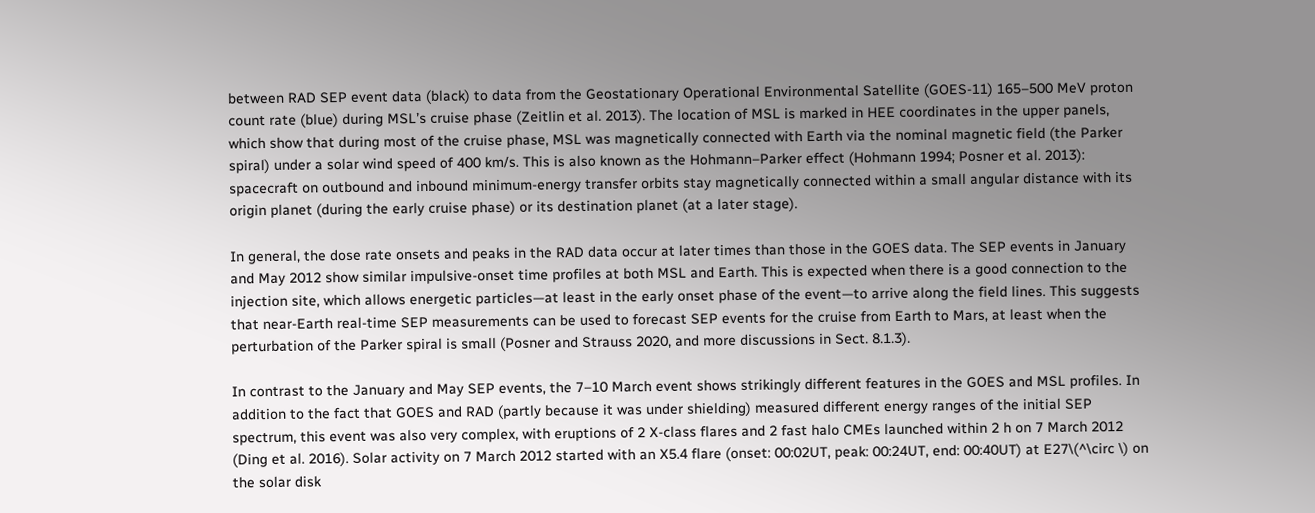between RAD SEP event data (black) to data from the Geostationary Operational Environmental Satellite (GOES-11) 165–500 MeV proton count rate (blue) during MSL’s cruise phase (Zeitlin et al. 2013). The location of MSL is marked in HEE coordinates in the upper panels, which show that during most of the cruise phase, MSL was magnetically connected with Earth via the nominal magnetic field (the Parker spiral) under a solar wind speed of 400 km/s. This is also known as the Hohmann–Parker effect (Hohmann 1994; Posner et al. 2013): spacecraft on outbound and inbound minimum-energy transfer orbits stay magnetically connected within a small angular distance with its origin planet (during the early cruise phase) or its destination planet (at a later stage).

In general, the dose rate onsets and peaks in the RAD data occur at later times than those in the GOES data. The SEP events in January and May 2012 show similar impulsive-onset time profiles at both MSL and Earth. This is expected when there is a good connection to the injection site, which allows energetic particles—at least in the early onset phase of the event—to arrive along the field lines. This suggests that near-Earth real-time SEP measurements can be used to forecast SEP events for the cruise from Earth to Mars, at least when the perturbation of the Parker spiral is small (Posner and Strauss 2020, and more discussions in Sect. 8.1.3).

In contrast to the January and May SEP events, the 7–10 March event shows strikingly different features in the GOES and MSL profiles. In addition to the fact that GOES and RAD (partly because it was under shielding) measured different energy ranges of the initial SEP spectrum, this event was also very complex, with eruptions of 2 X-class flares and 2 fast halo CMEs launched within 2 h on 7 March 2012 (Ding et al. 2016). Solar activity on 7 March 2012 started with an X5.4 flare (onset: 00:02UT, peak: 00:24UT, end: 00:40UT) at E27\(^\circ \) on the solar disk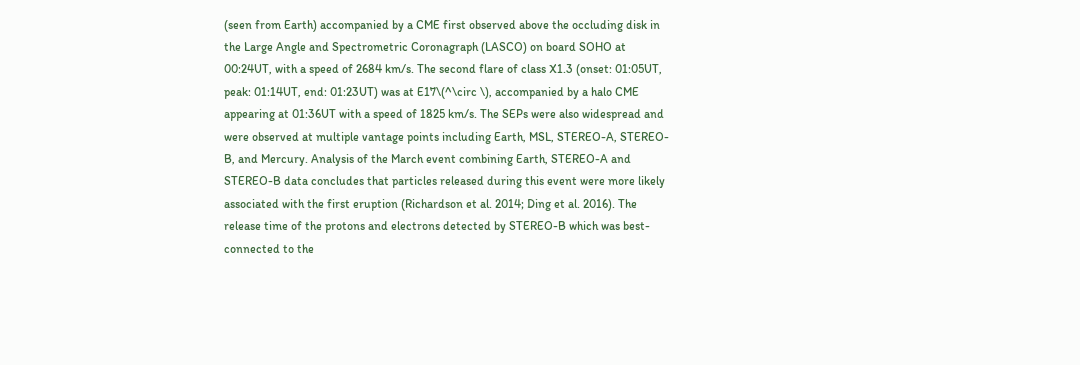(seen from Earth) accompanied by a CME first observed above the occluding disk in the Large Angle and Spectrometric Coronagraph (LASCO) on board SOHO at 00:24UT, with a speed of 2684 km/s. The second flare of class X1.3 (onset: 01:05UT, peak: 01:14UT, end: 01:23UT) was at E17\(^\circ \), accompanied by a halo CME appearing at 01:36UT with a speed of 1825 km/s. The SEPs were also widespread and were observed at multiple vantage points including Earth, MSL, STEREO-A, STEREO-B, and Mercury. Analysis of the March event combining Earth, STEREO-A and STEREO-B data concludes that particles released during this event were more likely associated with the first eruption (Richardson et al. 2014; Ding et al. 2016). The release time of the protons and electrons detected by STEREO-B which was best-connected to the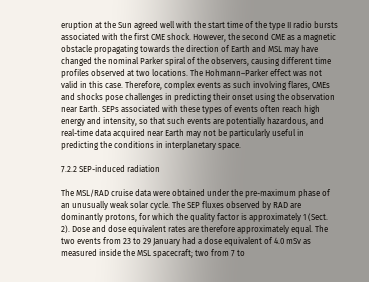eruption at the Sun agreed well with the start time of the type II radio bursts associated with the first CME shock. However, the second CME as a magnetic obstacle propagating towards the direction of Earth and MSL may have changed the nominal Parker spiral of the observers, causing different time profiles observed at two locations. The Hohmann–Parker effect was not valid in this case. Therefore, complex events as such involving flares, CMEs and shocks pose challenges in predicting their onset using the observation near Earth. SEPs associated with these types of events often reach high energy and intensity, so that such events are potentially hazardous, and real-time data acquired near Earth may not be particularly useful in predicting the conditions in interplanetary space.

7.2.2 SEP-induced radiation

The MSL/RAD cruise data were obtained under the pre-maximum phase of an unusually weak solar cycle. The SEP fluxes observed by RAD are dominantly protons, for which the quality factor is approximately 1 (Sect. 2). Dose and dose equivalent rates are therefore approximately equal. The two events from 23 to 29 January had a dose equivalent of 4.0 mSv as measured inside the MSL spacecraft; two from 7 to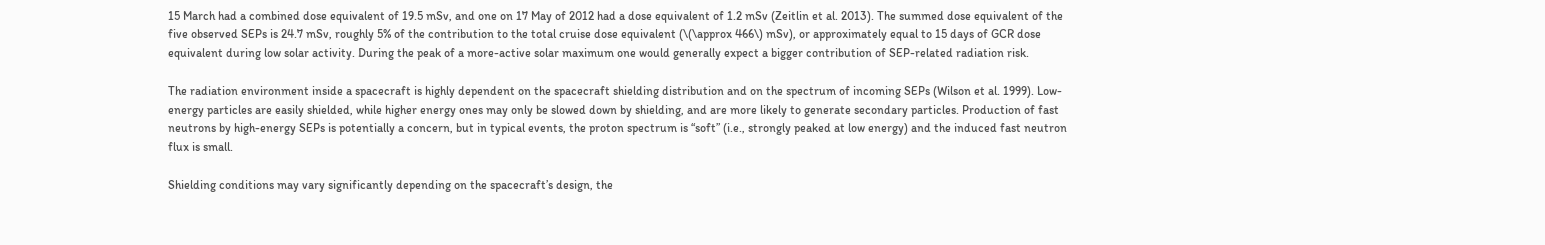15 March had a combined dose equivalent of 19.5 mSv, and one on 17 May of 2012 had a dose equivalent of 1.2 mSv (Zeitlin et al. 2013). The summed dose equivalent of the five observed SEPs is 24.7 mSv, roughly 5% of the contribution to the total cruise dose equivalent (\(\approx 466\) mSv), or approximately equal to 15 days of GCR dose equivalent during low solar activity. During the peak of a more-active solar maximum one would generally expect a bigger contribution of SEP-related radiation risk.

The radiation environment inside a spacecraft is highly dependent on the spacecraft shielding distribution and on the spectrum of incoming SEPs (Wilson et al. 1999). Low-energy particles are easily shielded, while higher energy ones may only be slowed down by shielding, and are more likely to generate secondary particles. Production of fast neutrons by high-energy SEPs is potentially a concern, but in typical events, the proton spectrum is “soft” (i.e., strongly peaked at low energy) and the induced fast neutron flux is small.

Shielding conditions may vary significantly depending on the spacecraft’s design, the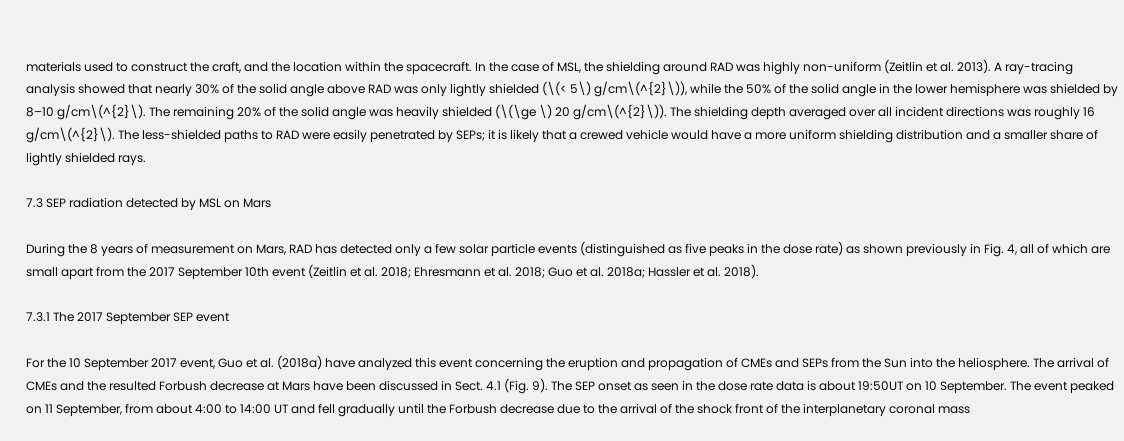materials used to construct the craft, and the location within the spacecraft. In the case of MSL, the shielding around RAD was highly non-uniform (Zeitlin et al. 2013). A ray-tracing analysis showed that nearly 30% of the solid angle above RAD was only lightly shielded (\(< 5\) g/cm\(^{2}\)), while the 50% of the solid angle in the lower hemisphere was shielded by 8–10 g/cm\(^{2}\). The remaining 20% of the solid angle was heavily shielded (\(\ge \) 20 g/cm\(^{2}\)). The shielding depth averaged over all incident directions was roughly 16 g/cm\(^{2}\). The less-shielded paths to RAD were easily penetrated by SEPs; it is likely that a crewed vehicle would have a more uniform shielding distribution and a smaller share of lightly shielded rays.

7.3 SEP radiation detected by MSL on Mars

During the 8 years of measurement on Mars, RAD has detected only a few solar particle events (distinguished as five peaks in the dose rate) as shown previously in Fig. 4, all of which are small apart from the 2017 September 10th event (Zeitlin et al. 2018; Ehresmann et al. 2018; Guo et al. 2018a; Hassler et al. 2018).

7.3.1 The 2017 September SEP event

For the 10 September 2017 event, Guo et al. (2018a) have analyzed this event concerning the eruption and propagation of CMEs and SEPs from the Sun into the heliosphere. The arrival of CMEs and the resulted Forbush decrease at Mars have been discussed in Sect. 4.1 (Fig. 9). The SEP onset as seen in the dose rate data is about 19:50UT on 10 September. The event peaked on 11 September, from about 4:00 to 14:00 UT and fell gradually until the Forbush decrease due to the arrival of the shock front of the interplanetary coronal mass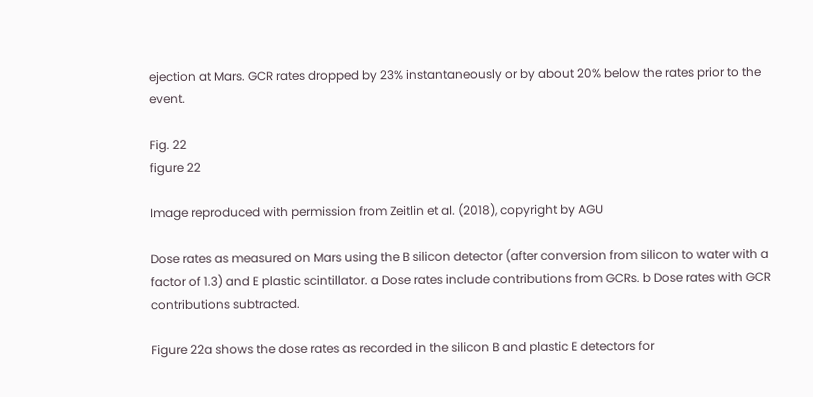ejection at Mars. GCR rates dropped by 23% instantaneously or by about 20% below the rates prior to the event.

Fig. 22
figure 22

Image reproduced with permission from Zeitlin et al. (2018), copyright by AGU

Dose rates as measured on Mars using the B silicon detector (after conversion from silicon to water with a factor of 1.3) and E plastic scintillator. a Dose rates include contributions from GCRs. b Dose rates with GCR contributions subtracted.

Figure 22a shows the dose rates as recorded in the silicon B and plastic E detectors for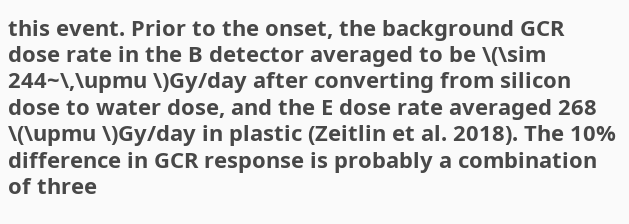this event. Prior to the onset, the background GCR dose rate in the B detector averaged to be \(\sim 244~\,\upmu \)Gy/day after converting from silicon dose to water dose, and the E dose rate averaged 268 \(\upmu \)Gy/day in plastic (Zeitlin et al. 2018). The 10% difference in GCR response is probably a combination of three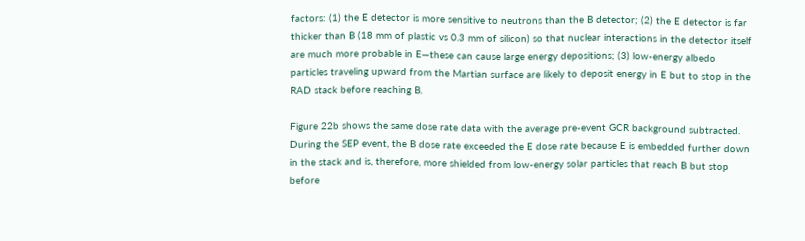factors: (1) the E detector is more sensitive to neutrons than the B detector; (2) the E detector is far thicker than B (18 mm of plastic vs 0.3 mm of silicon) so that nuclear interactions in the detector itself are much more probable in E—these can cause large energy depositions; (3) low-energy albedo particles traveling upward from the Martian surface are likely to deposit energy in E but to stop in the RAD stack before reaching B.

Figure 22b shows the same dose rate data with the average pre-event GCR background subtracted. During the SEP event, the B dose rate exceeded the E dose rate because E is embedded further down in the stack and is, therefore, more shielded from low-energy solar particles that reach B but stop before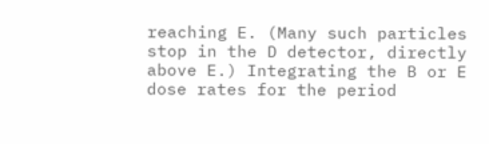reaching E. (Many such particles stop in the D detector, directly above E.) Integrating the B or E dose rates for the period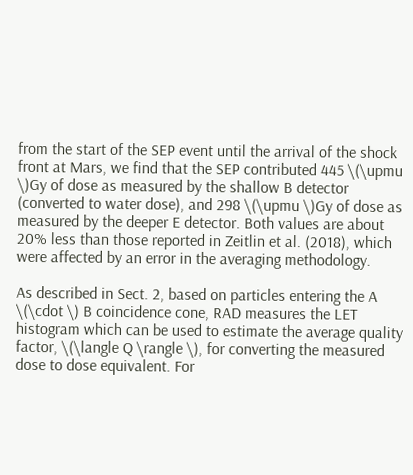from the start of the SEP event until the arrival of the shock front at Mars, we find that the SEP contributed 445 \(\upmu \)Gy of dose as measured by the shallow B detector (converted to water dose), and 298 \(\upmu \)Gy of dose as measured by the deeper E detector. Both values are about 20% less than those reported in Zeitlin et al. (2018), which were affected by an error in the averaging methodology.

As described in Sect. 2, based on particles entering the A \(\cdot \) B coincidence cone, RAD measures the LET histogram which can be used to estimate the average quality factor, \(\langle Q \rangle \), for converting the measured dose to dose equivalent. For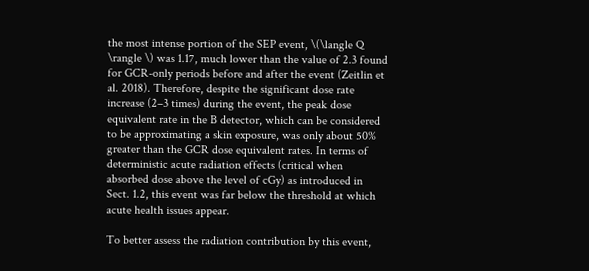the most intense portion of the SEP event, \(\langle Q \rangle \) was 1.17, much lower than the value of 2.3 found for GCR-only periods before and after the event (Zeitlin et al. 2018). Therefore, despite the significant dose rate increase (2–3 times) during the event, the peak dose equivalent rate in the B detector, which can be considered to be approximating a skin exposure, was only about 50% greater than the GCR dose equivalent rates. In terms of deterministic acute radiation effects (critical when absorbed dose above the level of cGy) as introduced in Sect. 1.2, this event was far below the threshold at which acute health issues appear.

To better assess the radiation contribution by this event,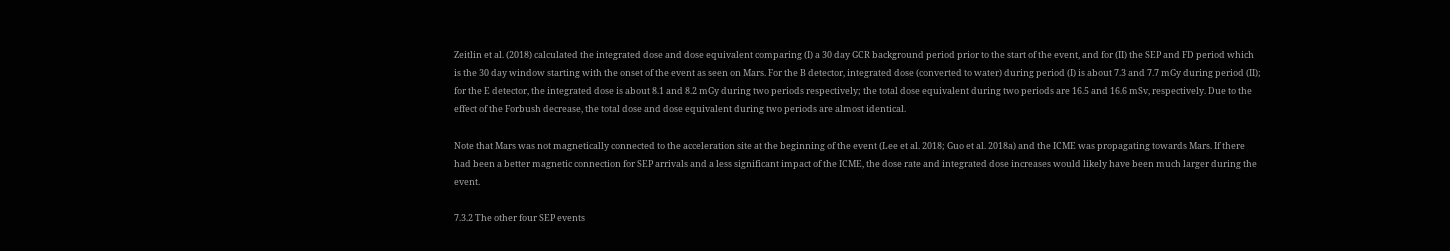Zeitlin et al. (2018) calculated the integrated dose and dose equivalent comparing (I) a 30 day GCR background period prior to the start of the event, and for (II) the SEP and FD period which is the 30 day window starting with the onset of the event as seen on Mars. For the B detector, integrated dose (converted to water) during period (I) is about 7.3 and 7.7 mGy during period (II); for the E detector, the integrated dose is about 8.1 and 8.2 mGy during two periods respectively; the total dose equivalent during two periods are 16.5 and 16.6 mSv, respectively. Due to the effect of the Forbush decrease, the total dose and dose equivalent during two periods are almost identical.

Note that Mars was not magnetically connected to the acceleration site at the beginning of the event (Lee et al. 2018; Guo et al. 2018a) and the ICME was propagating towards Mars. If there had been a better magnetic connection for SEP arrivals and a less significant impact of the ICME, the dose rate and integrated dose increases would likely have been much larger during the event.

7.3.2 The other four SEP events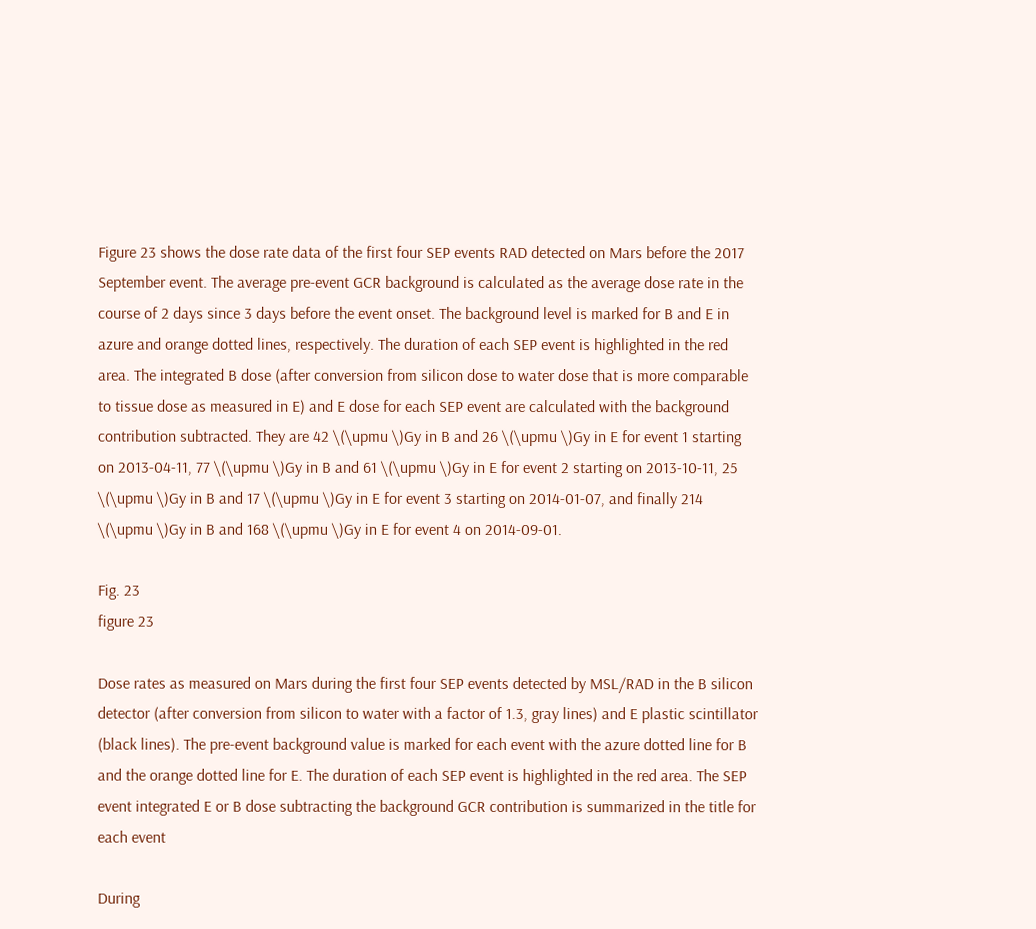Figure 23 shows the dose rate data of the first four SEP events RAD detected on Mars before the 2017 September event. The average pre-event GCR background is calculated as the average dose rate in the course of 2 days since 3 days before the event onset. The background level is marked for B and E in azure and orange dotted lines, respectively. The duration of each SEP event is highlighted in the red area. The integrated B dose (after conversion from silicon dose to water dose that is more comparable to tissue dose as measured in E) and E dose for each SEP event are calculated with the background contribution subtracted. They are 42 \(\upmu \)Gy in B and 26 \(\upmu \)Gy in E for event 1 starting on 2013-04-11, 77 \(\upmu \)Gy in B and 61 \(\upmu \)Gy in E for event 2 starting on 2013-10-11, 25 \(\upmu \)Gy in B and 17 \(\upmu \)Gy in E for event 3 starting on 2014-01-07, and finally 214 \(\upmu \)Gy in B and 168 \(\upmu \)Gy in E for event 4 on 2014-09-01.

Fig. 23
figure 23

Dose rates as measured on Mars during the first four SEP events detected by MSL/RAD in the B silicon detector (after conversion from silicon to water with a factor of 1.3, gray lines) and E plastic scintillator (black lines). The pre-event background value is marked for each event with the azure dotted line for B and the orange dotted line for E. The duration of each SEP event is highlighted in the red area. The SEP event integrated E or B dose subtracting the background GCR contribution is summarized in the title for each event

During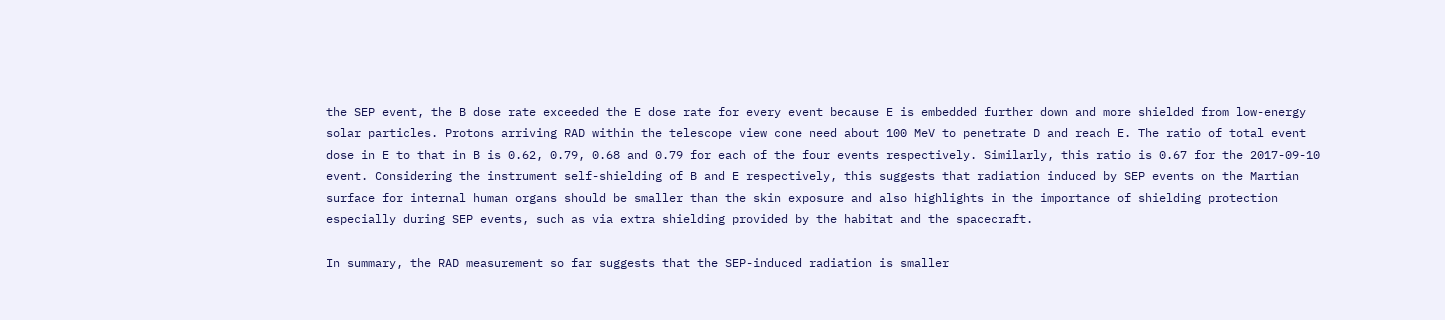the SEP event, the B dose rate exceeded the E dose rate for every event because E is embedded further down and more shielded from low-energy solar particles. Protons arriving RAD within the telescope view cone need about 100 MeV to penetrate D and reach E. The ratio of total event dose in E to that in B is 0.62, 0.79, 0.68 and 0.79 for each of the four events respectively. Similarly, this ratio is 0.67 for the 2017-09-10 event. Considering the instrument self-shielding of B and E respectively, this suggests that radiation induced by SEP events on the Martian surface for internal human organs should be smaller than the skin exposure and also highlights in the importance of shielding protection especially during SEP events, such as via extra shielding provided by the habitat and the spacecraft.

In summary, the RAD measurement so far suggests that the SEP-induced radiation is smaller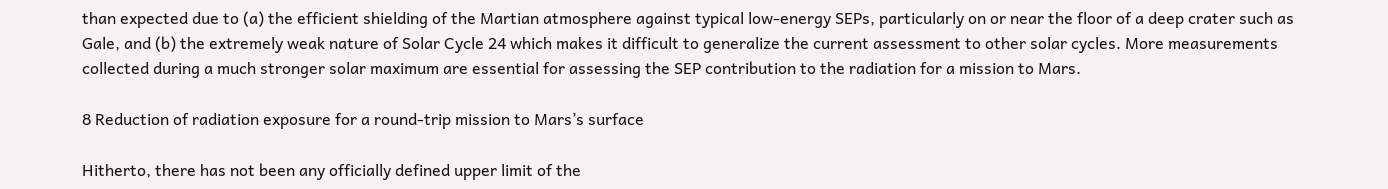than expected due to (a) the efficient shielding of the Martian atmosphere against typical low-energy SEPs, particularly on or near the floor of a deep crater such as Gale, and (b) the extremely weak nature of Solar Cycle 24 which makes it difficult to generalize the current assessment to other solar cycles. More measurements collected during a much stronger solar maximum are essential for assessing the SEP contribution to the radiation for a mission to Mars.

8 Reduction of radiation exposure for a round-trip mission to Mars’s surface

Hitherto, there has not been any officially defined upper limit of the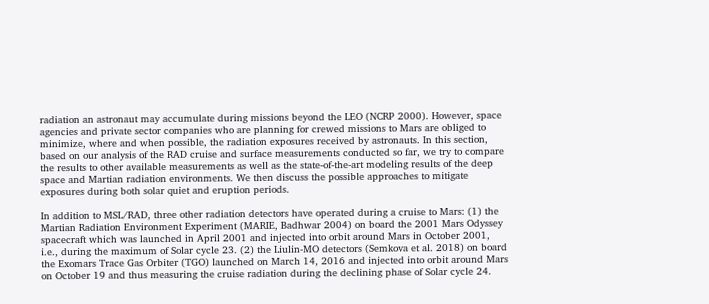radiation an astronaut may accumulate during missions beyond the LEO (NCRP 2000). However, space agencies and private sector companies who are planning for crewed missions to Mars are obliged to minimize, where and when possible, the radiation exposures received by astronauts. In this section, based on our analysis of the RAD cruise and surface measurements conducted so far, we try to compare the results to other available measurements as well as the state-of-the-art modeling results of the deep space and Martian radiation environments. We then discuss the possible approaches to mitigate exposures during both solar quiet and eruption periods.

In addition to MSL/RAD, three other radiation detectors have operated during a cruise to Mars: (1) the Martian Radiation Environment Experiment (MARIE, Badhwar 2004) on board the 2001 Mars Odyssey spacecraft which was launched in April 2001 and injected into orbit around Mars in October 2001, i.e., during the maximum of Solar cycle 23. (2) the Liulin-MO detectors (Semkova et al. 2018) on board the Exomars Trace Gas Orbiter (TGO) launched on March 14, 2016 and injected into orbit around Mars on October 19 and thus measuring the cruise radiation during the declining phase of Solar cycle 24.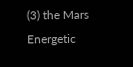(3) the Mars Energetic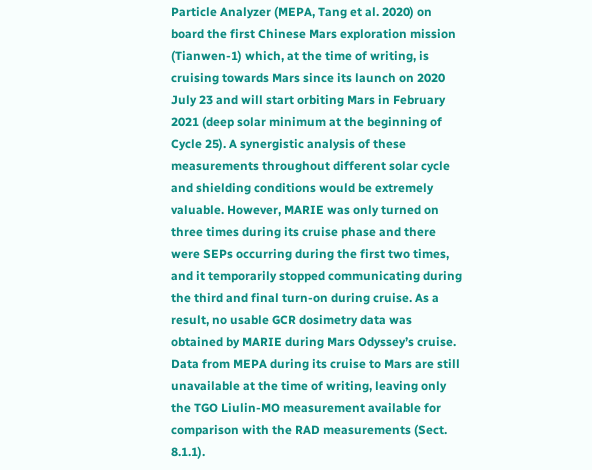Particle Analyzer (MEPA, Tang et al. 2020) on board the first Chinese Mars exploration mission (Tianwen-1) which, at the time of writing, is cruising towards Mars since its launch on 2020 July 23 and will start orbiting Mars in February 2021 (deep solar minimum at the beginning of Cycle 25). A synergistic analysis of these measurements throughout different solar cycle and shielding conditions would be extremely valuable. However, MARIE was only turned on three times during its cruise phase and there were SEPs occurring during the first two times, and it temporarily stopped communicating during the third and final turn-on during cruise. As a result, no usable GCR dosimetry data was obtained by MARIE during Mars Odyssey’s cruise. Data from MEPA during its cruise to Mars are still unavailable at the time of writing, leaving only the TGO Liulin-MO measurement available for comparison with the RAD measurements (Sect. 8.1.1).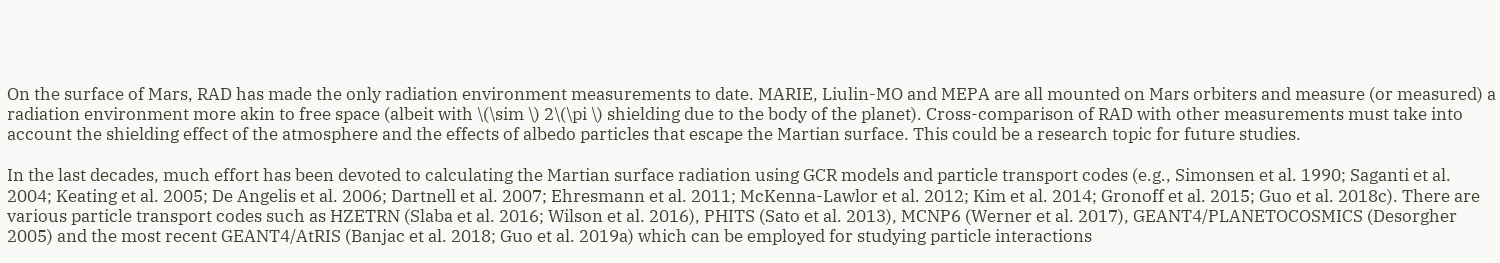On the surface of Mars, RAD has made the only radiation environment measurements to date. MARIE, Liulin-MO and MEPA are all mounted on Mars orbiters and measure (or measured) a radiation environment more akin to free space (albeit with \(\sim \) 2\(\pi \) shielding due to the body of the planet). Cross-comparison of RAD with other measurements must take into account the shielding effect of the atmosphere and the effects of albedo particles that escape the Martian surface. This could be a research topic for future studies.

In the last decades, much effort has been devoted to calculating the Martian surface radiation using GCR models and particle transport codes (e.g., Simonsen et al. 1990; Saganti et al. 2004; Keating et al. 2005; De Angelis et al. 2006; Dartnell et al. 2007; Ehresmann et al. 2011; McKenna-Lawlor et al. 2012; Kim et al. 2014; Gronoff et al. 2015; Guo et al. 2018c). There are various particle transport codes such as HZETRN (Slaba et al. 2016; Wilson et al. 2016), PHITS (Sato et al. 2013), MCNP6 (Werner et al. 2017), GEANT4/PLANETOCOSMICS (Desorgher 2005) and the most recent GEANT4/AtRIS (Banjac et al. 2018; Guo et al. 2019a) which can be employed for studying particle interactions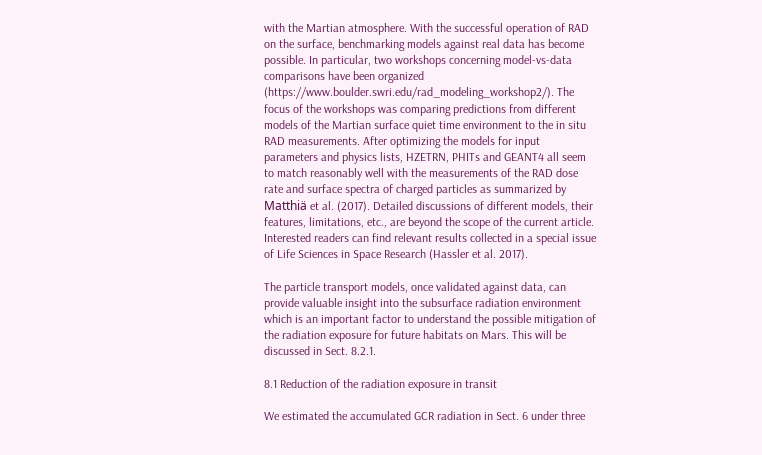with the Martian atmosphere. With the successful operation of RAD on the surface, benchmarking models against real data has become possible. In particular, two workshops concerning model-vs-data comparisons have been organized (https://www.boulder.swri.edu/rad_modeling_workshop2/). The focus of the workshops was comparing predictions from different models of the Martian surface quiet time environment to the in situ RAD measurements. After optimizing the models for input parameters and physics lists, HZETRN, PHITs and GEANT4 all seem to match reasonably well with the measurements of the RAD dose rate and surface spectra of charged particles as summarized by Matthiä et al. (2017). Detailed discussions of different models, their features, limitations, etc., are beyond the scope of the current article. Interested readers can find relevant results collected in a special issue of Life Sciences in Space Research (Hassler et al. 2017).

The particle transport models, once validated against data, can provide valuable insight into the subsurface radiation environment which is an important factor to understand the possible mitigation of the radiation exposure for future habitats on Mars. This will be discussed in Sect. 8.2.1.

8.1 Reduction of the radiation exposure in transit

We estimated the accumulated GCR radiation in Sect. 6 under three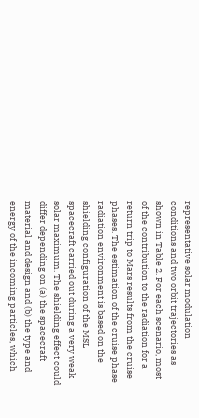representative solar modulation conditions and two orbit trajectories as shown in Table 2. For each scenario, most of the contribution to the radiation for a return trip to Mars results from the cruise phases. The estimation of the cruise phase radiation environment is based on the shielding configuration of the MSL spacecraft carried out during a very weak solar maximum. The shielding effect could differ depending on (a) the spacecraft material and design and (b) the type and energy of the incoming particles, which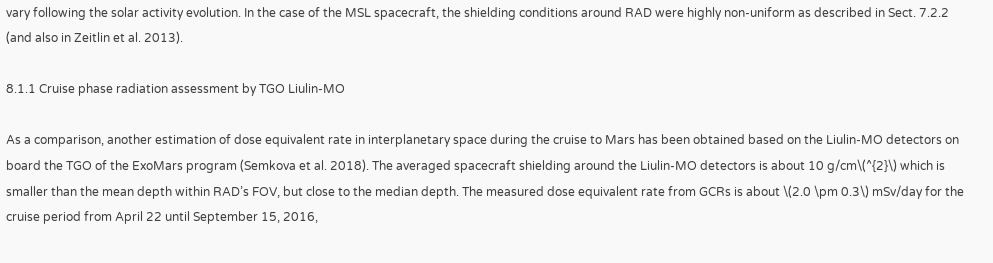vary following the solar activity evolution. In the case of the MSL spacecraft, the shielding conditions around RAD were highly non-uniform as described in Sect. 7.2.2 (and also in Zeitlin et al. 2013).

8.1.1 Cruise phase radiation assessment by TGO Liulin-MO

As a comparison, another estimation of dose equivalent rate in interplanetary space during the cruise to Mars has been obtained based on the Liulin-MO detectors on board the TGO of the ExoMars program (Semkova et al. 2018). The averaged spacecraft shielding around the Liulin-MO detectors is about 10 g/cm\(^{2}\) which is smaller than the mean depth within RAD’s FOV, but close to the median depth. The measured dose equivalent rate from GCRs is about \(2.0 \pm 0.3\) mSv/day for the cruise period from April 22 until September 15, 2016,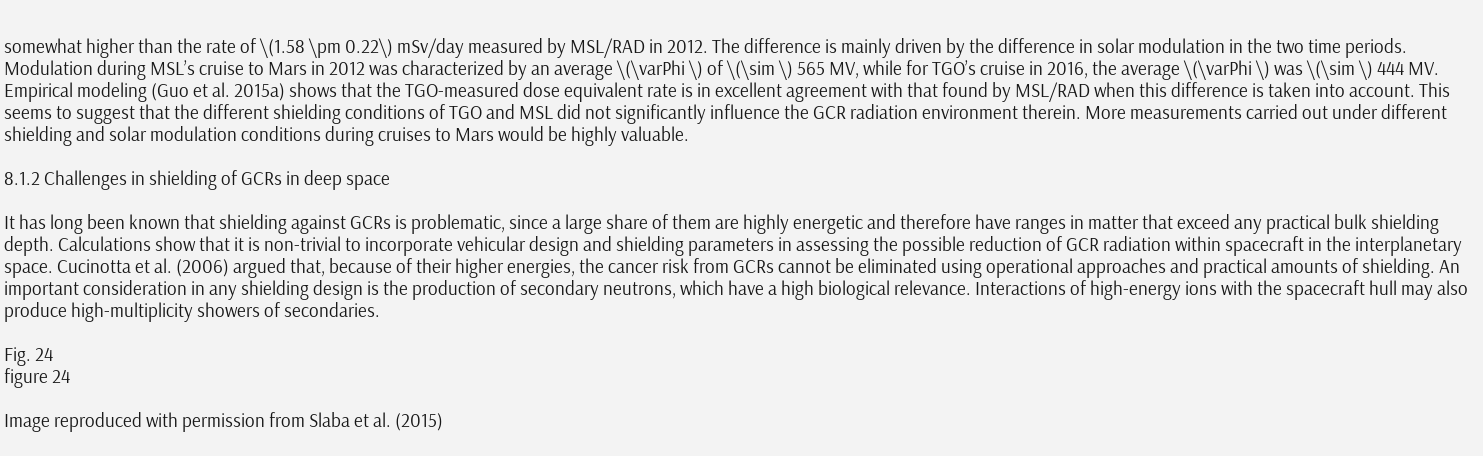somewhat higher than the rate of \(1.58 \pm 0.22\) mSv/day measured by MSL/RAD in 2012. The difference is mainly driven by the difference in solar modulation in the two time periods. Modulation during MSL’s cruise to Mars in 2012 was characterized by an average \(\varPhi \) of \(\sim \) 565 MV, while for TGO’s cruise in 2016, the average \(\varPhi \) was \(\sim \) 444 MV. Empirical modeling (Guo et al. 2015a) shows that the TGO-measured dose equivalent rate is in excellent agreement with that found by MSL/RAD when this difference is taken into account. This seems to suggest that the different shielding conditions of TGO and MSL did not significantly influence the GCR radiation environment therein. More measurements carried out under different shielding and solar modulation conditions during cruises to Mars would be highly valuable.

8.1.2 Challenges in shielding of GCRs in deep space

It has long been known that shielding against GCRs is problematic, since a large share of them are highly energetic and therefore have ranges in matter that exceed any practical bulk shielding depth. Calculations show that it is non-trivial to incorporate vehicular design and shielding parameters in assessing the possible reduction of GCR radiation within spacecraft in the interplanetary space. Cucinotta et al. (2006) argued that, because of their higher energies, the cancer risk from GCRs cannot be eliminated using operational approaches and practical amounts of shielding. An important consideration in any shielding design is the production of secondary neutrons, which have a high biological relevance. Interactions of high-energy ions with the spacecraft hull may also produce high-multiplicity showers of secondaries.

Fig. 24
figure 24

Image reproduced with permission from Slaba et al. (2015)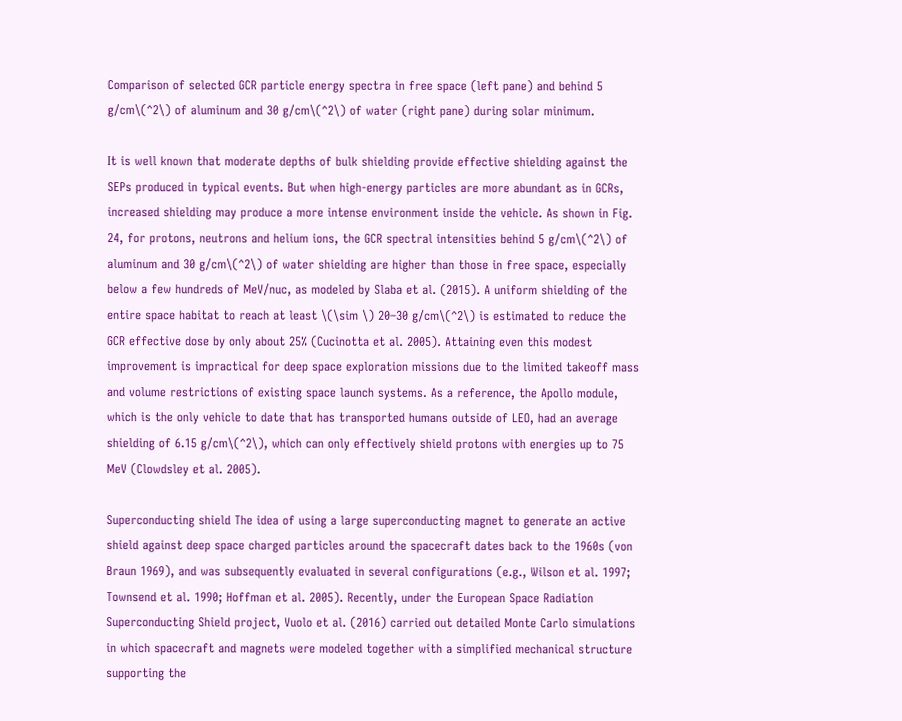Comparison of selected GCR particle energy spectra in free space (left pane) and behind 5 g/cm\(^2\) of aluminum and 30 g/cm\(^2\) of water (right pane) during solar minimum.

It is well known that moderate depths of bulk shielding provide effective shielding against the SEPs produced in typical events. But when high-energy particles are more abundant as in GCRs, increased shielding may produce a more intense environment inside the vehicle. As shown in Fig. 24, for protons, neutrons and helium ions, the GCR spectral intensities behind 5 g/cm\(^2\) of aluminum and 30 g/cm\(^2\) of water shielding are higher than those in free space, especially below a few hundreds of MeV/nuc, as modeled by Slaba et al. (2015). A uniform shielding of the entire space habitat to reach at least \(\sim \) 20–30 g/cm\(^2\) is estimated to reduce the GCR effective dose by only about 25% (Cucinotta et al. 2005). Attaining even this modest improvement is impractical for deep space exploration missions due to the limited takeoff mass and volume restrictions of existing space launch systems. As a reference, the Apollo module, which is the only vehicle to date that has transported humans outside of LEO, had an average shielding of 6.15 g/cm\(^2\), which can only effectively shield protons with energies up to 75 MeV (Clowdsley et al. 2005).

Superconducting shield The idea of using a large superconducting magnet to generate an active shield against deep space charged particles around the spacecraft dates back to the 1960s (von Braun 1969), and was subsequently evaluated in several configurations (e.g., Wilson et al. 1997; Townsend et al. 1990; Hoffman et al. 2005). Recently, under the European Space Radiation Superconducting Shield project, Vuolo et al. (2016) carried out detailed Monte Carlo simulations in which spacecraft and magnets were modeled together with a simplified mechanical structure supporting the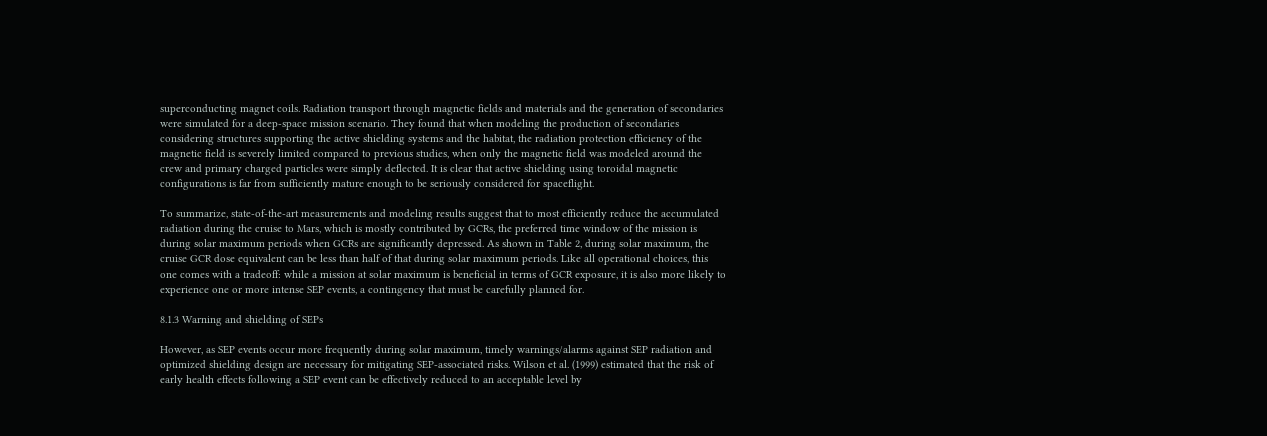superconducting magnet coils. Radiation transport through magnetic fields and materials and the generation of secondaries were simulated for a deep-space mission scenario. They found that when modeling the production of secondaries considering structures supporting the active shielding systems and the habitat, the radiation protection efficiency of the magnetic field is severely limited compared to previous studies, when only the magnetic field was modeled around the crew and primary charged particles were simply deflected. It is clear that active shielding using toroidal magnetic configurations is far from sufficiently mature enough to be seriously considered for spaceflight.

To summarize, state-of-the-art measurements and modeling results suggest that to most efficiently reduce the accumulated radiation during the cruise to Mars, which is mostly contributed by GCRs, the preferred time window of the mission is during solar maximum periods when GCRs are significantly depressed. As shown in Table 2, during solar maximum, the cruise GCR dose equivalent can be less than half of that during solar maximum periods. Like all operational choices, this one comes with a tradeoff: while a mission at solar maximum is beneficial in terms of GCR exposure, it is also more likely to experience one or more intense SEP events, a contingency that must be carefully planned for.

8.1.3 Warning and shielding of SEPs

However, as SEP events occur more frequently during solar maximum, timely warnings/alarms against SEP radiation and optimized shielding design are necessary for mitigating SEP-associated risks. Wilson et al. (1999) estimated that the risk of early health effects following a SEP event can be effectively reduced to an acceptable level by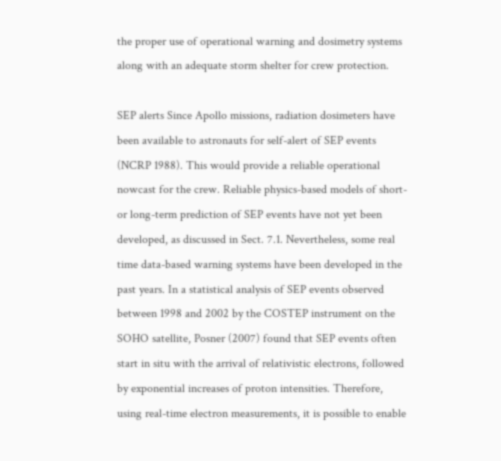the proper use of operational warning and dosimetry systems along with an adequate storm shelter for crew protection.

SEP alerts Since Apollo missions, radiation dosimeters have been available to astronauts for self-alert of SEP events (NCRP 1988). This would provide a reliable operational nowcast for the crew. Reliable physics-based models of short- or long-term prediction of SEP events have not yet been developed, as discussed in Sect. 7.1. Nevertheless, some real time data-based warning systems have been developed in the past years. In a statistical analysis of SEP events observed between 1998 and 2002 by the COSTEP instrument on the SOHO satellite, Posner (2007) found that SEP events often start in situ with the arrival of relativistic electrons, followed by exponential increases of proton intensities. Therefore, using real-time electron measurements, it is possible to enable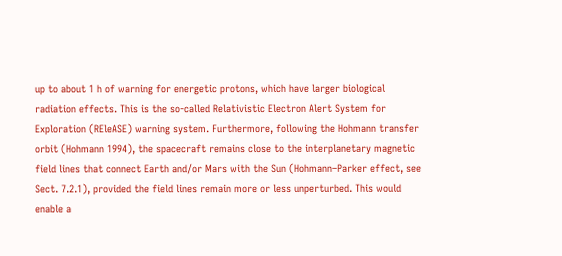up to about 1 h of warning for energetic protons, which have larger biological radiation effects. This is the so-called Relativistic Electron Alert System for Exploration (REleASE) warning system. Furthermore, following the Hohmann transfer orbit (Hohmann 1994), the spacecraft remains close to the interplanetary magnetic field lines that connect Earth and/or Mars with the Sun (Hohmann–Parker effect, see Sect. 7.2.1), provided the field lines remain more or less unperturbed. This would enable a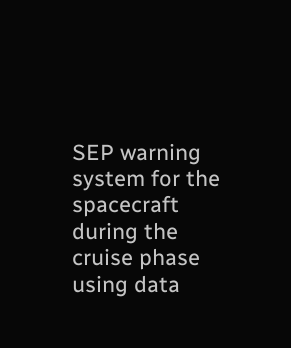SEP warning system for the spacecraft during the cruise phase using data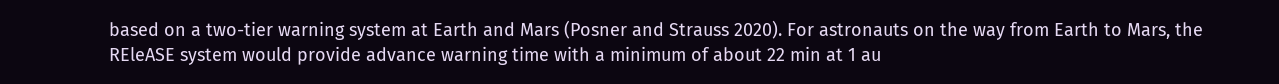based on a two-tier warning system at Earth and Mars (Posner and Strauss 2020). For astronauts on the way from Earth to Mars, the REleASE system would provide advance warning time with a minimum of about 22 min at 1 au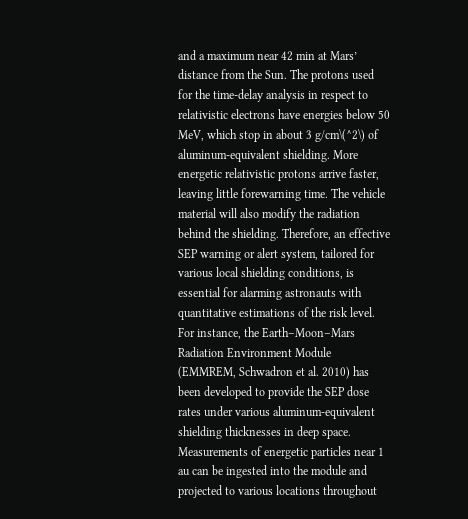and a maximum near 42 min at Mars’ distance from the Sun. The protons used for the time-delay analysis in respect to relativistic electrons have energies below 50 MeV, which stop in about 3 g/cm\(^2\) of aluminum-equivalent shielding. More energetic relativistic protons arrive faster, leaving little forewarning time. The vehicle material will also modify the radiation behind the shielding. Therefore, an effective SEP warning or alert system, tailored for various local shielding conditions, is essential for alarming astronauts with quantitative estimations of the risk level. For instance, the Earth–Moon–Mars Radiation Environment Module (EMMREM, Schwadron et al. 2010) has been developed to provide the SEP dose rates under various aluminum-equivalent shielding thicknesses in deep space. Measurements of energetic particles near 1 au can be ingested into the module and projected to various locations throughout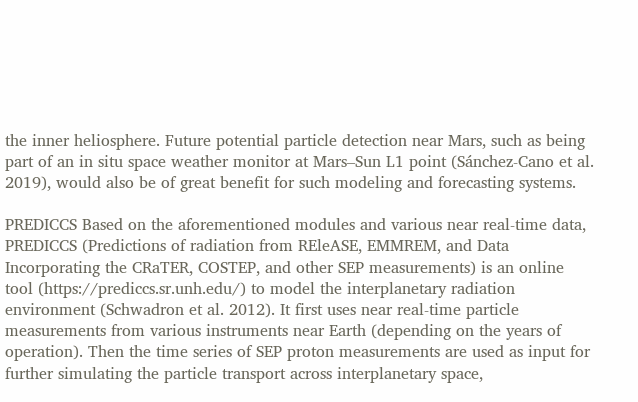the inner heliosphere. Future potential particle detection near Mars, such as being part of an in situ space weather monitor at Mars–Sun L1 point (Sánchez-Cano et al. 2019), would also be of great benefit for such modeling and forecasting systems.

PREDICCS Based on the aforementioned modules and various near real-time data, PREDICCS (Predictions of radiation from REleASE, EMMREM, and Data Incorporating the CRaTER, COSTEP, and other SEP measurements) is an online tool (https://prediccs.sr.unh.edu/) to model the interplanetary radiation environment (Schwadron et al. 2012). It first uses near real-time particle measurements from various instruments near Earth (depending on the years of operation). Then the time series of SEP proton measurements are used as input for further simulating the particle transport across interplanetary space,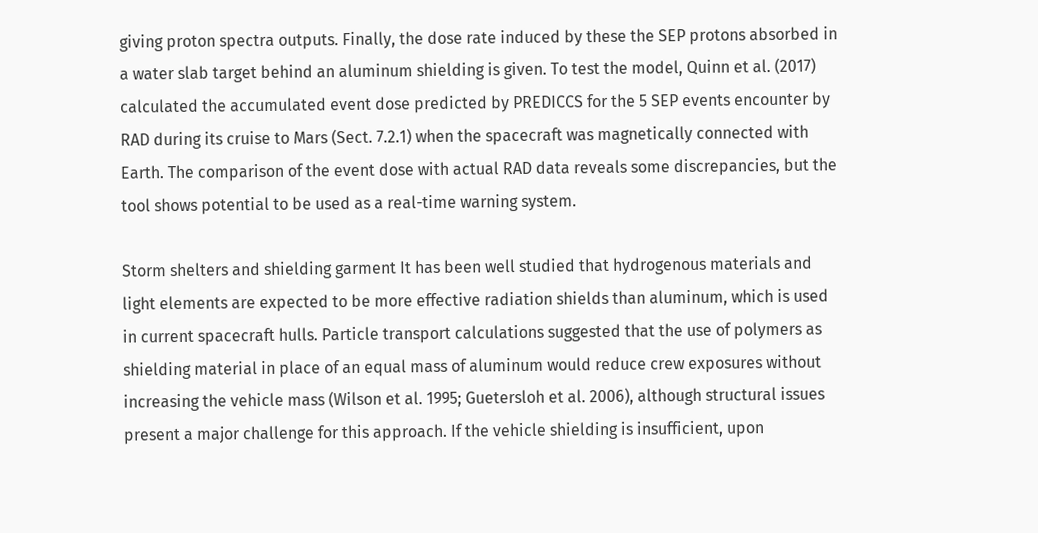giving proton spectra outputs. Finally, the dose rate induced by these the SEP protons absorbed in a water slab target behind an aluminum shielding is given. To test the model, Quinn et al. (2017) calculated the accumulated event dose predicted by PREDICCS for the 5 SEP events encounter by RAD during its cruise to Mars (Sect. 7.2.1) when the spacecraft was magnetically connected with Earth. The comparison of the event dose with actual RAD data reveals some discrepancies, but the tool shows potential to be used as a real-time warning system.

Storm shelters and shielding garment It has been well studied that hydrogenous materials and light elements are expected to be more effective radiation shields than aluminum, which is used in current spacecraft hulls. Particle transport calculations suggested that the use of polymers as shielding material in place of an equal mass of aluminum would reduce crew exposures without increasing the vehicle mass (Wilson et al. 1995; Guetersloh et al. 2006), although structural issues present a major challenge for this approach. If the vehicle shielding is insufficient, upon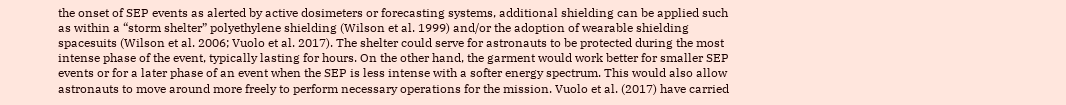the onset of SEP events as alerted by active dosimeters or forecasting systems, additional shielding can be applied such as within a “storm shelter” polyethylene shielding (Wilson et al. 1999) and/or the adoption of wearable shielding spacesuits (Wilson et al. 2006; Vuolo et al. 2017). The shelter could serve for astronauts to be protected during the most intense phase of the event, typically lasting for hours. On the other hand, the garment would work better for smaller SEP events or for a later phase of an event when the SEP is less intense with a softer energy spectrum. This would also allow astronauts to move around more freely to perform necessary operations for the mission. Vuolo et al. (2017) have carried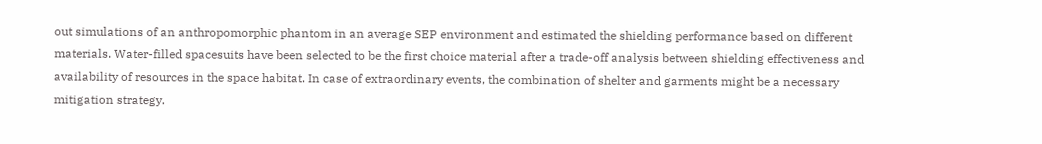out simulations of an anthropomorphic phantom in an average SEP environment and estimated the shielding performance based on different materials. Water-filled spacesuits have been selected to be the first choice material after a trade-off analysis between shielding effectiveness and availability of resources in the space habitat. In case of extraordinary events, the combination of shelter and garments might be a necessary mitigation strategy.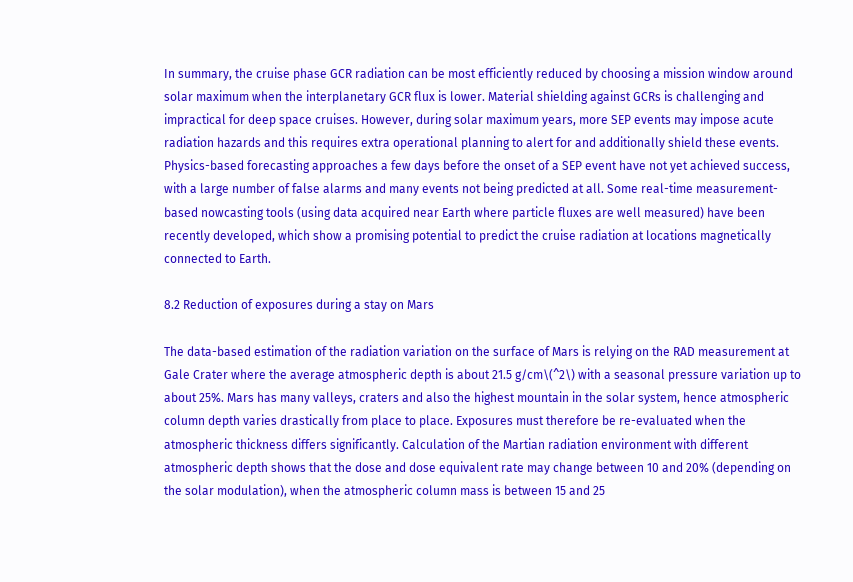In summary, the cruise phase GCR radiation can be most efficiently reduced by choosing a mission window around solar maximum when the interplanetary GCR flux is lower. Material shielding against GCRs is challenging and impractical for deep space cruises. However, during solar maximum years, more SEP events may impose acute radiation hazards and this requires extra operational planning to alert for and additionally shield these events. Physics-based forecasting approaches a few days before the onset of a SEP event have not yet achieved success, with a large number of false alarms and many events not being predicted at all. Some real-time measurement-based nowcasting tools (using data acquired near Earth where particle fluxes are well measured) have been recently developed, which show a promising potential to predict the cruise radiation at locations magnetically connected to Earth.

8.2 Reduction of exposures during a stay on Mars

The data-based estimation of the radiation variation on the surface of Mars is relying on the RAD measurement at Gale Crater where the average atmospheric depth is about 21.5 g/cm\(^2\) with a seasonal pressure variation up to about 25%. Mars has many valleys, craters and also the highest mountain in the solar system, hence atmospheric column depth varies drastically from place to place. Exposures must therefore be re-evaluated when the atmospheric thickness differs significantly. Calculation of the Martian radiation environment with different atmospheric depth shows that the dose and dose equivalent rate may change between 10 and 20% (depending on the solar modulation), when the atmospheric column mass is between 15 and 25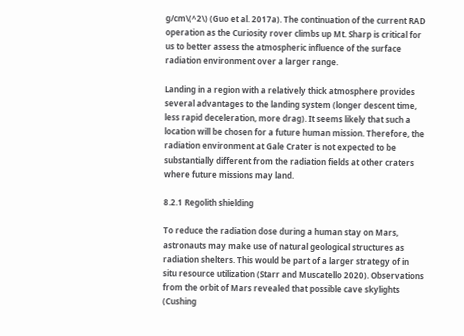g/cm\(^2\) (Guo et al. 2017a). The continuation of the current RAD operation as the Curiosity rover climbs up Mt. Sharp is critical for us to better assess the atmospheric influence of the surface radiation environment over a larger range.

Landing in a region with a relatively thick atmosphere provides several advantages to the landing system (longer descent time, less rapid deceleration, more drag). It seems likely that such a location will be chosen for a future human mission. Therefore, the radiation environment at Gale Crater is not expected to be substantially different from the radiation fields at other craters where future missions may land.

8.2.1 Regolith shielding

To reduce the radiation dose during a human stay on Mars, astronauts may make use of natural geological structures as radiation shelters. This would be part of a larger strategy of in situ resource utilization (Starr and Muscatello 2020). Observations from the orbit of Mars revealed that possible cave skylights (Cushing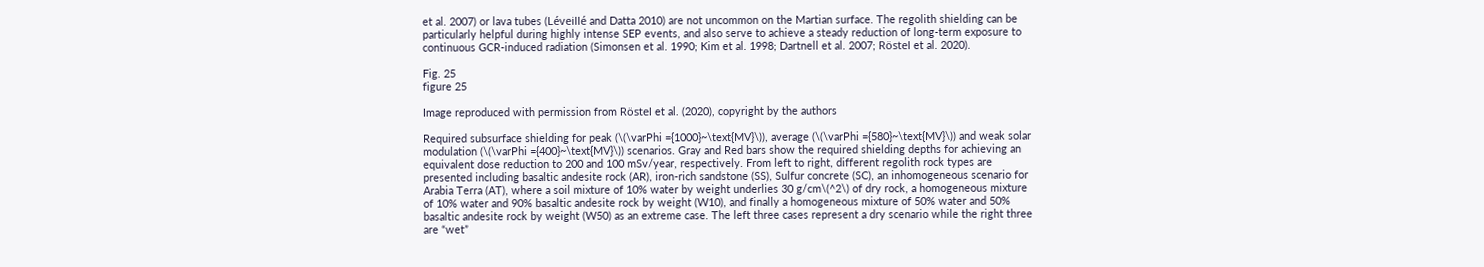et al. 2007) or lava tubes (Léveillé and Datta 2010) are not uncommon on the Martian surface. The regolith shielding can be particularly helpful during highly intense SEP events, and also serve to achieve a steady reduction of long-term exposure to continuous GCR-induced radiation (Simonsen et al. 1990; Kim et al. 1998; Dartnell et al. 2007; Röstel et al. 2020).

Fig. 25
figure 25

Image reproduced with permission from Röstel et al. (2020), copyright by the authors

Required subsurface shielding for peak (\(\varPhi ={1000}~\text{MV}\)), average (\(\varPhi ={580}~\text{MV}\)) and weak solar modulation (\(\varPhi ={400}~\text{MV}\)) scenarios. Gray and Red bars show the required shielding depths for achieving an equivalent dose reduction to 200 and 100 mSv/year, respectively. From left to right, different regolith rock types are presented including basaltic andesite rock (AR), iron-rich sandstone (SS), Sulfur concrete (SC), an inhomogeneous scenario for Arabia Terra (AT), where a soil mixture of 10% water by weight underlies 30 g/cm\(^2\) of dry rock, a homogeneous mixture of 10% water and 90% basaltic andesite rock by weight (W10), and finally a homogeneous mixture of 50% water and 50% basaltic andesite rock by weight (W50) as an extreme case. The left three cases represent a dry scenario while the right three are “wet”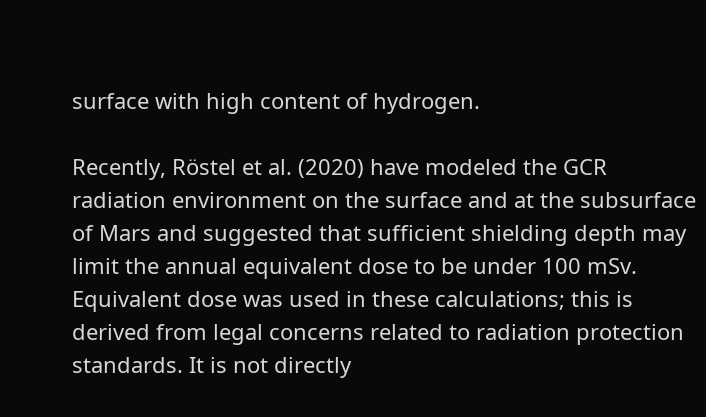surface with high content of hydrogen.

Recently, Röstel et al. (2020) have modeled the GCR radiation environment on the surface and at the subsurface of Mars and suggested that sufficient shielding depth may limit the annual equivalent dose to be under 100 mSv. Equivalent dose was used in these calculations; this is derived from legal concerns related to radiation protection standards. It is not directly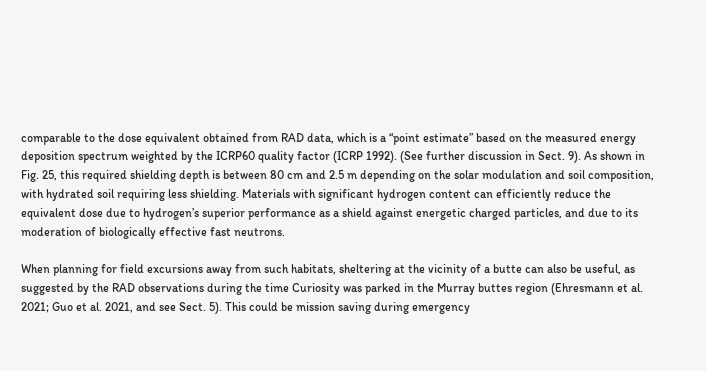comparable to the dose equivalent obtained from RAD data, which is a “point estimate” based on the measured energy deposition spectrum weighted by the ICRP60 quality factor (ICRP 1992). (See further discussion in Sect. 9). As shown in Fig. 25, this required shielding depth is between 80 cm and 2.5 m depending on the solar modulation and soil composition, with hydrated soil requiring less shielding. Materials with significant hydrogen content can efficiently reduce the equivalent dose due to hydrogen’s superior performance as a shield against energetic charged particles, and due to its moderation of biologically effective fast neutrons.

When planning for field excursions away from such habitats, sheltering at the vicinity of a butte can also be useful, as suggested by the RAD observations during the time Curiosity was parked in the Murray buttes region (Ehresmann et al. 2021; Guo et al. 2021, and see Sect. 5). This could be mission saving during emergency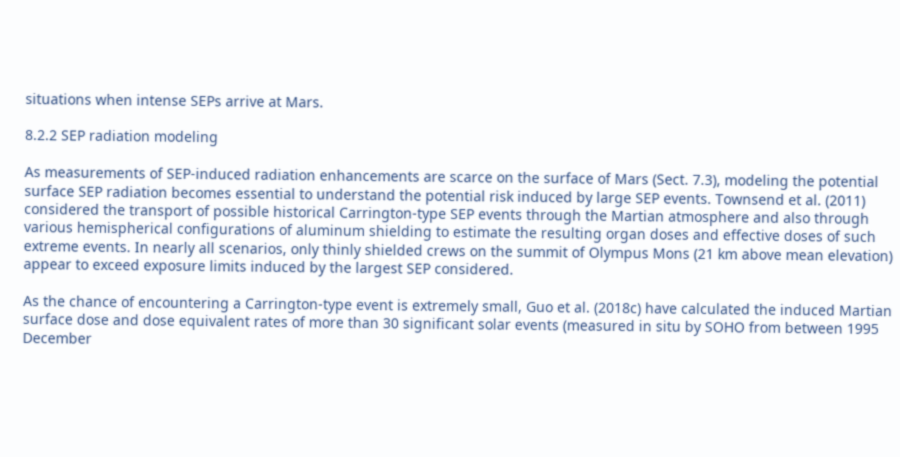situations when intense SEPs arrive at Mars.

8.2.2 SEP radiation modeling

As measurements of SEP-induced radiation enhancements are scarce on the surface of Mars (Sect. 7.3), modeling the potential surface SEP radiation becomes essential to understand the potential risk induced by large SEP events. Townsend et al. (2011) considered the transport of possible historical Carrington-type SEP events through the Martian atmosphere and also through various hemispherical configurations of aluminum shielding to estimate the resulting organ doses and effective doses of such extreme events. In nearly all scenarios, only thinly shielded crews on the summit of Olympus Mons (21 km above mean elevation) appear to exceed exposure limits induced by the largest SEP considered.

As the chance of encountering a Carrington-type event is extremely small, Guo et al. (2018c) have calculated the induced Martian surface dose and dose equivalent rates of more than 30 significant solar events (measured in situ by SOHO from between 1995 December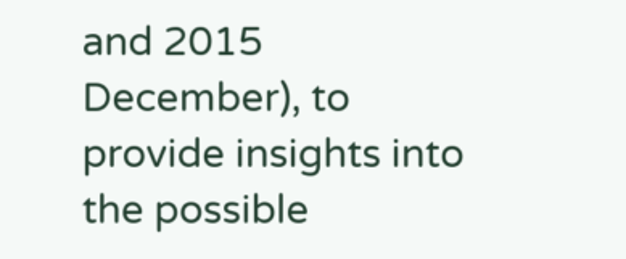and 2015 December), to provide insights into the possible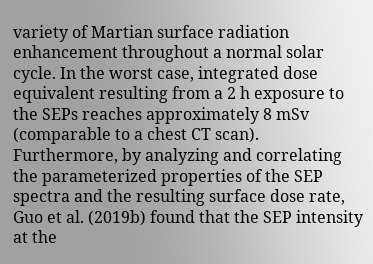variety of Martian surface radiation enhancement throughout a normal solar cycle. In the worst case, integrated dose equivalent resulting from a 2 h exposure to the SEPs reaches approximately 8 mSv (comparable to a chest CT scan). Furthermore, by analyzing and correlating the parameterized properties of the SEP spectra and the resulting surface dose rate, Guo et al. (2019b) found that the SEP intensity at the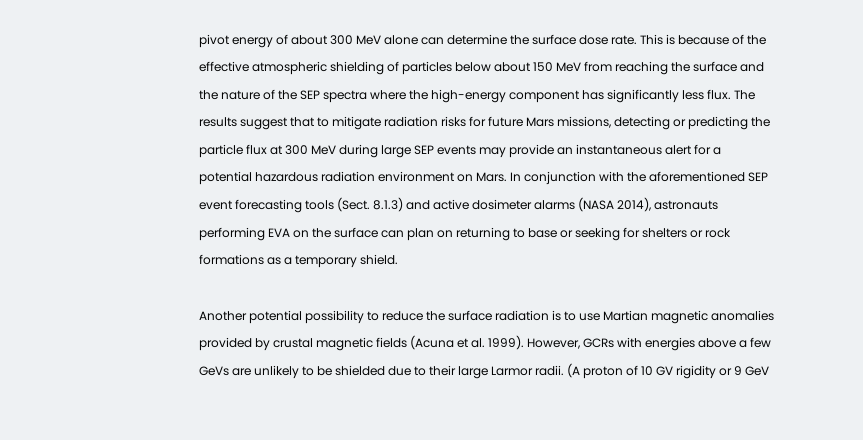pivot energy of about 300 MeV alone can determine the surface dose rate. This is because of the effective atmospheric shielding of particles below about 150 MeV from reaching the surface and the nature of the SEP spectra where the high-energy component has significantly less flux. The results suggest that to mitigate radiation risks for future Mars missions, detecting or predicting the particle flux at 300 MeV during large SEP events may provide an instantaneous alert for a potential hazardous radiation environment on Mars. In conjunction with the aforementioned SEP event forecasting tools (Sect. 8.1.3) and active dosimeter alarms (NASA 2014), astronauts performing EVA on the surface can plan on returning to base or seeking for shelters or rock formations as a temporary shield.

Another potential possibility to reduce the surface radiation is to use Martian magnetic anomalies provided by crustal magnetic fields (Acuna et al. 1999). However, GCRs with energies above a few GeVs are unlikely to be shielded due to their large Larmor radii. (A proton of 10 GV rigidity or 9 GeV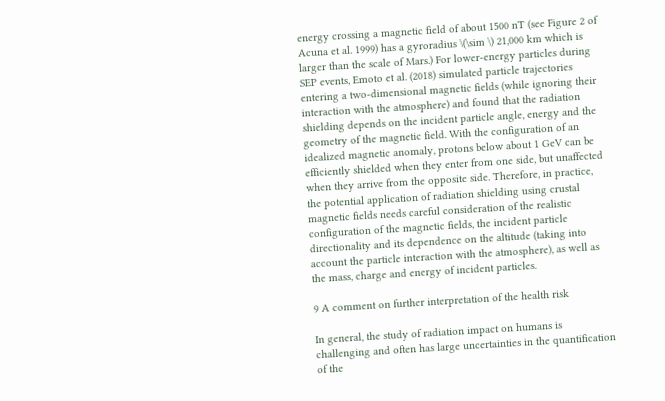energy crossing a magnetic field of about 1500 nT (see Figure 2 of Acuna et al. 1999) has a gyroradius \(\sim \) 21,000 km which is larger than the scale of Mars.) For lower-energy particles during SEP events, Emoto et al. (2018) simulated particle trajectories entering a two-dimensional magnetic fields (while ignoring their interaction with the atmosphere) and found that the radiation shielding depends on the incident particle angle, energy and the geometry of the magnetic field. With the configuration of an idealized magnetic anomaly, protons below about 1 GeV can be efficiently shielded when they enter from one side, but unaffected when they arrive from the opposite side. Therefore, in practice, the potential application of radiation shielding using crustal magnetic fields needs careful consideration of the realistic configuration of the magnetic fields, the incident particle directionality and its dependence on the altitude (taking into account the particle interaction with the atmosphere), as well as the mass, charge and energy of incident particles.

9 A comment on further interpretation of the health risk

In general, the study of radiation impact on humans is challenging and often has large uncertainties in the quantification of the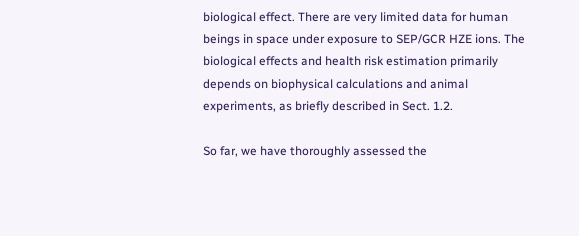biological effect. There are very limited data for human beings in space under exposure to SEP/GCR HZE ions. The biological effects and health risk estimation primarily depends on biophysical calculations and animal experiments, as briefly described in Sect. 1.2.

So far, we have thoroughly assessed the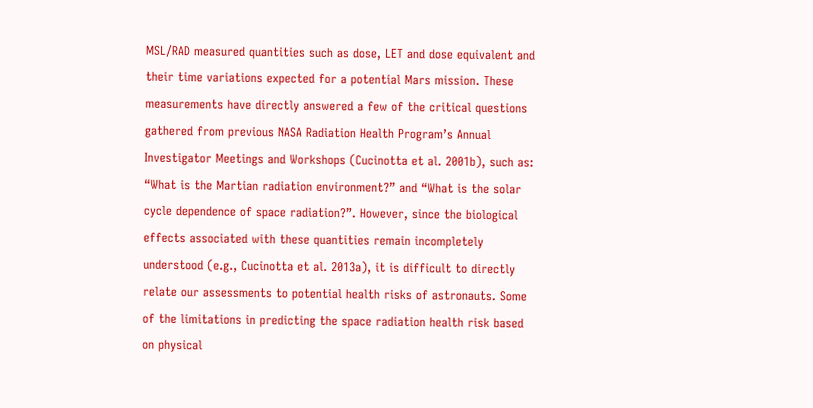MSL/RAD measured quantities such as dose, LET and dose equivalent and their time variations expected for a potential Mars mission. These measurements have directly answered a few of the critical questions gathered from previous NASA Radiation Health Program’s Annual Investigator Meetings and Workshops (Cucinotta et al. 2001b), such as: “What is the Martian radiation environment?” and “What is the solar cycle dependence of space radiation?”. However, since the biological effects associated with these quantities remain incompletely understood (e.g., Cucinotta et al. 2013a), it is difficult to directly relate our assessments to potential health risks of astronauts. Some of the limitations in predicting the space radiation health risk based on physical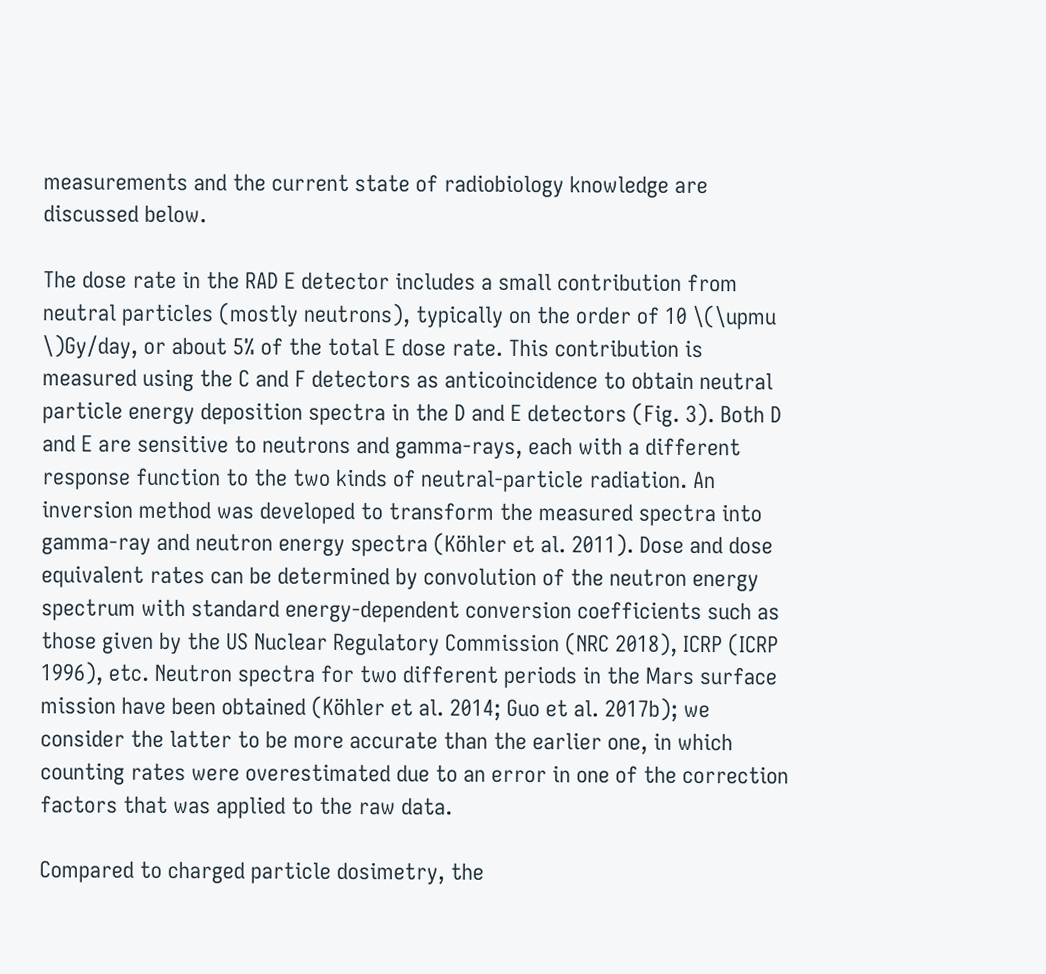measurements and the current state of radiobiology knowledge are discussed below.

The dose rate in the RAD E detector includes a small contribution from neutral particles (mostly neutrons), typically on the order of 10 \(\upmu \)Gy/day, or about 5% of the total E dose rate. This contribution is measured using the C and F detectors as anticoincidence to obtain neutral particle energy deposition spectra in the D and E detectors (Fig. 3). Both D and E are sensitive to neutrons and gamma-rays, each with a different response function to the two kinds of neutral-particle radiation. An inversion method was developed to transform the measured spectra into gamma-ray and neutron energy spectra (Köhler et al. 2011). Dose and dose equivalent rates can be determined by convolution of the neutron energy spectrum with standard energy-dependent conversion coefficients such as those given by the US Nuclear Regulatory Commission (NRC 2018), ICRP (ICRP 1996), etc. Neutron spectra for two different periods in the Mars surface mission have been obtained (Köhler et al. 2014; Guo et al. 2017b); we consider the latter to be more accurate than the earlier one, in which counting rates were overestimated due to an error in one of the correction factors that was applied to the raw data.

Compared to charged particle dosimetry, the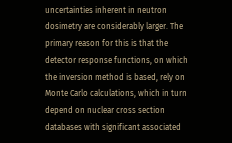uncertainties inherent in neutron dosimetry are considerably larger. The primary reason for this is that the detector response functions, on which the inversion method is based, rely on Monte Carlo calculations, which in turn depend on nuclear cross section databases with significant associated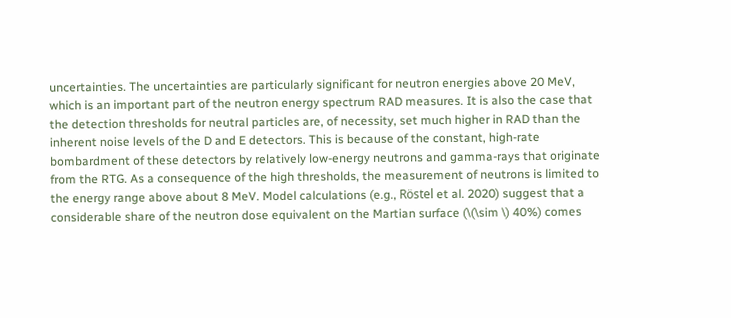uncertainties. The uncertainties are particularly significant for neutron energies above 20 MeV, which is an important part of the neutron energy spectrum RAD measures. It is also the case that the detection thresholds for neutral particles are, of necessity, set much higher in RAD than the inherent noise levels of the D and E detectors. This is because of the constant, high-rate bombardment of these detectors by relatively low-energy neutrons and gamma-rays that originate from the RTG. As a consequence of the high thresholds, the measurement of neutrons is limited to the energy range above about 8 MeV. Model calculations (e.g., Röstel et al. 2020) suggest that a considerable share of the neutron dose equivalent on the Martian surface (\(\sim \) 40%) comes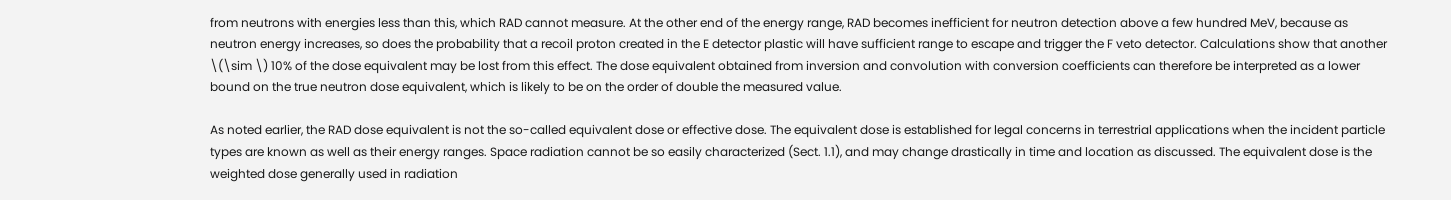from neutrons with energies less than this, which RAD cannot measure. At the other end of the energy range, RAD becomes inefficient for neutron detection above a few hundred MeV, because as neutron energy increases, so does the probability that a recoil proton created in the E detector plastic will have sufficient range to escape and trigger the F veto detector. Calculations show that another \(\sim \) 10% of the dose equivalent may be lost from this effect. The dose equivalent obtained from inversion and convolution with conversion coefficients can therefore be interpreted as a lower bound on the true neutron dose equivalent, which is likely to be on the order of double the measured value.

As noted earlier, the RAD dose equivalent is not the so-called equivalent dose or effective dose. The equivalent dose is established for legal concerns in terrestrial applications when the incident particle types are known as well as their energy ranges. Space radiation cannot be so easily characterized (Sect. 1.1), and may change drastically in time and location as discussed. The equivalent dose is the weighted dose generally used in radiation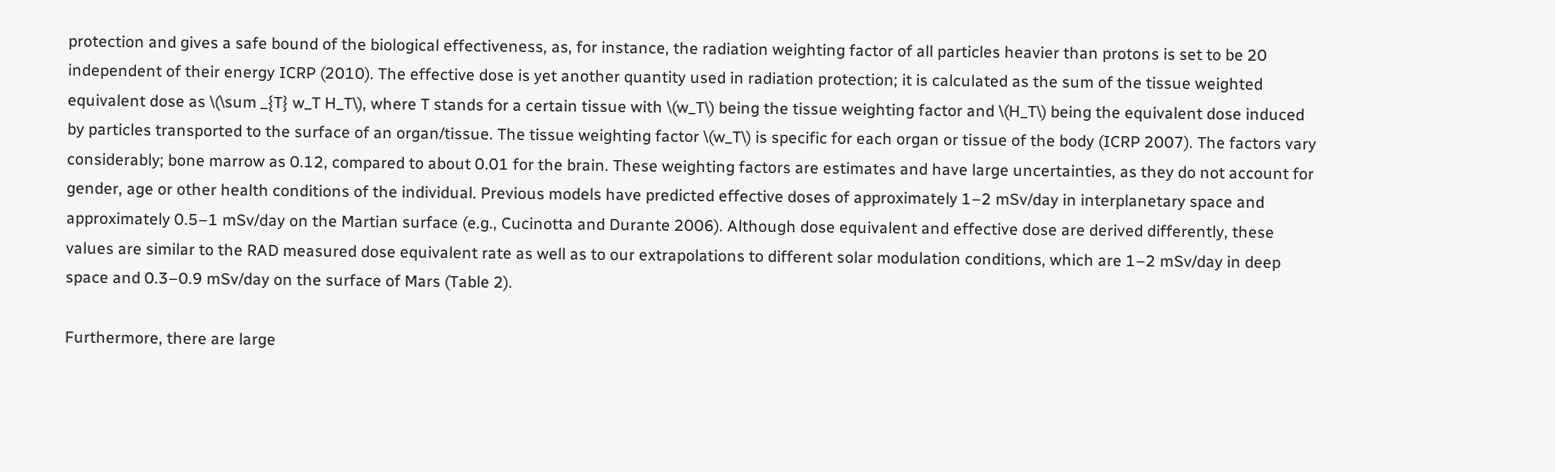protection and gives a safe bound of the biological effectiveness, as, for instance, the radiation weighting factor of all particles heavier than protons is set to be 20 independent of their energy ICRP (2010). The effective dose is yet another quantity used in radiation protection; it is calculated as the sum of the tissue weighted equivalent dose as \(\sum _{T} w_T H_T\), where T stands for a certain tissue with \(w_T\) being the tissue weighting factor and \(H_T\) being the equivalent dose induced by particles transported to the surface of an organ/tissue. The tissue weighting factor \(w_T\) is specific for each organ or tissue of the body (ICRP 2007). The factors vary considerably; bone marrow as 0.12, compared to about 0.01 for the brain. These weighting factors are estimates and have large uncertainties, as they do not account for gender, age or other health conditions of the individual. Previous models have predicted effective doses of approximately 1–2 mSv/day in interplanetary space and approximately 0.5–1 mSv/day on the Martian surface (e.g., Cucinotta and Durante 2006). Although dose equivalent and effective dose are derived differently, these values are similar to the RAD measured dose equivalent rate as well as to our extrapolations to different solar modulation conditions, which are 1–2 mSv/day in deep space and 0.3–0.9 mSv/day on the surface of Mars (Table 2).

Furthermore, there are large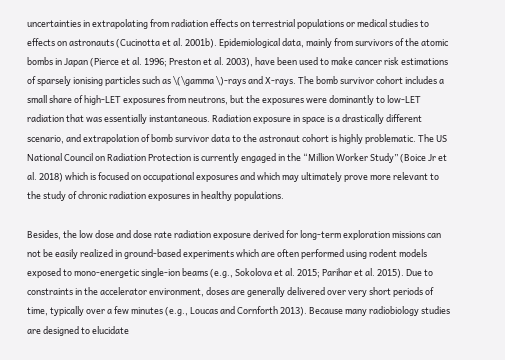uncertainties in extrapolating from radiation effects on terrestrial populations or medical studies to effects on astronauts (Cucinotta et al. 2001b). Epidemiological data, mainly from survivors of the atomic bombs in Japan (Pierce et al. 1996; Preston et al. 2003), have been used to make cancer risk estimations of sparsely ionising particles such as \(\gamma \)-rays and X-rays. The bomb survivor cohort includes a small share of high-LET exposures from neutrons, but the exposures were dominantly to low-LET radiation that was essentially instantaneous. Radiation exposure in space is a drastically different scenario, and extrapolation of bomb survivor data to the astronaut cohort is highly problematic. The US National Council on Radiation Protection is currently engaged in the “Million Worker Study” (Boice Jr et al. 2018) which is focused on occupational exposures and which may ultimately prove more relevant to the study of chronic radiation exposures in healthy populations.

Besides, the low dose and dose rate radiation exposure derived for long-term exploration missions can not be easily realized in ground-based experiments which are often performed using rodent models exposed to mono-energetic single-ion beams (e.g., Sokolova et al. 2015; Parihar et al. 2015). Due to constraints in the accelerator environment, doses are generally delivered over very short periods of time, typically over a few minutes (e.g., Loucas and Cornforth 2013). Because many radiobiology studies are designed to elucidate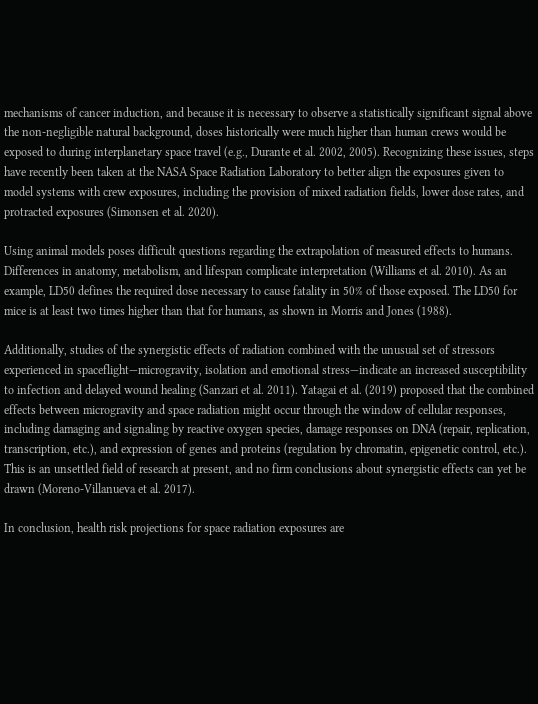mechanisms of cancer induction, and because it is necessary to observe a statistically significant signal above the non-negligible natural background, doses historically were much higher than human crews would be exposed to during interplanetary space travel (e.g., Durante et al. 2002, 2005). Recognizing these issues, steps have recently been taken at the NASA Space Radiation Laboratory to better align the exposures given to model systems with crew exposures, including the provision of mixed radiation fields, lower dose rates, and protracted exposures (Simonsen et al. 2020).

Using animal models poses difficult questions regarding the extrapolation of measured effects to humans. Differences in anatomy, metabolism, and lifespan complicate interpretation (Williams et al. 2010). As an example, LD50 defines the required dose necessary to cause fatality in 50% of those exposed. The LD50 for mice is at least two times higher than that for humans, as shown in Morris and Jones (1988).

Additionally, studies of the synergistic effects of radiation combined with the unusual set of stressors experienced in spaceflight—microgravity, isolation and emotional stress—indicate an increased susceptibility to infection and delayed wound healing (Sanzari et al. 2011). Yatagai et al. (2019) proposed that the combined effects between microgravity and space radiation might occur through the window of cellular responses, including damaging and signaling by reactive oxygen species, damage responses on DNA (repair, replication, transcription, etc.), and expression of genes and proteins (regulation by chromatin, epigenetic control, etc.). This is an unsettled field of research at present, and no firm conclusions about synergistic effects can yet be drawn (Moreno-Villanueva et al. 2017).

In conclusion, health risk projections for space radiation exposures are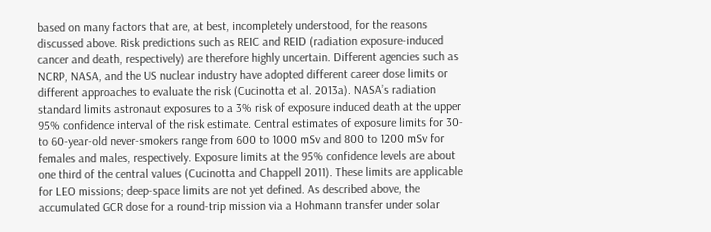based on many factors that are, at best, incompletely understood, for the reasons discussed above. Risk predictions such as REIC and REID (radiation exposure-induced cancer and death, respectively) are therefore highly uncertain. Different agencies such as NCRP, NASA, and the US nuclear industry have adopted different career dose limits or different approaches to evaluate the risk (Cucinotta et al. 2013a). NASA’s radiation standard limits astronaut exposures to a 3% risk of exposure induced death at the upper 95% confidence interval of the risk estimate. Central estimates of exposure limits for 30- to 60-year-old never-smokers range from 600 to 1000 mSv and 800 to 1200 mSv for females and males, respectively. Exposure limits at the 95% confidence levels are about one third of the central values (Cucinotta and Chappell 2011). These limits are applicable for LEO missions; deep-space limits are not yet defined. As described above, the accumulated GCR dose for a round-trip mission via a Hohmann transfer under solar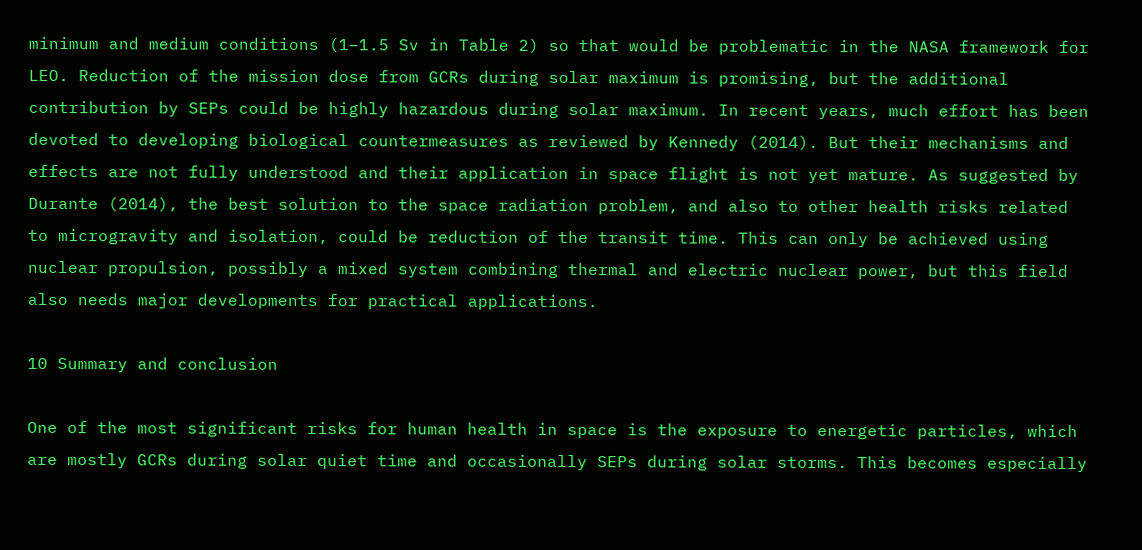minimum and medium conditions (1–1.5 Sv in Table 2) so that would be problematic in the NASA framework for LEO. Reduction of the mission dose from GCRs during solar maximum is promising, but the additional contribution by SEPs could be highly hazardous during solar maximum. In recent years, much effort has been devoted to developing biological countermeasures as reviewed by Kennedy (2014). But their mechanisms and effects are not fully understood and their application in space flight is not yet mature. As suggested by Durante (2014), the best solution to the space radiation problem, and also to other health risks related to microgravity and isolation, could be reduction of the transit time. This can only be achieved using nuclear propulsion, possibly a mixed system combining thermal and electric nuclear power, but this field also needs major developments for practical applications.

10 Summary and conclusion

One of the most significant risks for human health in space is the exposure to energetic particles, which are mostly GCRs during solar quiet time and occasionally SEPs during solar storms. This becomes especially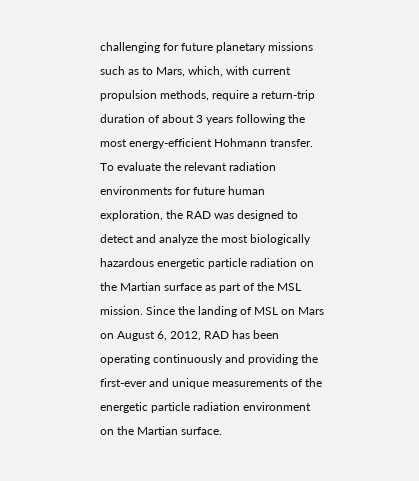challenging for future planetary missions such as to Mars, which, with current propulsion methods, require a return-trip duration of about 3 years following the most energy-efficient Hohmann transfer. To evaluate the relevant radiation environments for future human exploration, the RAD was designed to detect and analyze the most biologically hazardous energetic particle radiation on the Martian surface as part of the MSL mission. Since the landing of MSL on Mars on August 6, 2012, RAD has been operating continuously and providing the first-ever and unique measurements of the energetic particle radiation environment on the Martian surface.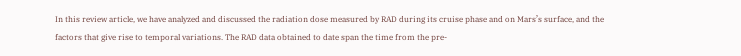In this review article, we have analyzed and discussed the radiation dose measured by RAD during its cruise phase and on Mars’s surface, and the factors that give rise to temporal variations. The RAD data obtained to date span the time from the pre-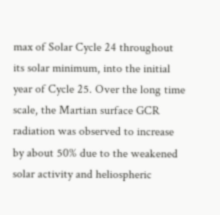max of Solar Cycle 24 throughout its solar minimum, into the initial year of Cycle 25. Over the long time scale, the Martian surface GCR radiation was observed to increase by about 50% due to the weakened solar activity and heliospheric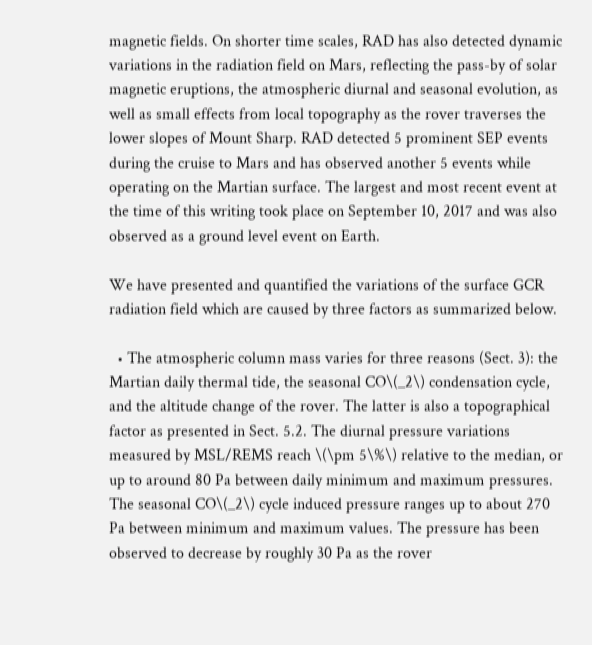magnetic fields. On shorter time scales, RAD has also detected dynamic variations in the radiation field on Mars, reflecting the pass-by of solar magnetic eruptions, the atmospheric diurnal and seasonal evolution, as well as small effects from local topography as the rover traverses the lower slopes of Mount Sharp. RAD detected 5 prominent SEP events during the cruise to Mars and has observed another 5 events while operating on the Martian surface. The largest and most recent event at the time of this writing took place on September 10, 2017 and was also observed as a ground level event on Earth.

We have presented and quantified the variations of the surface GCR radiation field which are caused by three factors as summarized below.

  • The atmospheric column mass varies for three reasons (Sect. 3): the Martian daily thermal tide, the seasonal CO\(_2\) condensation cycle, and the altitude change of the rover. The latter is also a topographical factor as presented in Sect. 5.2. The diurnal pressure variations measured by MSL/REMS reach \(\pm 5\%\) relative to the median, or up to around 80 Pa between daily minimum and maximum pressures. The seasonal CO\(_2\) cycle induced pressure ranges up to about 270 Pa between minimum and maximum values. The pressure has been observed to decrease by roughly 30 Pa as the rover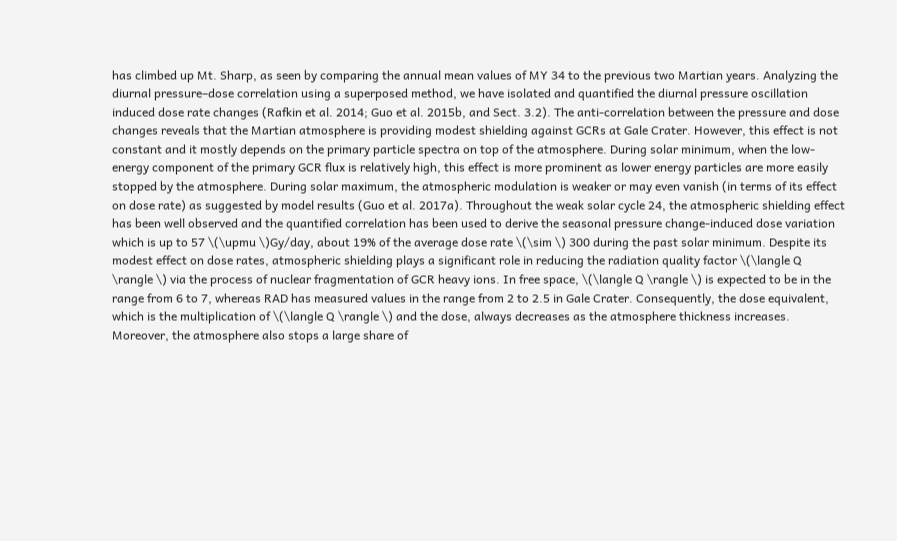has climbed up Mt. Sharp, as seen by comparing the annual mean values of MY 34 to the previous two Martian years. Analyzing the diurnal pressure–dose correlation using a superposed method, we have isolated and quantified the diurnal pressure oscillation induced dose rate changes (Rafkin et al. 2014; Guo et al. 2015b, and Sect. 3.2). The anti-correlation between the pressure and dose changes reveals that the Martian atmosphere is providing modest shielding against GCRs at Gale Crater. However, this effect is not constant and it mostly depends on the primary particle spectra on top of the atmosphere. During solar minimum, when the low-energy component of the primary GCR flux is relatively high, this effect is more prominent as lower energy particles are more easily stopped by the atmosphere. During solar maximum, the atmospheric modulation is weaker or may even vanish (in terms of its effect on dose rate) as suggested by model results (Guo et al. 2017a). Throughout the weak solar cycle 24, the atmospheric shielding effect has been well observed and the quantified correlation has been used to derive the seasonal pressure change-induced dose variation which is up to 57 \(\upmu \)Gy/day, about 19% of the average dose rate \(\sim \) 300 during the past solar minimum. Despite its modest effect on dose rates, atmospheric shielding plays a significant role in reducing the radiation quality factor \(\langle Q \rangle \) via the process of nuclear fragmentation of GCR heavy ions. In free space, \(\langle Q \rangle \) is expected to be in the range from 6 to 7, whereas RAD has measured values in the range from 2 to 2.5 in Gale Crater. Consequently, the dose equivalent, which is the multiplication of \(\langle Q \rangle \) and the dose, always decreases as the atmosphere thickness increases. Moreover, the atmosphere also stops a large share of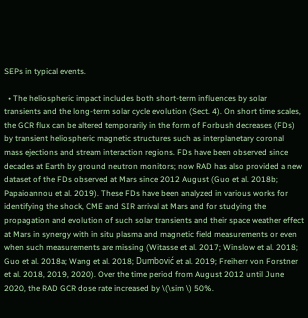SEPs in typical events.

  • The heliospheric impact includes both short-term influences by solar transients and the long-term solar cycle evolution (Sect. 4). On short time scales, the GCR flux can be altered temporarily in the form of Forbush decreases (FDs) by transient heliospheric magnetic structures such as interplanetary coronal mass ejections and stream interaction regions. FDs have been observed since decades at Earth by ground neutron monitors; now RAD has also provided a new dataset of the FDs observed at Mars since 2012 August (Guo et al. 2018b; Papaioannou et al. 2019). These FDs have been analyzed in various works for identifying the shock, CME and SIR arrival at Mars and for studying the propagation and evolution of such solar transients and their space weather effect at Mars in synergy with in situ plasma and magnetic field measurements or even when such measurements are missing (Witasse et al. 2017; Winslow et al. 2018; Guo et al. 2018a; Wang et al. 2018; Dumbović et al. 2019; Freiherr von Forstner et al. 2018, 2019, 2020). Over the time period from August 2012 until June 2020, the RAD GCR dose rate increased by \(\sim \) 50%.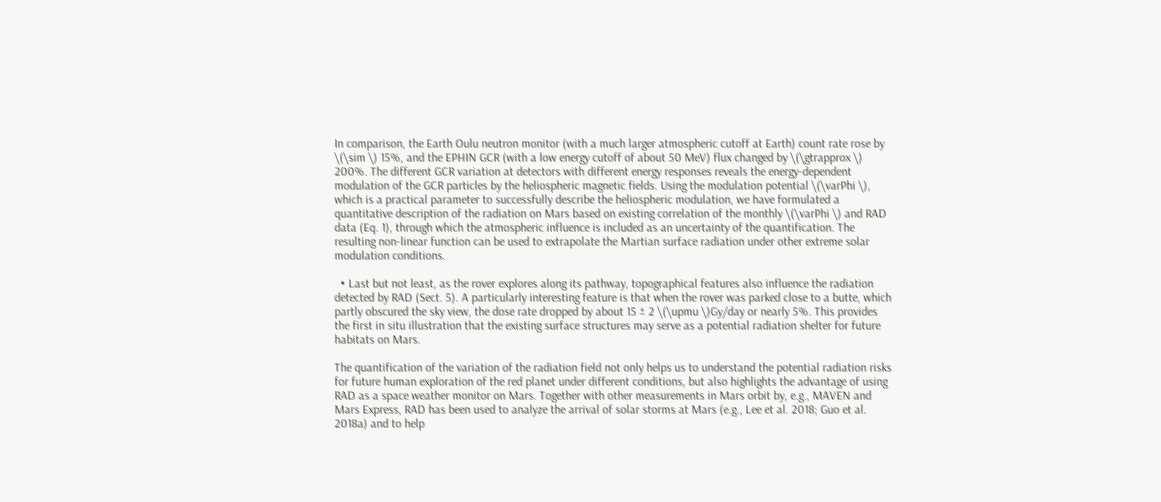In comparison, the Earth Oulu neutron monitor (with a much larger atmospheric cutoff at Earth) count rate rose by \(\sim \) 15%, and the EPHIN GCR (with a low energy cutoff of about 50 MeV) flux changed by \(\gtrapprox \) 200%. The different GCR variation at detectors with different energy responses reveals the energy-dependent modulation of the GCR particles by the heliospheric magnetic fields. Using the modulation potential \(\varPhi \), which is a practical parameter to successfully describe the heliospheric modulation, we have formulated a quantitative description of the radiation on Mars based on existing correlation of the monthly \(\varPhi \) and RAD data (Eq. 1), through which the atmospheric influence is included as an uncertainty of the quantification. The resulting non-linear function can be used to extrapolate the Martian surface radiation under other extreme solar modulation conditions.

  • Last but not least, as the rover explores along its pathway, topographical features also influence the radiation detected by RAD (Sect. 5). A particularly interesting feature is that when the rover was parked close to a butte, which partly obscured the sky view, the dose rate dropped by about 15 ± 2 \(\upmu \)Gy/day or nearly 5%. This provides the first in situ illustration that the existing surface structures may serve as a potential radiation shelter for future habitats on Mars.

The quantification of the variation of the radiation field not only helps us to understand the potential radiation risks for future human exploration of the red planet under different conditions, but also highlights the advantage of using RAD as a space weather monitor on Mars. Together with other measurements in Mars orbit by, e.g., MAVEN and Mars Express, RAD has been used to analyze the arrival of solar storms at Mars (e.g., Lee et al. 2018; Guo et al. 2018a) and to help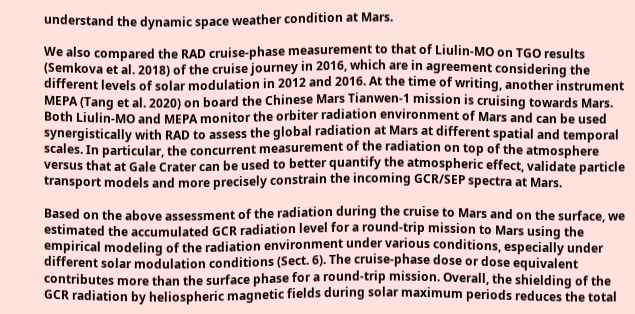understand the dynamic space weather condition at Mars.

We also compared the RAD cruise-phase measurement to that of Liulin-MO on TGO results (Semkova et al. 2018) of the cruise journey in 2016, which are in agreement considering the different levels of solar modulation in 2012 and 2016. At the time of writing, another instrument MEPA (Tang et al. 2020) on board the Chinese Mars Tianwen-1 mission is cruising towards Mars. Both Liulin-MO and MEPA monitor the orbiter radiation environment of Mars and can be used synergistically with RAD to assess the global radiation at Mars at different spatial and temporal scales. In particular, the concurrent measurement of the radiation on top of the atmosphere versus that at Gale Crater can be used to better quantify the atmospheric effect, validate particle transport models and more precisely constrain the incoming GCR/SEP spectra at Mars.

Based on the above assessment of the radiation during the cruise to Mars and on the surface, we estimated the accumulated GCR radiation level for a round-trip mission to Mars using the empirical modeling of the radiation environment under various conditions, especially under different solar modulation conditions (Sect. 6). The cruise-phase dose or dose equivalent contributes more than the surface phase for a round-trip mission. Overall, the shielding of the GCR radiation by heliospheric magnetic fields during solar maximum periods reduces the total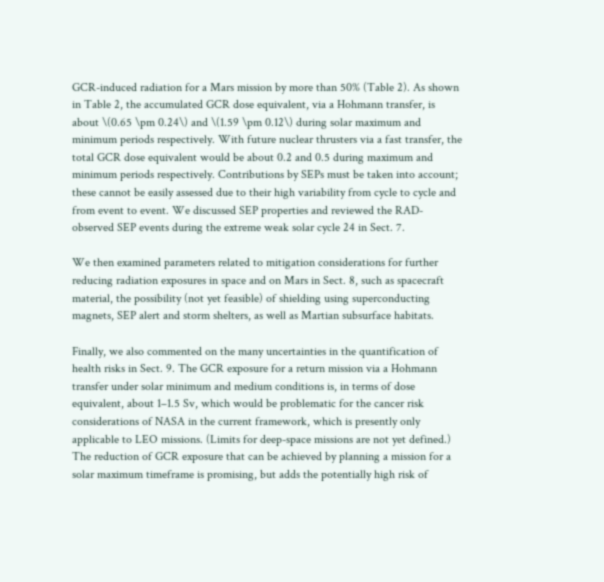GCR-induced radiation for a Mars mission by more than 50% (Table 2). As shown in Table 2, the accumulated GCR dose equivalent, via a Hohmann transfer, is about \(0.65 \pm 0.24\) and \(1.59 \pm 0.12\) during solar maximum and minimum periods respectively. With future nuclear thrusters via a fast transfer, the total GCR dose equivalent would be about 0.2 and 0.5 during maximum and minimum periods respectively. Contributions by SEPs must be taken into account; these cannot be easily assessed due to their high variability from cycle to cycle and from event to event. We discussed SEP properties and reviewed the RAD-observed SEP events during the extreme weak solar cycle 24 in Sect. 7.

We then examined parameters related to mitigation considerations for further reducing radiation exposures in space and on Mars in Sect. 8, such as spacecraft material, the possibility (not yet feasible) of shielding using superconducting magnets, SEP alert and storm shelters, as well as Martian subsurface habitats.

Finally, we also commented on the many uncertainties in the quantification of health risks in Sect. 9. The GCR exposure for a return mission via a Hohmann transfer under solar minimum and medium conditions is, in terms of dose equivalent, about 1–1.5 Sv, which would be problematic for the cancer risk considerations of NASA in the current framework, which is presently only applicable to LEO missions. (Limits for deep-space missions are not yet defined.) The reduction of GCR exposure that can be achieved by planning a mission for a solar maximum timeframe is promising, but adds the potentially high risk of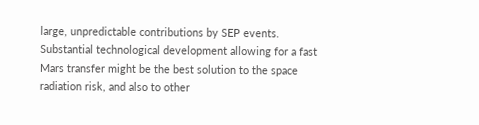large, unpredictable contributions by SEP events. Substantial technological development allowing for a fast Mars transfer might be the best solution to the space radiation risk, and also to other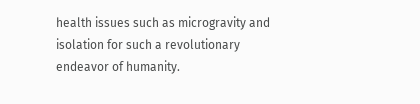health issues such as microgravity and isolation for such a revolutionary endeavor of humanity.